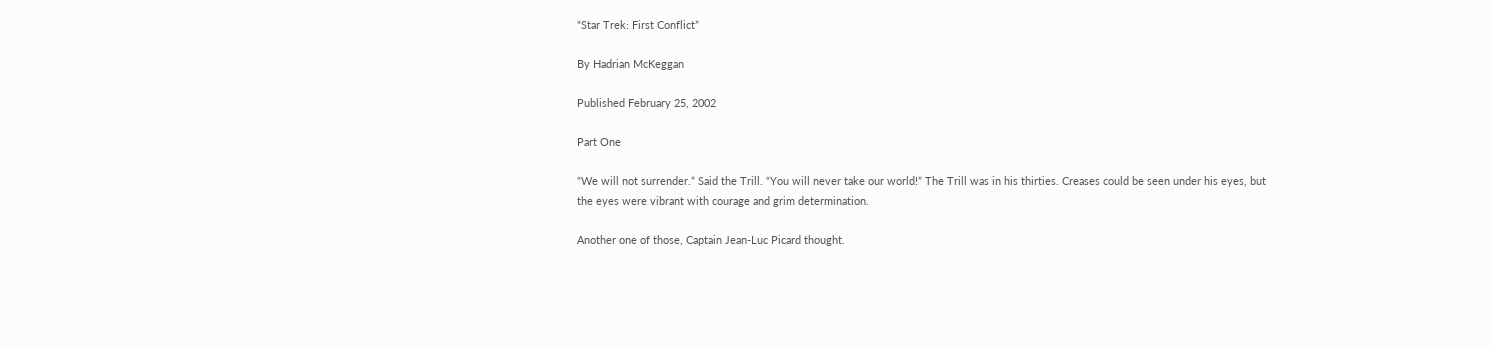“Star Trek: First Conflict”

By Hadrian McKeggan

Published February 25, 2002

Part One

“We will not surrender.” Said the Trill. “You will never take our world!” The Trill was in his thirties. Creases could be seen under his eyes, but the eyes were vibrant with courage and grim determination.

Another one of those, Captain Jean-Luc Picard thought.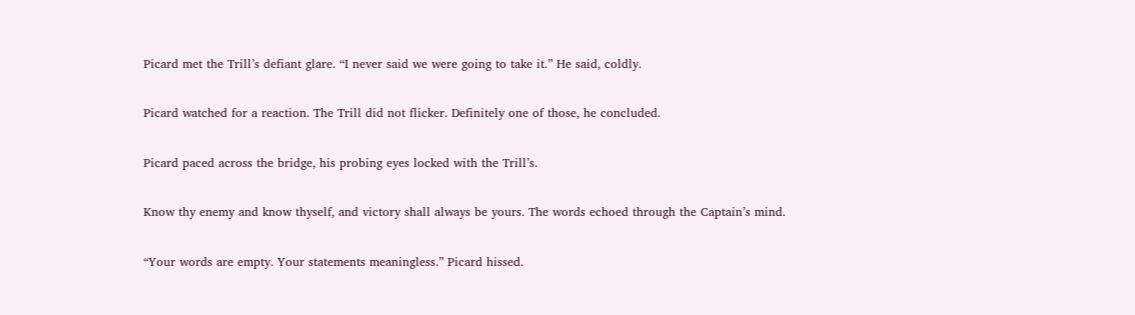Picard met the Trill’s defiant glare. “I never said we were going to take it.” He said, coldly.

Picard watched for a reaction. The Trill did not flicker. Definitely one of those, he concluded.

Picard paced across the bridge, his probing eyes locked with the Trill’s.

Know thy enemy and know thyself, and victory shall always be yours. The words echoed through the Captain’s mind.

“Your words are empty. Your statements meaningless.” Picard hissed.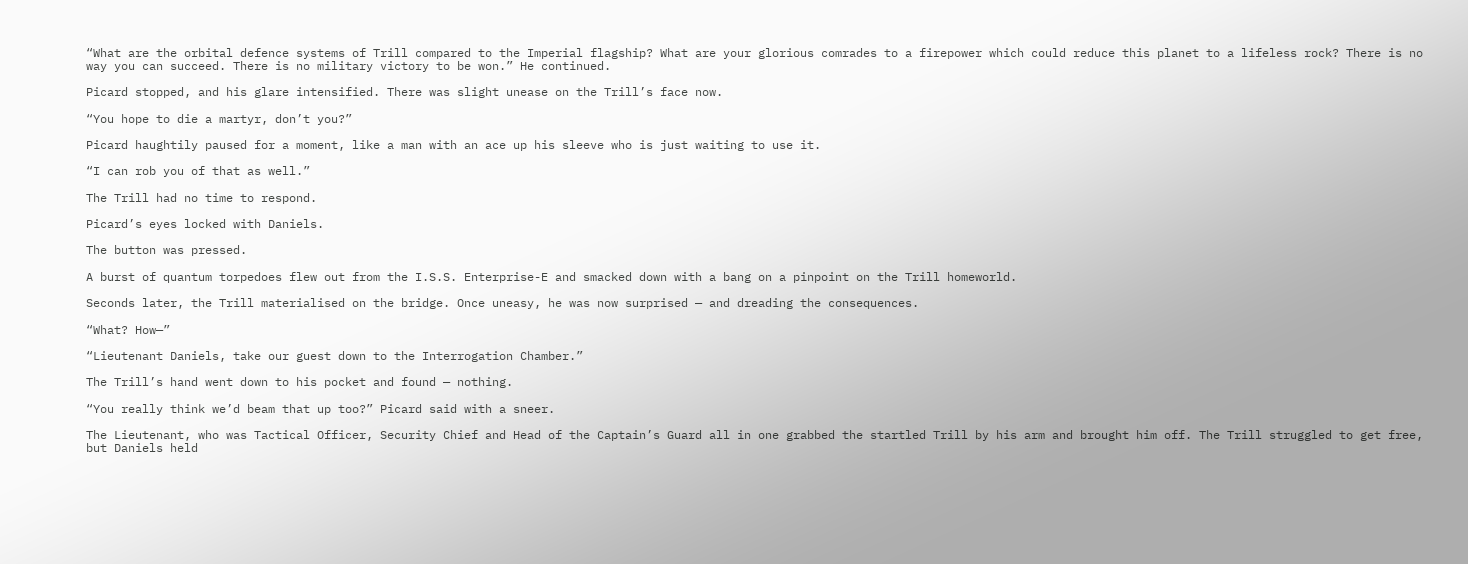“What are the orbital defence systems of Trill compared to the Imperial flagship? What are your glorious comrades to a firepower which could reduce this planet to a lifeless rock? There is no way you can succeed. There is no military victory to be won.” He continued.

Picard stopped, and his glare intensified. There was slight unease on the Trill’s face now.

“You hope to die a martyr, don’t you?”

Picard haughtily paused for a moment, like a man with an ace up his sleeve who is just waiting to use it.

“I can rob you of that as well.”

The Trill had no time to respond.

Picard’s eyes locked with Daniels.

The button was pressed.

A burst of quantum torpedoes flew out from the I.S.S. Enterprise-E and smacked down with a bang on a pinpoint on the Trill homeworld.

Seconds later, the Trill materialised on the bridge. Once uneasy, he was now surprised — and dreading the consequences.

“What? How—”

“Lieutenant Daniels, take our guest down to the Interrogation Chamber.”

The Trill’s hand went down to his pocket and found — nothing.

“You really think we’d beam that up too?” Picard said with a sneer.

The Lieutenant, who was Tactical Officer, Security Chief and Head of the Captain’s Guard all in one grabbed the startled Trill by his arm and brought him off. The Trill struggled to get free, but Daniels held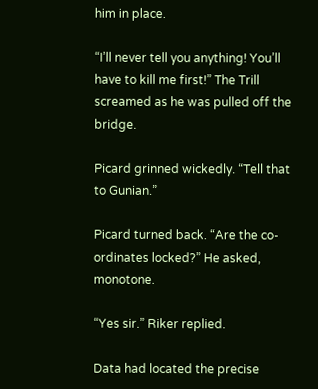him in place.

“I’ll never tell you anything! You’ll have to kill me first!” The Trill screamed as he was pulled off the bridge.

Picard grinned wickedly. “Tell that to Gunian.”

Picard turned back. “Are the co-ordinates locked?” He asked, monotone.

“Yes sir.” Riker replied.

Data had located the precise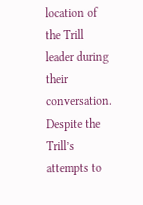location of the Trill leader during their conversation. Despite the Trill’s attempts to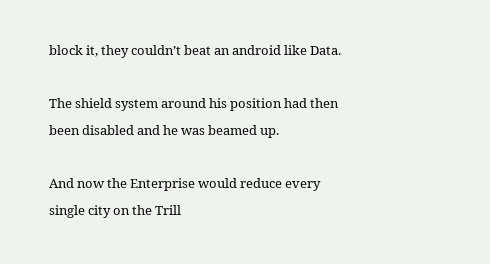block it, they couldn’t beat an android like Data.

The shield system around his position had then been disabled and he was beamed up.

And now the Enterprise would reduce every single city on the Trill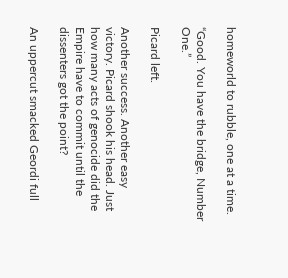homeworld to rubble, one at a time.

“Good. You have the bridge, Number One.”

Picard left.

Another success. Another easy victory. Picard shook his head. Just how many acts of genocide did the Empire have to commit until the dissenters got the point?

An uppercut smacked Geordi full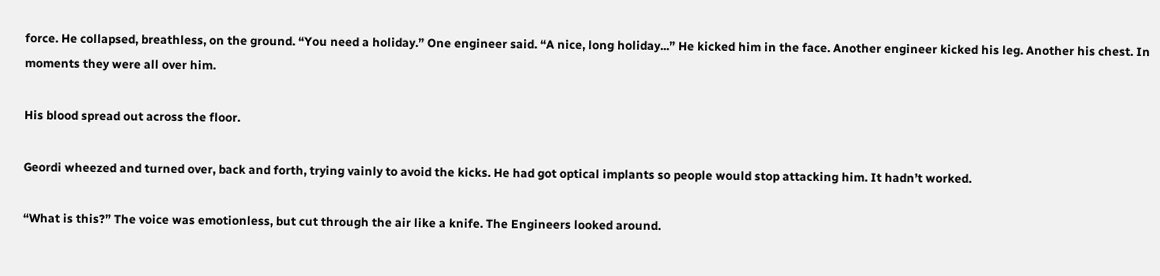force. He collapsed, breathless, on the ground. “You need a holiday.” One engineer said. “A nice, long holiday...” He kicked him in the face. Another engineer kicked his leg. Another his chest. In moments they were all over him.

His blood spread out across the floor.

Geordi wheezed and turned over, back and forth, trying vainly to avoid the kicks. He had got optical implants so people would stop attacking him. It hadn’t worked.

“What is this?” The voice was emotionless, but cut through the air like a knife. The Engineers looked around.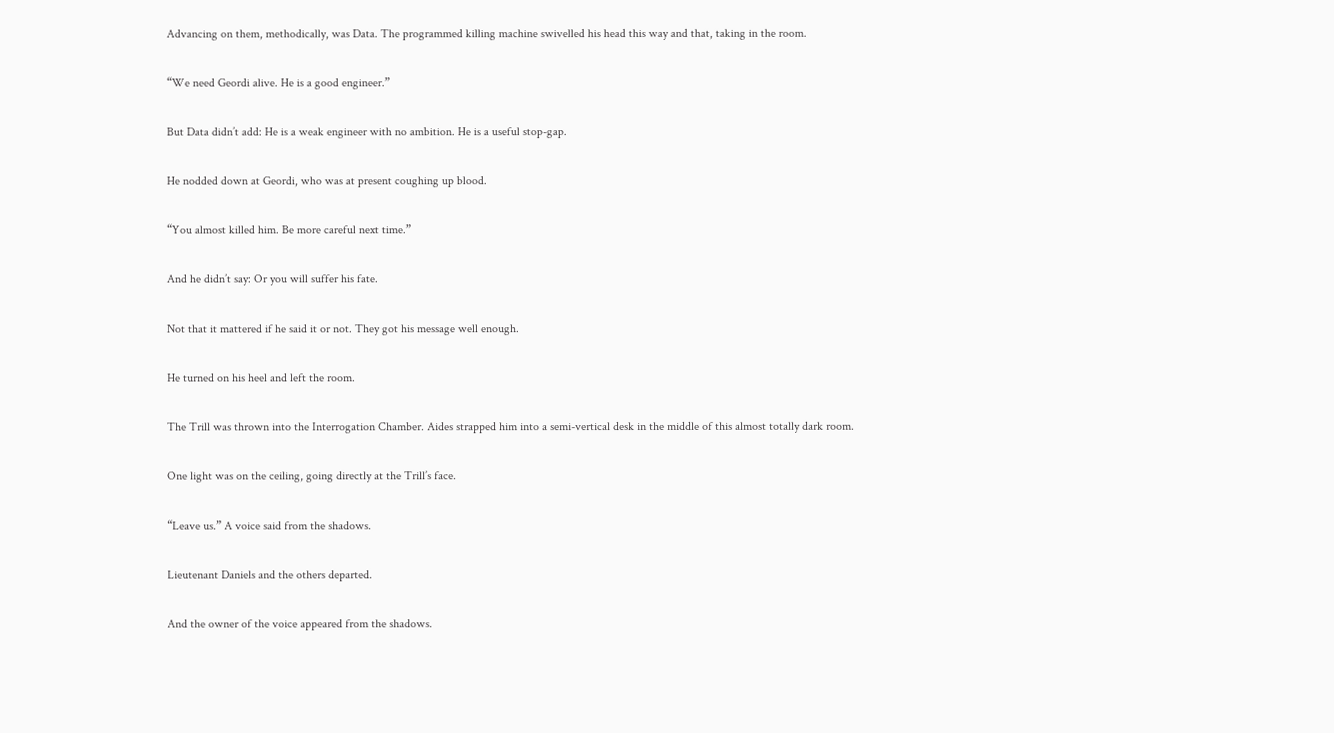Advancing on them, methodically, was Data. The programmed killing machine swivelled his head this way and that, taking in the room.

“We need Geordi alive. He is a good engineer.”

But Data didn’t add: He is a weak engineer with no ambition. He is a useful stop-gap.

He nodded down at Geordi, who was at present coughing up blood.

“You almost killed him. Be more careful next time.”

And he didn’t say: Or you will suffer his fate.

Not that it mattered if he said it or not. They got his message well enough.

He turned on his heel and left the room.

The Trill was thrown into the Interrogation Chamber. Aides strapped him into a semi-vertical desk in the middle of this almost totally dark room.

One light was on the ceiling, going directly at the Trill’s face.

“Leave us.” A voice said from the shadows.

Lieutenant Daniels and the others departed.

And the owner of the voice appeared from the shadows.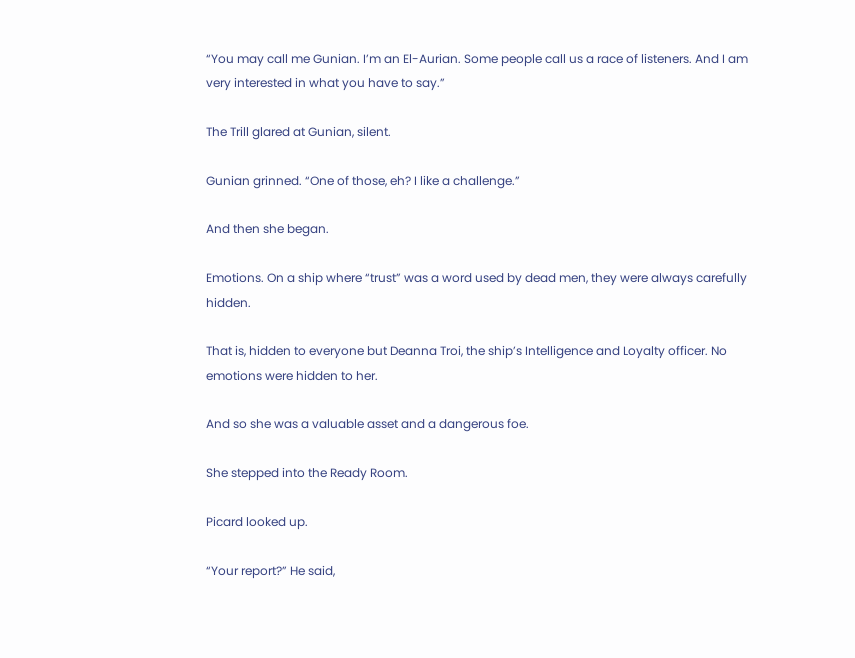“You may call me Gunian. I’m an El-Aurian. Some people call us a race of listeners. And I am very interested in what you have to say.”

The Trill glared at Gunian, silent.

Gunian grinned. “One of those, eh? I like a challenge.”

And then she began.

Emotions. On a ship where “trust” was a word used by dead men, they were always carefully hidden.

That is, hidden to everyone but Deanna Troi, the ship’s Intelligence and Loyalty officer. No emotions were hidden to her.

And so she was a valuable asset and a dangerous foe.

She stepped into the Ready Room.

Picard looked up.

“Your report?” He said,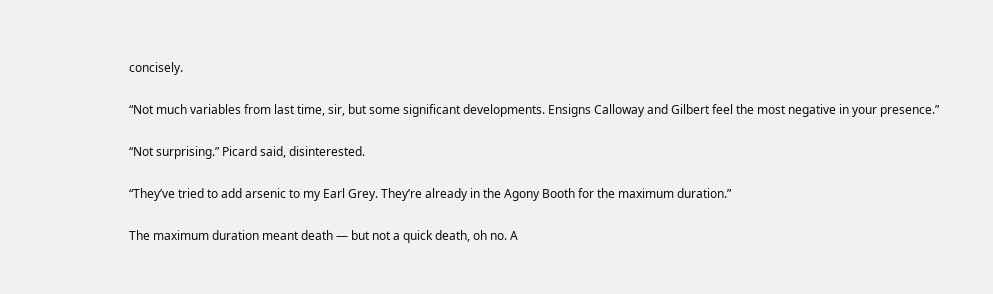concisely.

“Not much variables from last time, sir, but some significant developments. Ensigns Calloway and Gilbert feel the most negative in your presence.”

“Not surprising.” Picard said, disinterested.

“They’ve tried to add arsenic to my Earl Grey. They’re already in the Agony Booth for the maximum duration.”

The maximum duration meant death — but not a quick death, oh no. A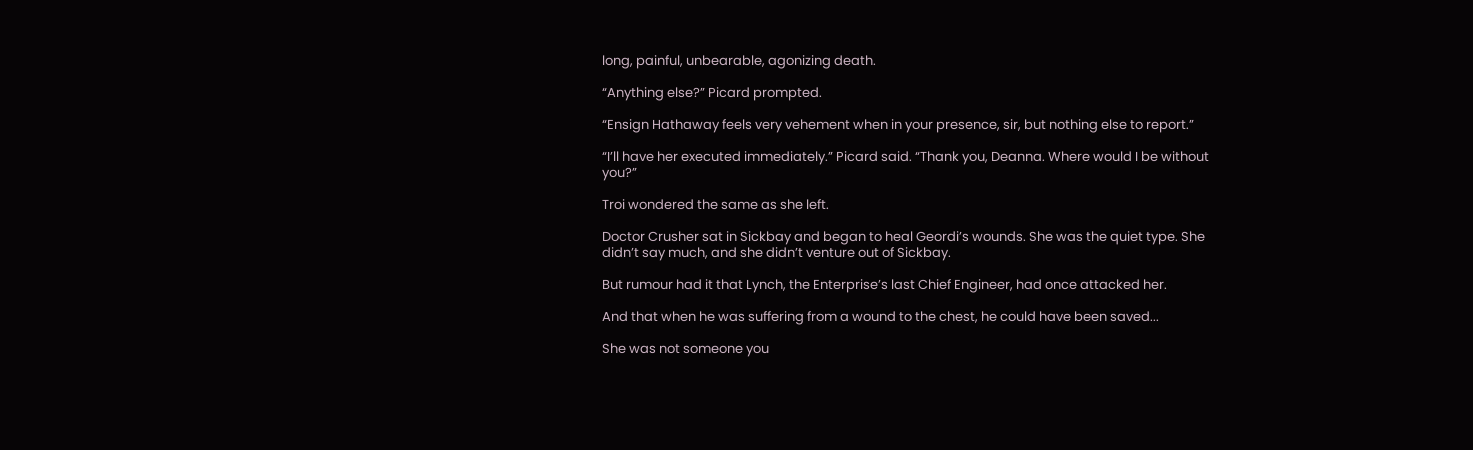long, painful, unbearable, agonizing death.

“Anything else?” Picard prompted.

“Ensign Hathaway feels very vehement when in your presence, sir, but nothing else to report.”

“I’ll have her executed immediately.” Picard said. “Thank you, Deanna. Where would I be without you?”

Troi wondered the same as she left.

Doctor Crusher sat in Sickbay and began to heal Geordi’s wounds. She was the quiet type. She didn’t say much, and she didn’t venture out of Sickbay.

But rumour had it that Lynch, the Enterprise’s last Chief Engineer, had once attacked her.

And that when he was suffering from a wound to the chest, he could have been saved...

She was not someone you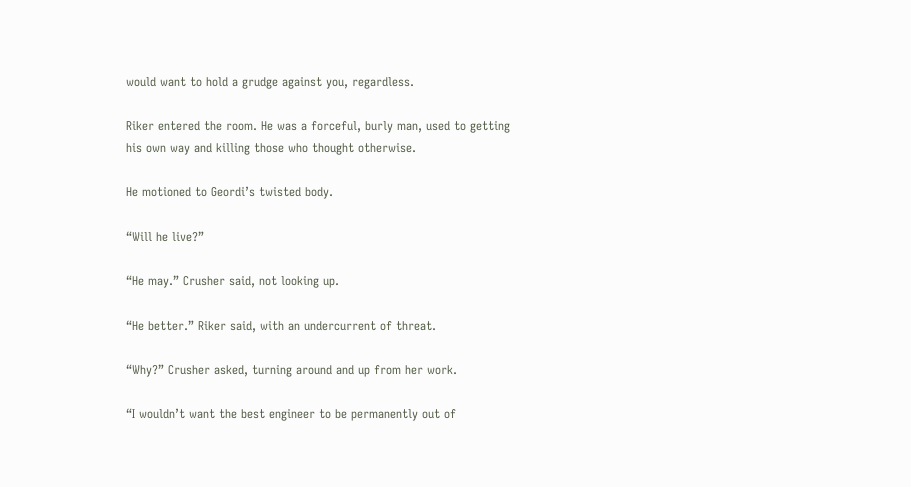would want to hold a grudge against you, regardless.

Riker entered the room. He was a forceful, burly man, used to getting his own way and killing those who thought otherwise.

He motioned to Geordi’s twisted body.

“Will he live?”

“He may.” Crusher said, not looking up.

“He better.” Riker said, with an undercurrent of threat.

“Why?” Crusher asked, turning around and up from her work.

“I wouldn’t want the best engineer to be permanently out of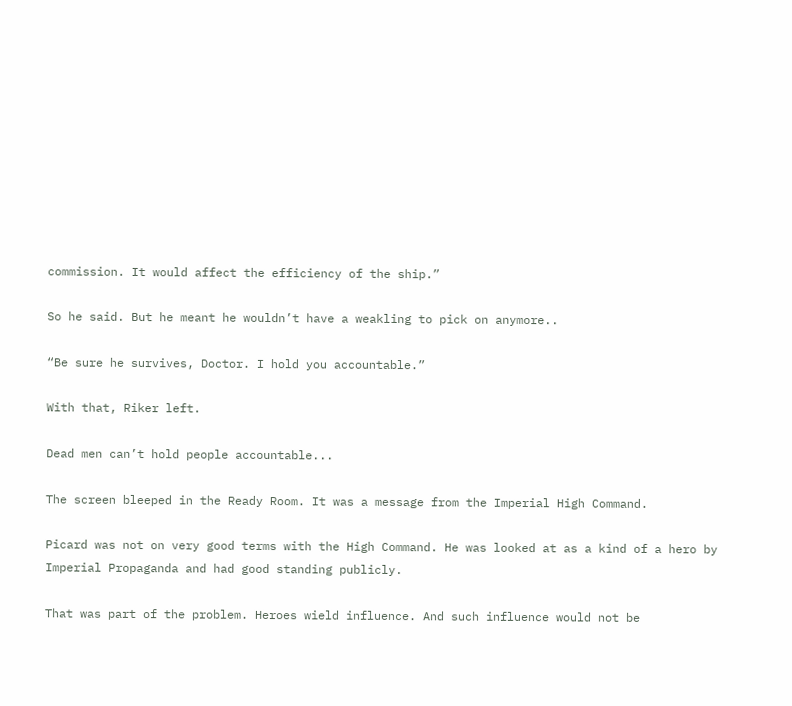commission. It would affect the efficiency of the ship.”

So he said. But he meant he wouldn’t have a weakling to pick on anymore..

“Be sure he survives, Doctor. I hold you accountable.”

With that, Riker left.

Dead men can’t hold people accountable...

The screen bleeped in the Ready Room. It was a message from the Imperial High Command.

Picard was not on very good terms with the High Command. He was looked at as a kind of a hero by Imperial Propaganda and had good standing publicly.

That was part of the problem. Heroes wield influence. And such influence would not be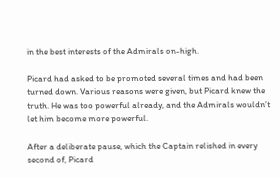in the best interests of the Admirals on-high.

Picard had asked to be promoted several times and had been turned down. Various reasons were given, but Picard knew the truth. He was too powerful already, and the Admirals wouldn’t let him become more powerful.

After a deliberate pause, which the Captain relished in every second of, Picard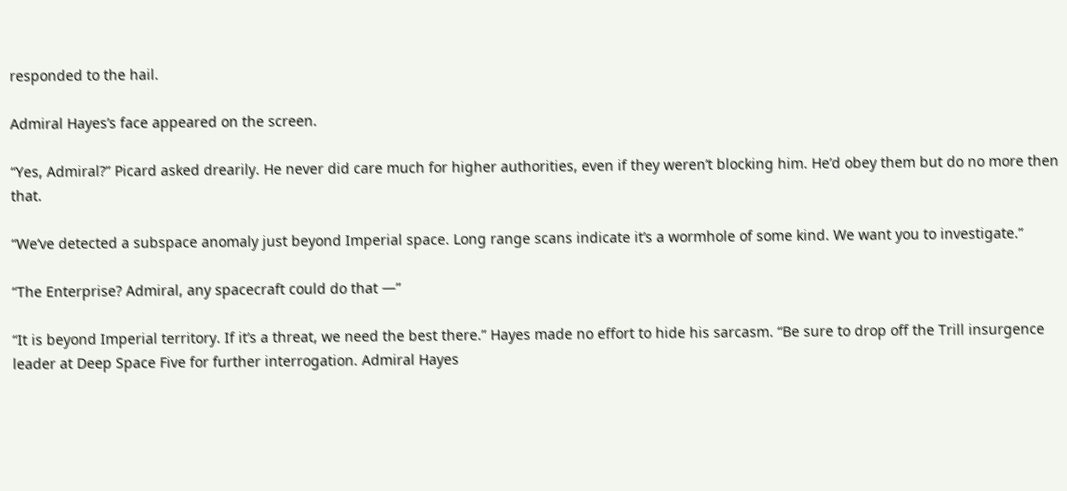responded to the hail.

Admiral Hayes’s face appeared on the screen.

“Yes, Admiral?” Picard asked drearily. He never did care much for higher authorities, even if they weren’t blocking him. He’d obey them but do no more then that.

“We’ve detected a subspace anomaly just beyond Imperial space. Long range scans indicate it’s a wormhole of some kind. We want you to investigate.”

“The Enterprise? Admiral, any spacecraft could do that —”

“It is beyond Imperial territory. If it’s a threat, we need the best there.” Hayes made no effort to hide his sarcasm. “Be sure to drop off the Trill insurgence leader at Deep Space Five for further interrogation. Admiral Hayes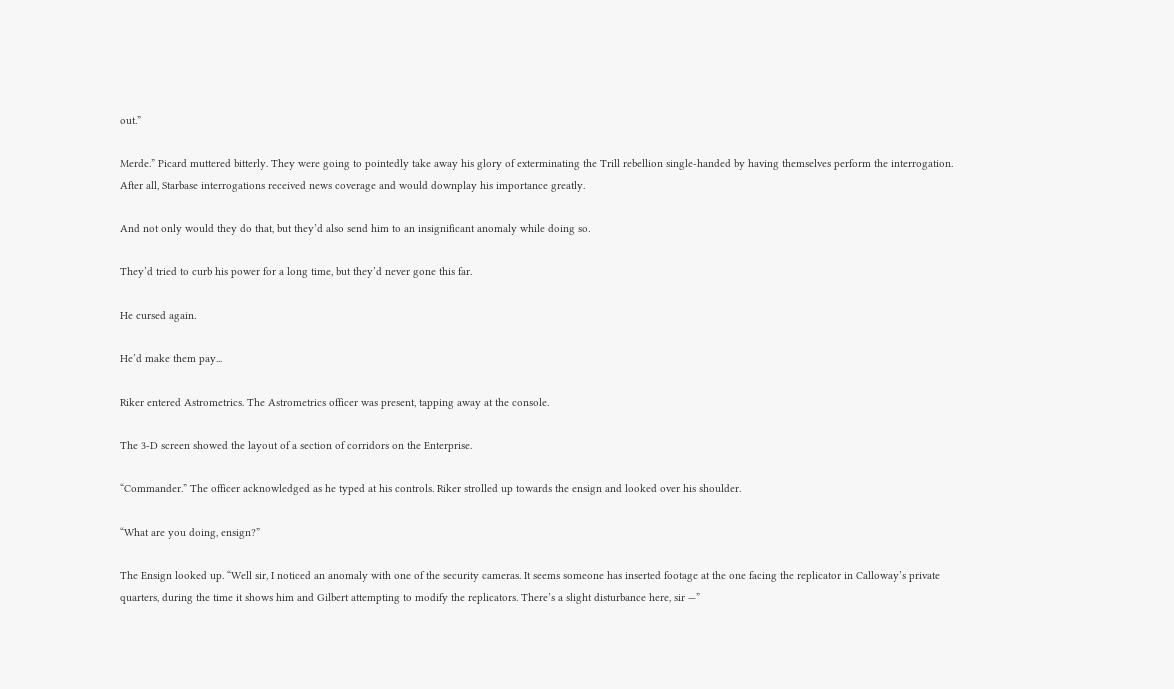out.”

Merde.” Picard muttered bitterly. They were going to pointedly take away his glory of exterminating the Trill rebellion single-handed by having themselves perform the interrogation. After all, Starbase interrogations received news coverage and would downplay his importance greatly.

And not only would they do that, but they’d also send him to an insignificant anomaly while doing so.

They’d tried to curb his power for a long time, but they’d never gone this far.

He cursed again.

He’d make them pay...

Riker entered Astrometrics. The Astrometrics officer was present, tapping away at the console.

The 3-D screen showed the layout of a section of corridors on the Enterprise.

“Commander.” The officer acknowledged as he typed at his controls. Riker strolled up towards the ensign and looked over his shoulder.

“What are you doing, ensign?”

The Ensign looked up. “Well sir, I noticed an anomaly with one of the security cameras. It seems someone has inserted footage at the one facing the replicator in Calloway’s private quarters, during the time it shows him and Gilbert attempting to modify the replicators. There’s a slight disturbance here, sir —”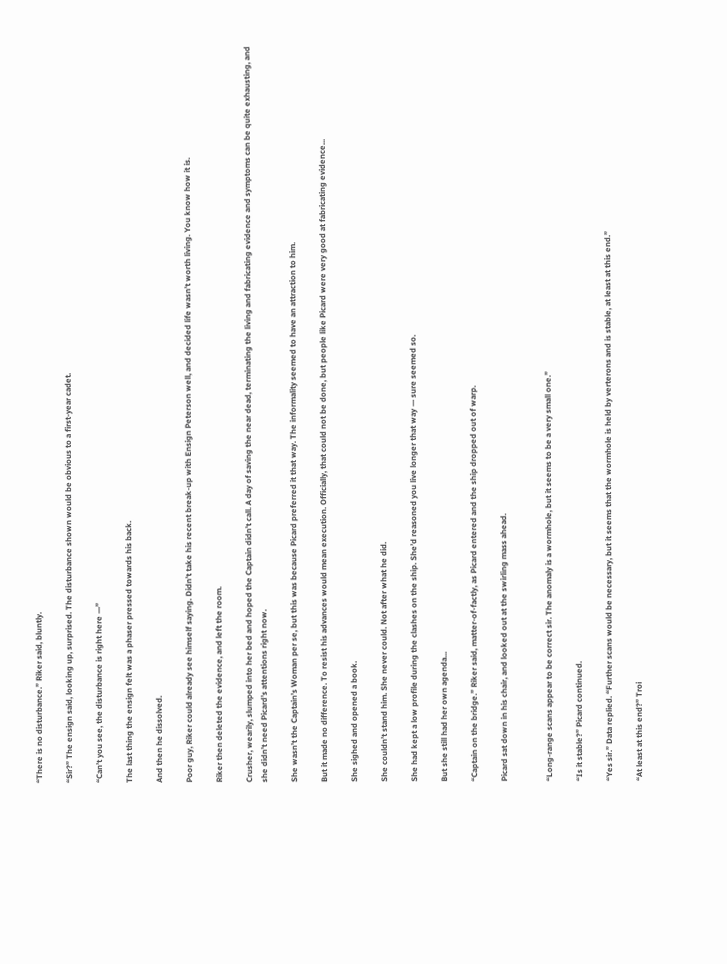“There is no disturbance.” Riker said, bluntly.

“Sir?” The ensign said, looking up, surprised. The disturbance shown would be obvious to a first-year cadet.

“Can’t you see, the disturbance is right here —”

The last thing the ensign felt was a phaser pressed towards his back.

And then he dissolved.

Poor guy, Riker could already see himself saying. Didn’t take his recent break-up with Ensign Peterson well, and decided life wasn’t worth living. You know how it is.

Riker then deleted the evidence, and left the room.

Crusher, wearily, slumped into her bed and hoped the Captain didn’t call. A day of saving the near dead, terminating the living and fabricating evidence and symptoms can be quite exhausting, and she didn’t need Picard’s attentions right now.

She wasn’t the Captain’s Woman per se, but this was because Picard preferred it that way. The informality seemed to have an attraction to him.

But it made no difference. To resist his advances would mean execution. Officially, that could not be done, but people like Picard were very good at fabricating evidence...

She sighed and opened a book.

She couldn’t stand him. She never could. Not after what he did.

She had kept a low profile during the clashes on the ship. She’d reasoned you live longer that way — sure seemed so.

But she still had her own agenda...

“Captain on the bridge.” Riker said, matter-of-factly, as Picard entered and the ship dropped out of warp.

Picard sat down in his chair, and looked out at the swirling mass ahead.


“Long-range scans appear to be correct sir. The anomaly is a wormhole, but it seems to be a very small one.”

“Is it stable?” Picard continued.

“Yes sir.” Data replied. “Further scans would be necessary, but it seems that the wormhole is held by verterons and is stable, at least at this end.”

“At least at this end?” Troi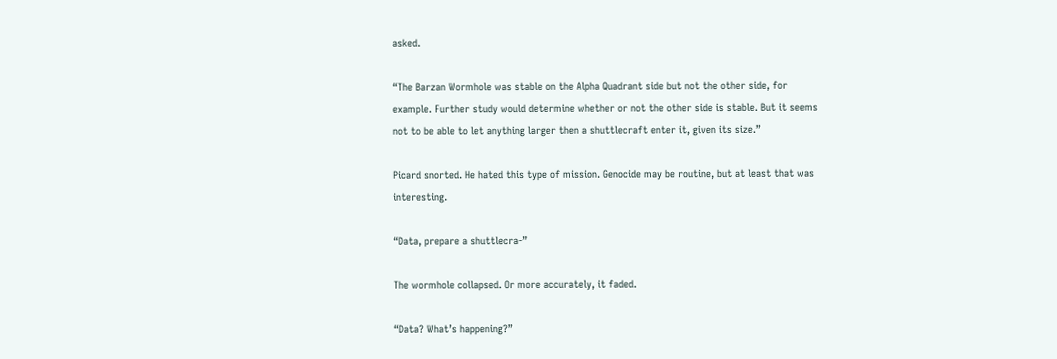asked.

“The Barzan Wormhole was stable on the Alpha Quadrant side but not the other side, for example. Further study would determine whether or not the other side is stable. But it seems not to be able to let anything larger then a shuttlecraft enter it, given its size.”

Picard snorted. He hated this type of mission. Genocide may be routine, but at least that was interesting.

“Data, prepare a shuttlecra-”

The wormhole collapsed. Or more accurately, it faded.

“Data? What’s happening?”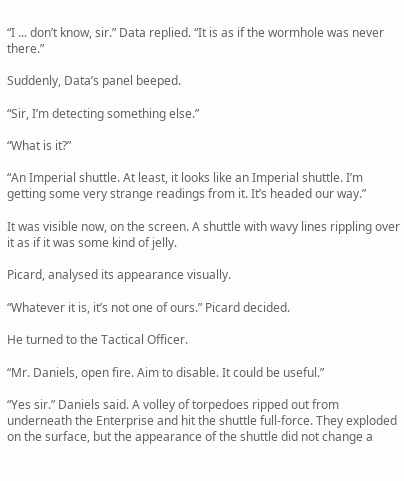“I ... don’t know, sir.” Data replied. “It is as if the wormhole was never there.”

Suddenly, Data’s panel beeped.

“Sir, I’m detecting something else.”

“What is it?”

“An Imperial shuttle. At least, it looks like an Imperial shuttle. I’m getting some very strange readings from it. It’s headed our way.”

It was visible now, on the screen. A shuttle with wavy lines rippling over it as if it was some kind of jelly.

Picard, analysed its appearance visually.

“Whatever it is, it’s not one of ours.” Picard decided.

He turned to the Tactical Officer.

“Mr. Daniels, open fire. Aim to disable. It could be useful.”

“Yes sir.” Daniels said. A volley of torpedoes ripped out from underneath the Enterprise and hit the shuttle full-force. They exploded on the surface, but the appearance of the shuttle did not change a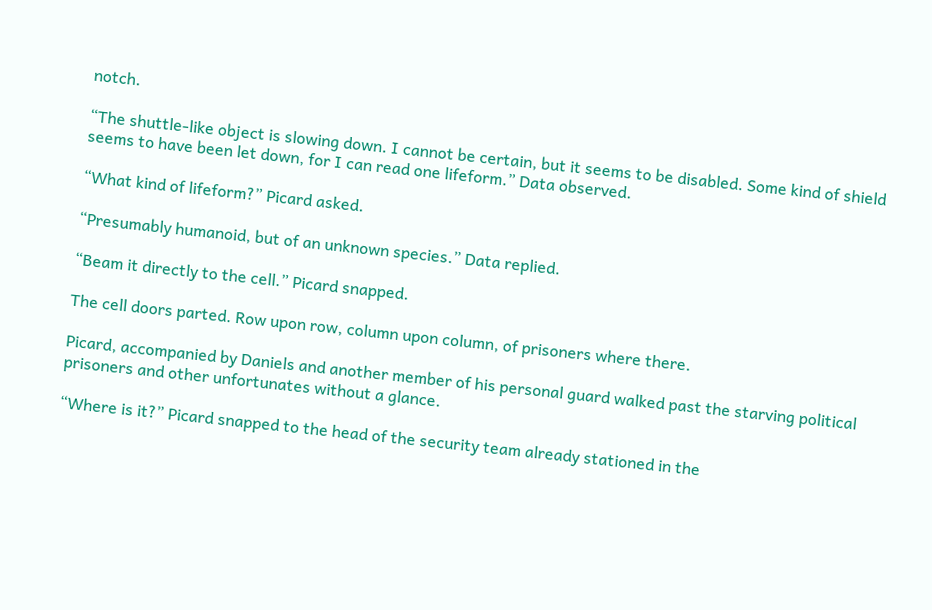notch.

“The shuttle-like object is slowing down. I cannot be certain, but it seems to be disabled. Some kind of shield seems to have been let down, for I can read one lifeform.” Data observed.

“What kind of lifeform?” Picard asked.

“Presumably humanoid, but of an unknown species.” Data replied.

“Beam it directly to the cell.” Picard snapped.

The cell doors parted. Row upon row, column upon column, of prisoners where there.

Picard, accompanied by Daniels and another member of his personal guard walked past the starving political prisoners and other unfortunates without a glance.

“Where is it?” Picard snapped to the head of the security team already stationed in the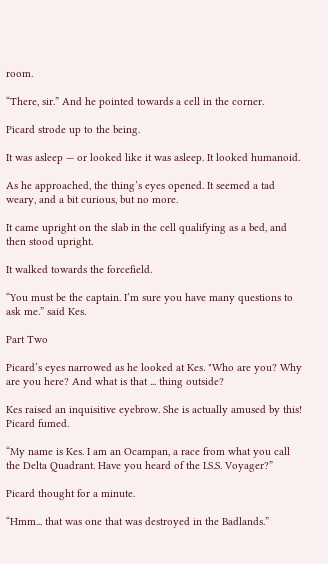room.

“There, sir.” And he pointed towards a cell in the corner.

Picard strode up to the being.

It was asleep — or looked like it was asleep. It looked humanoid.

As he approached, the thing’s eyes opened. It seemed a tad weary, and a bit curious, but no more.

It came upright on the slab in the cell qualifying as a bed, and then stood upright.

It walked towards the forcefield.

“You must be the captain. I’m sure you have many questions to ask me.” said Kes.

Part Two

Picard’s eyes narrowed as he looked at Kes. "Who are you? Why are you here? And what is that ... thing outside?

Kes raised an inquisitive eyebrow. She is actually amused by this! Picard fumed.

“My name is Kes. I am an Ocampan, a race from what you call the Delta Quadrant. Have you heard of the I.S.S. Voyager?”

Picard thought for a minute.

“Hmm... that was one that was destroyed in the Badlands.”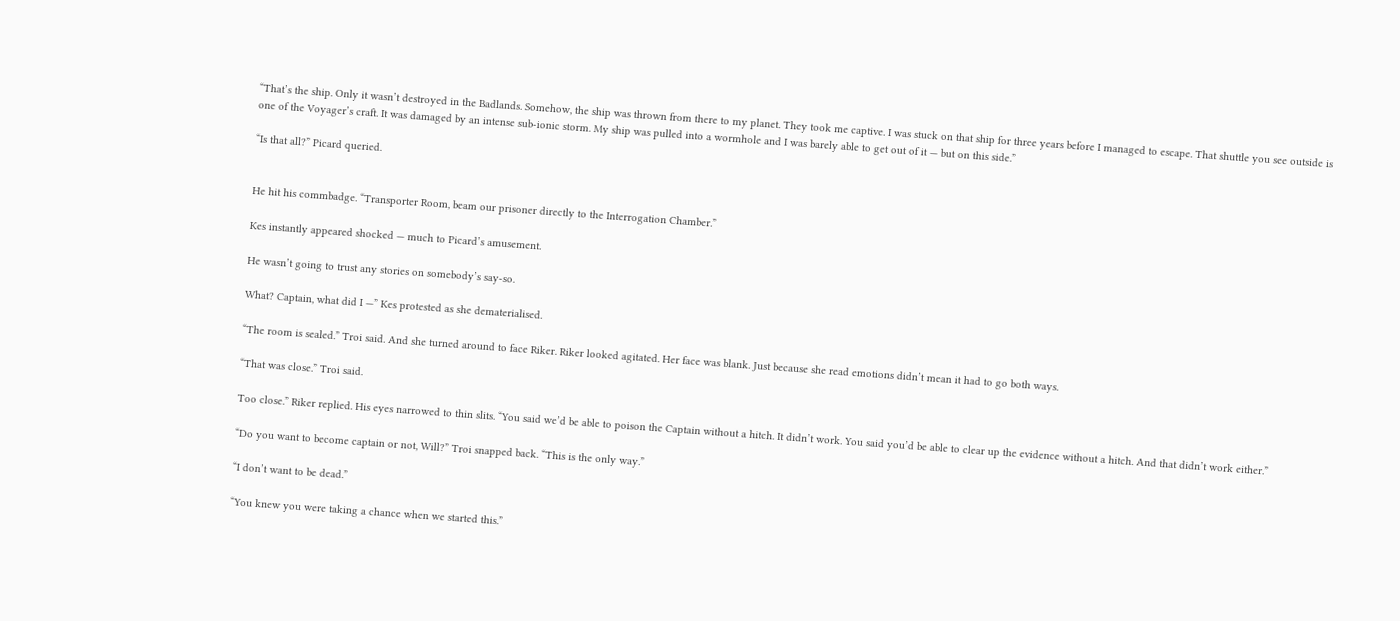“That’s the ship. Only it wasn’t destroyed in the Badlands. Somehow, the ship was thrown from there to my planet. They took me captive. I was stuck on that ship for three years before I managed to escape. That shuttle you see outside is one of the Voyager’s craft. It was damaged by an intense sub-ionic storm. My ship was pulled into a wormhole and I was barely able to get out of it — but on this side.”

“Is that all?” Picard queried.


He hit his commbadge. “Transporter Room, beam our prisoner directly to the Interrogation Chamber.”

Kes instantly appeared shocked — much to Picard’s amusement.

He wasn’t going to trust any stories on somebody’s say-so.

What? Captain, what did I —” Kes protested as she dematerialised.

“The room is sealed.” Troi said. And she turned around to face Riker. Riker looked agitated. Her face was blank. Just because she read emotions didn’t mean it had to go both ways.

“That was close.” Troi said.

Too close.” Riker replied. His eyes narrowed to thin slits. “You said we’d be able to poison the Captain without a hitch. It didn’t work. You said you’d be able to clear up the evidence without a hitch. And that didn’t work either.”

“Do you want to become captain or not, Will?” Troi snapped back. “This is the only way.”

“I don’t want to be dead.”

“You knew you were taking a chance when we started this.”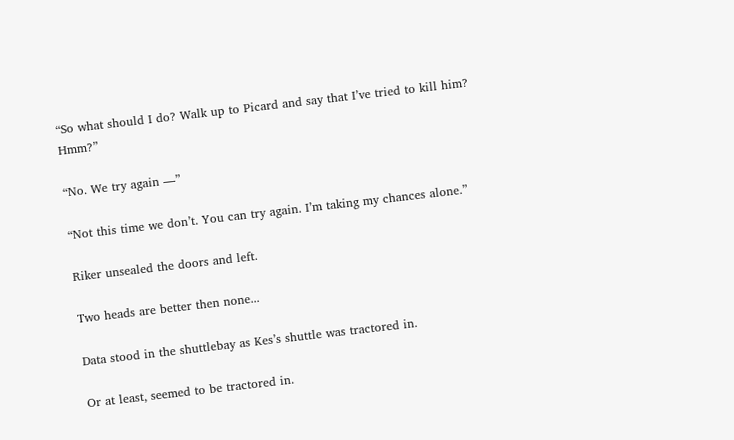“So what should I do? Walk up to Picard and say that I’ve tried to kill him? Hmm?”

“No. We try again —”

“Not this time we don’t. You can try again. I’m taking my chances alone.”

Riker unsealed the doors and left.

Two heads are better then none...

Data stood in the shuttlebay as Kes’s shuttle was tractored in.

Or at least, seemed to be tractored in.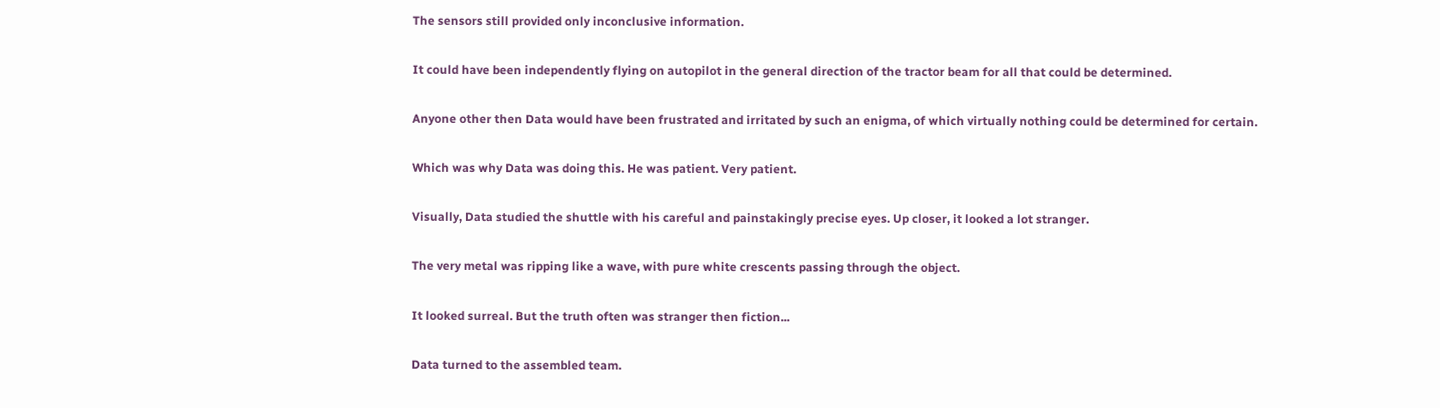The sensors still provided only inconclusive information.

It could have been independently flying on autopilot in the general direction of the tractor beam for all that could be determined.

Anyone other then Data would have been frustrated and irritated by such an enigma, of which virtually nothing could be determined for certain.

Which was why Data was doing this. He was patient. Very patient.

Visually, Data studied the shuttle with his careful and painstakingly precise eyes. Up closer, it looked a lot stranger.

The very metal was ripping like a wave, with pure white crescents passing through the object.

It looked surreal. But the truth often was stranger then fiction...

Data turned to the assembled team.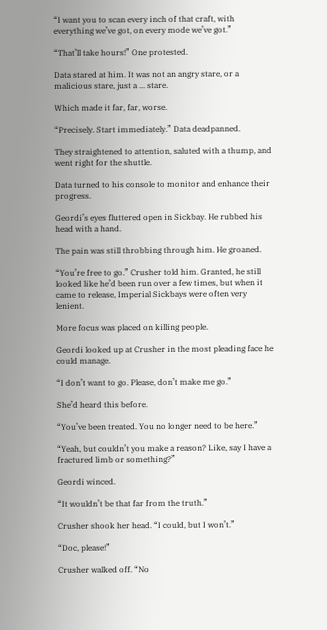“I want you to scan every inch of that craft, with everything we’ve got, on every mode we’ve got.”

“That’ll take hours!” One protested.

Data stared at him. It was not an angry stare, or a malicious stare, just a ... stare.

Which made it far, far, worse.

“Precisely. Start immediately.” Data deadpanned.

They straightened to attention, saluted with a thump, and went right for the shuttle.

Data turned to his console to monitor and enhance their progress.

Geordi’s eyes fluttered open in Sickbay. He rubbed his head with a hand.

The pain was still throbbing through him. He groaned.

“You’re free to go.” Crusher told him. Granted, he still looked like he’d been run over a few times, but when it came to release, Imperial Sickbays were often very lenient.

More focus was placed on killing people.

Geordi looked up at Crusher in the most pleading face he could manage.

“I don’t want to go. Please, don’t make me go.”

She’d heard this before.

“You’ve been treated. You no longer need to be here.”

“Yeah, but couldn’t you make a reason? Like, say I have a fractured limb or something?”

Geordi winced.

“It wouldn’t be that far from the truth.”

Crusher shook her head. “I could, but I won’t.”

“Doc, please!”

Crusher walked off. “No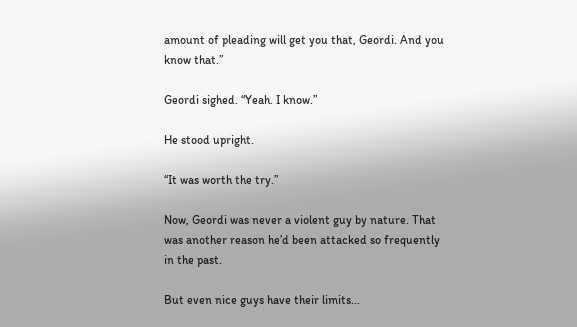amount of pleading will get you that, Geordi. And you know that.”

Geordi sighed. “Yeah. I know.”

He stood upright.

“It was worth the try.”

Now, Geordi was never a violent guy by nature. That was another reason he’d been attacked so frequently in the past.

But even nice guys have their limits...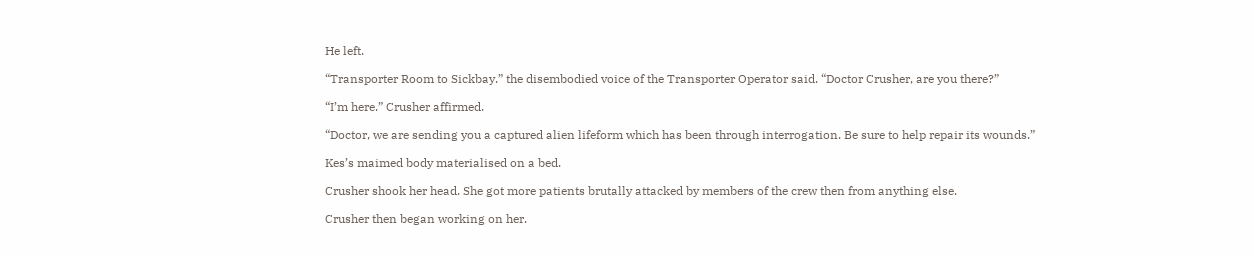He left.

“Transporter Room to Sickbay.” the disembodied voice of the Transporter Operator said. “Doctor Crusher, are you there?”

“I’m here.” Crusher affirmed.

“Doctor, we are sending you a captured alien lifeform which has been through interrogation. Be sure to help repair its wounds.”

Kes’s maimed body materialised on a bed.

Crusher shook her head. She got more patients brutally attacked by members of the crew then from anything else.

Crusher then began working on her.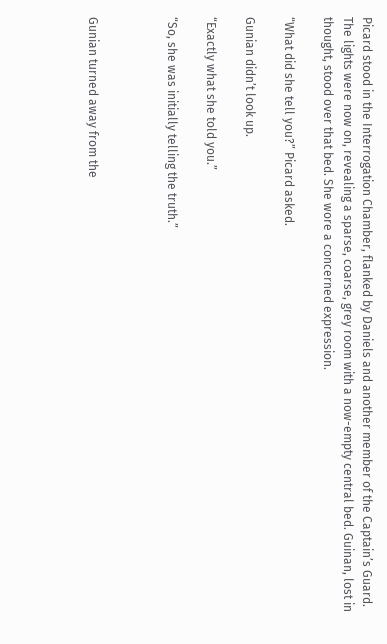Picard stood in the Interrogation Chamber, flanked by Daniels and another member of the Captain’s Guard. The lights were now on, revealing a sparse, coarse, grey room with a now-empty central bed. Guinan, lost in thought, stood over that bed. She wore a concerned expression.

“What did she tell you?” Picard asked.

Gunian didn’t look up.

“Exactly what she told you.”

“So, she was initially telling the truth.”



Gunian turned away from the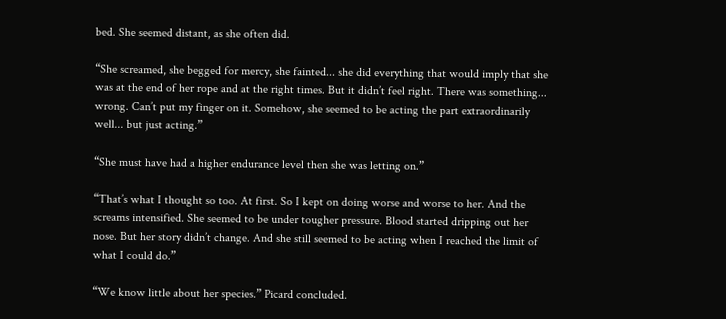bed. She seemed distant, as she often did.

“She screamed, she begged for mercy, she fainted... she did everything that would imply that she was at the end of her rope and at the right times. But it didn’t feel right. There was something... wrong. Can’t put my finger on it. Somehow, she seemed to be acting the part extraordinarily well... but just acting.”

“She must have had a higher endurance level then she was letting on.”

“That’s what I thought so too. At first. So I kept on doing worse and worse to her. And the screams intensified. She seemed to be under tougher pressure. Blood started dripping out her nose. But her story didn’t change. And she still seemed to be acting when I reached the limit of what I could do.”

“We know little about her species.” Picard concluded.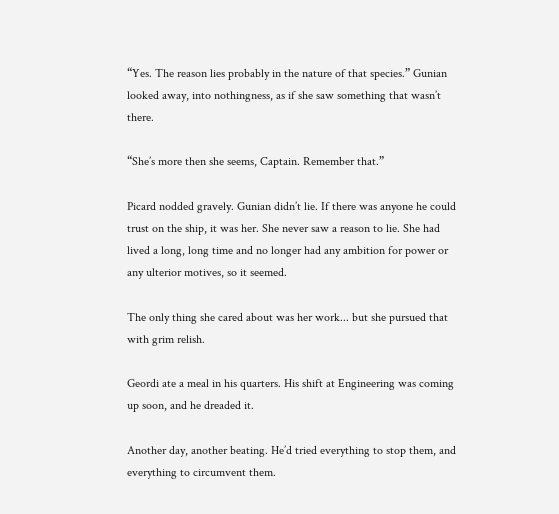“Yes. The reason lies probably in the nature of that species.” Gunian looked away, into nothingness, as if she saw something that wasn’t there.

“She’s more then she seems, Captain. Remember that.”

Picard nodded gravely. Gunian didn’t lie. If there was anyone he could trust on the ship, it was her. She never saw a reason to lie. She had lived a long, long time and no longer had any ambition for power or any ulterior motives, so it seemed.

The only thing she cared about was her work... but she pursued that with grim relish.

Geordi ate a meal in his quarters. His shift at Engineering was coming up soon, and he dreaded it.

Another day, another beating. He’d tried everything to stop them, and everything to circumvent them.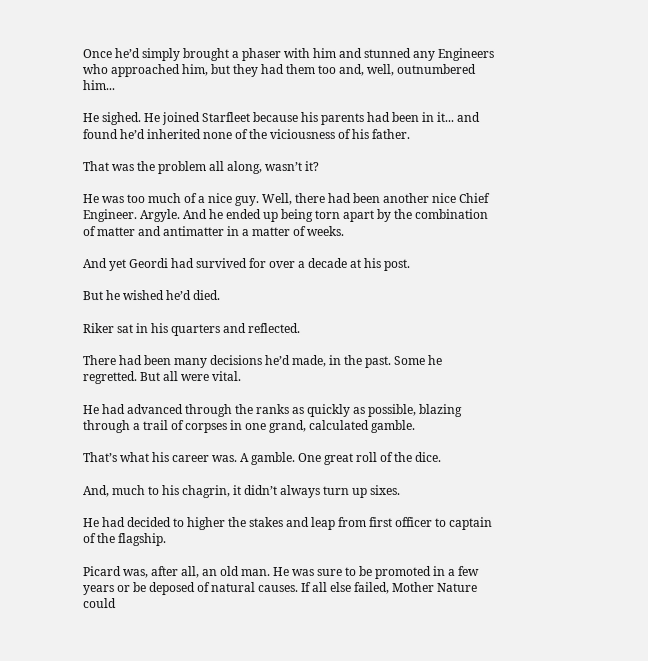Once he’d simply brought a phaser with him and stunned any Engineers who approached him, but they had them too and, well, outnumbered him...

He sighed. He joined Starfleet because his parents had been in it... and found he’d inherited none of the viciousness of his father.

That was the problem all along, wasn’t it?

He was too much of a nice guy. Well, there had been another nice Chief Engineer. Argyle. And he ended up being torn apart by the combination of matter and antimatter in a matter of weeks.

And yet Geordi had survived for over a decade at his post.

But he wished he’d died.

Riker sat in his quarters and reflected.

There had been many decisions he’d made, in the past. Some he regretted. But all were vital.

He had advanced through the ranks as quickly as possible, blazing through a trail of corpses in one grand, calculated gamble.

That’s what his career was. A gamble. One great roll of the dice.

And, much to his chagrin, it didn’t always turn up sixes.

He had decided to higher the stakes and leap from first officer to captain of the flagship.

Picard was, after all, an old man. He was sure to be promoted in a few years or be deposed of natural causes. If all else failed, Mother Nature could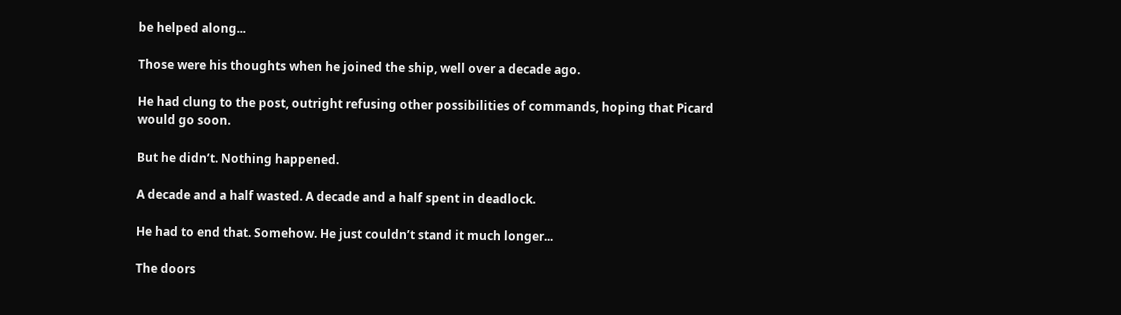be helped along...

Those were his thoughts when he joined the ship, well over a decade ago.

He had clung to the post, outright refusing other possibilities of commands, hoping that Picard would go soon.

But he didn’t. Nothing happened.

A decade and a half wasted. A decade and a half spent in deadlock.

He had to end that. Somehow. He just couldn’t stand it much longer...

The doors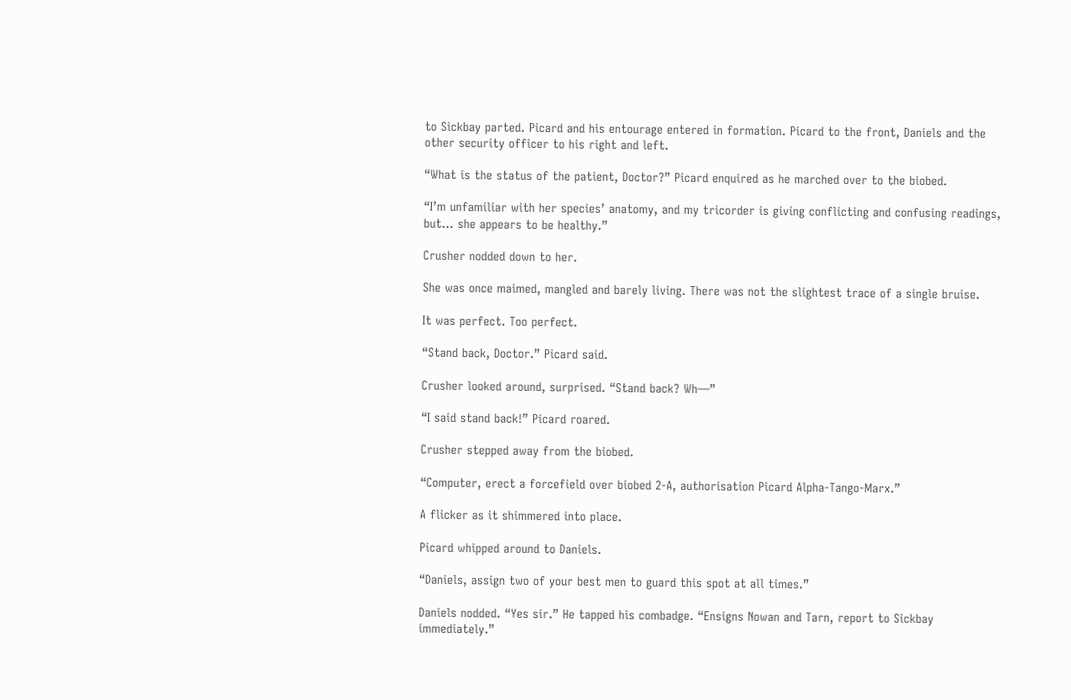to Sickbay parted. Picard and his entourage entered in formation. Picard to the front, Daniels and the other security officer to his right and left.

“What is the status of the patient, Doctor?” Picard enquired as he marched over to the biobed.

“I’m unfamiliar with her species’ anatomy, and my tricorder is giving conflicting and confusing readings, but... she appears to be healthy.”

Crusher nodded down to her.

She was once maimed, mangled and barely living. There was not the slightest trace of a single bruise.

It was perfect. Too perfect.

“Stand back, Doctor.” Picard said.

Crusher looked around, surprised. “Stand back? Wh—”

“I said stand back!” Picard roared.

Crusher stepped away from the biobed.

“Computer, erect a forcefield over biobed 2-A, authorisation Picard Alpha-Tango-Marx.”

A flicker as it shimmered into place.

Picard whipped around to Daniels.

“Daniels, assign two of your best men to guard this spot at all times.”

Daniels nodded. “Yes sir.” He tapped his combadge. “Ensigns Nowan and Tarn, report to Sickbay immediately.”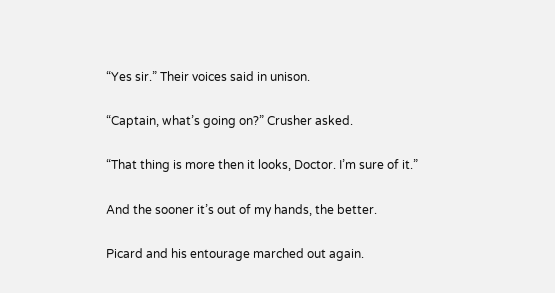“Yes sir.” Their voices said in unison.

“Captain, what’s going on?” Crusher asked.

“That thing is more then it looks, Doctor. I’m sure of it.”

And the sooner it’s out of my hands, the better.

Picard and his entourage marched out again.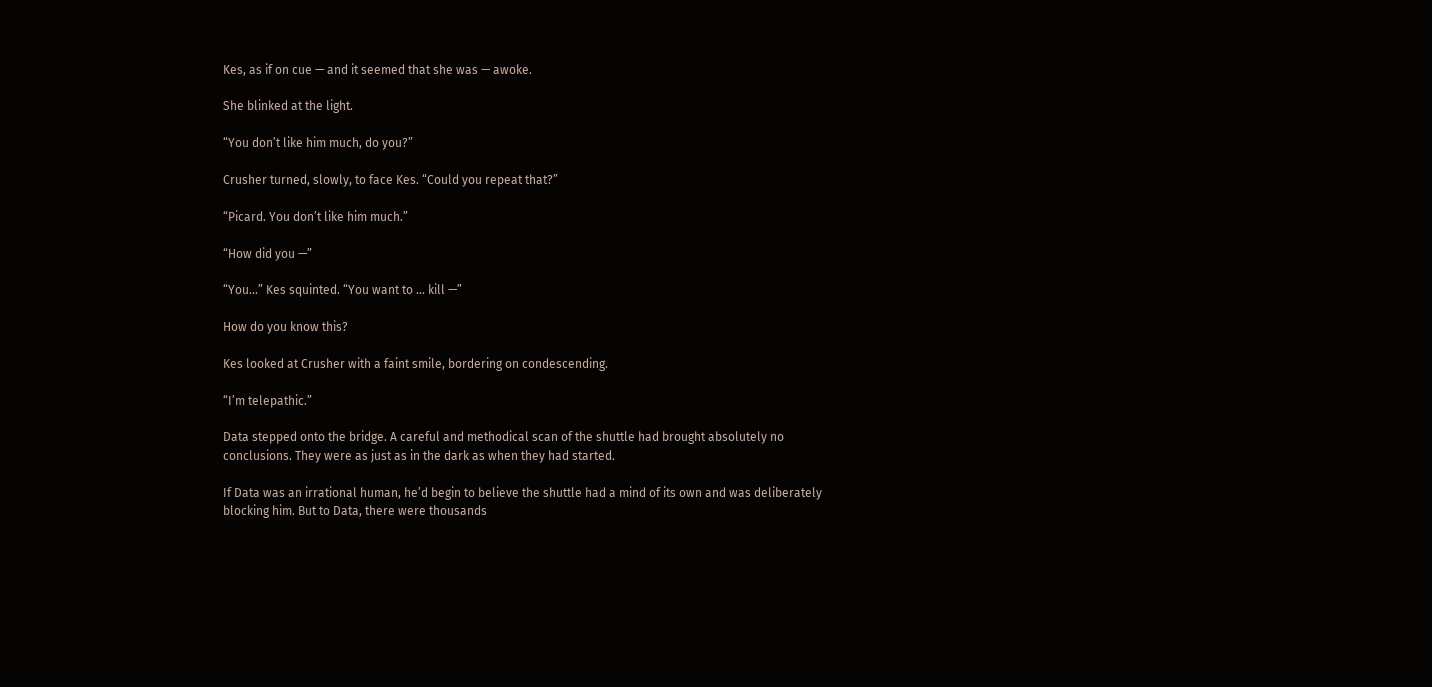Kes, as if on cue — and it seemed that she was — awoke.

She blinked at the light.

“You don’t like him much, do you?”

Crusher turned, slowly, to face Kes. “Could you repeat that?”

“Picard. You don’t like him much.”

“How did you —”

“You...” Kes squinted. “You want to ... kill —”

How do you know this?

Kes looked at Crusher with a faint smile, bordering on condescending.

“I’m telepathic.”

Data stepped onto the bridge. A careful and methodical scan of the shuttle had brought absolutely no conclusions. They were as just as in the dark as when they had started.

If Data was an irrational human, he’d begin to believe the shuttle had a mind of its own and was deliberately blocking him. But to Data, there were thousands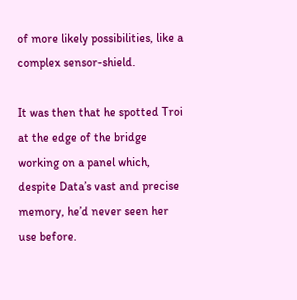of more likely possibilities, like a complex sensor-shield.

It was then that he spotted Troi at the edge of the bridge working on a panel which, despite Data’s vast and precise memory, he’d never seen her use before.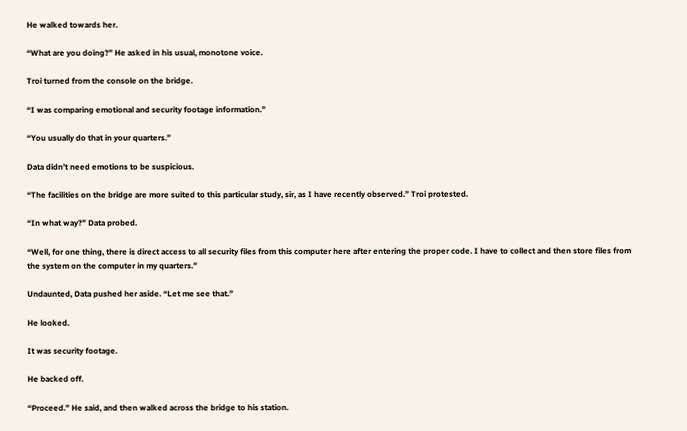He walked towards her.

“What are you doing?” He asked in his usual, monotone voice.

Troi turned from the console on the bridge.

“I was comparing emotional and security footage information.”

“You usually do that in your quarters.”

Data didn’t need emotions to be suspicious.

“The facilities on the bridge are more suited to this particular study, sir, as I have recently observed.” Troi protested.

“In what way?” Data probed.

“Well, for one thing, there is direct access to all security files from this computer here after entering the proper code. I have to collect and then store files from the system on the computer in my quarters.”

Undaunted, Data pushed her aside. “Let me see that.”

He looked.

It was security footage.

He backed off.

“Proceed.” He said, and then walked across the bridge to his station.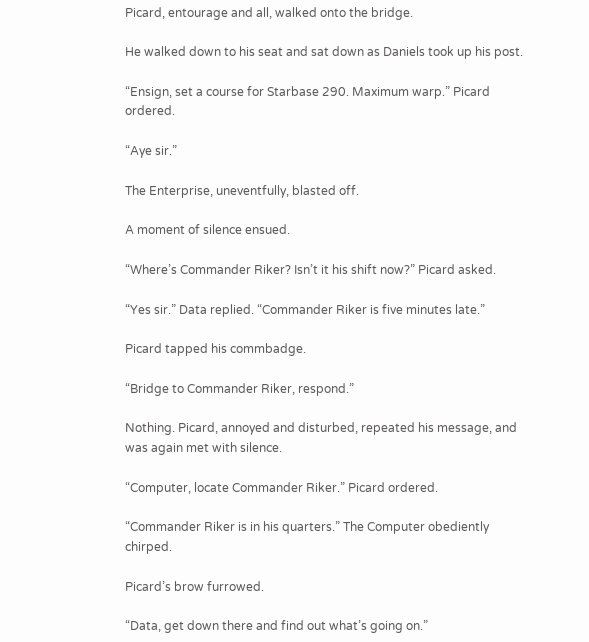Picard, entourage and all, walked onto the bridge.

He walked down to his seat and sat down as Daniels took up his post.

“Ensign, set a course for Starbase 290. Maximum warp.” Picard ordered.

“Aye sir.”

The Enterprise, uneventfully, blasted off.

A moment of silence ensued.

“Where’s Commander Riker? Isn’t it his shift now?” Picard asked.

“Yes sir.” Data replied. “Commander Riker is five minutes late.”

Picard tapped his commbadge.

“Bridge to Commander Riker, respond.”

Nothing. Picard, annoyed and disturbed, repeated his message, and was again met with silence.

“Computer, locate Commander Riker.” Picard ordered.

“Commander Riker is in his quarters.” The Computer obediently chirped.

Picard’s brow furrowed.

“Data, get down there and find out what’s going on.”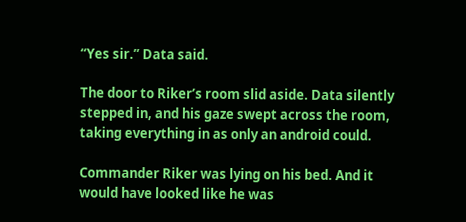“Yes sir.” Data said.

The door to Riker’s room slid aside. Data silently stepped in, and his gaze swept across the room, taking everything in as only an android could.

Commander Riker was lying on his bed. And it would have looked like he was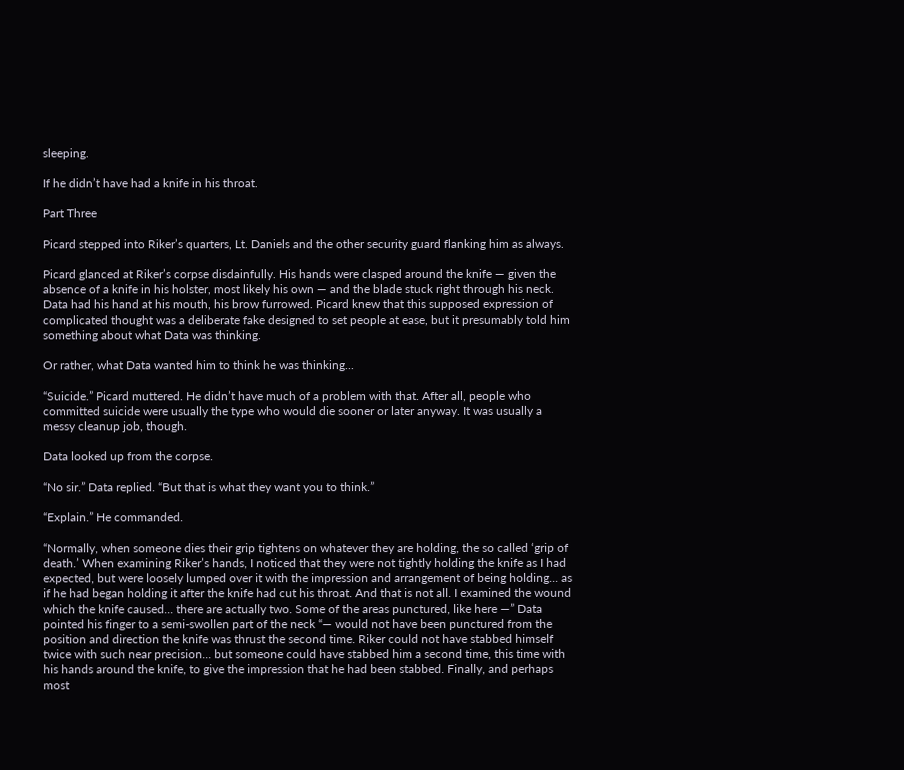sleeping.

If he didn’t have had a knife in his throat.

Part Three

Picard stepped into Riker’s quarters, Lt. Daniels and the other security guard flanking him as always.

Picard glanced at Riker’s corpse disdainfully. His hands were clasped around the knife — given the absence of a knife in his holster, most likely his own — and the blade stuck right through his neck. Data had his hand at his mouth, his brow furrowed. Picard knew that this supposed expression of complicated thought was a deliberate fake designed to set people at ease, but it presumably told him something about what Data was thinking.

Or rather, what Data wanted him to think he was thinking...

“Suicide.” Picard muttered. He didn’t have much of a problem with that. After all, people who committed suicide were usually the type who would die sooner or later anyway. It was usually a messy cleanup job, though.

Data looked up from the corpse.

“No sir.” Data replied. “But that is what they want you to think.”

“Explain.” He commanded.

“Normally, when someone dies their grip tightens on whatever they are holding, the so called ‘grip of death.’ When examining Riker’s hands, I noticed that they were not tightly holding the knife as I had expected, but were loosely lumped over it with the impression and arrangement of being holding... as if he had began holding it after the knife had cut his throat. And that is not all. I examined the wound which the knife caused... there are actually two. Some of the areas punctured, like here —” Data pointed his finger to a semi-swollen part of the neck “— would not have been punctured from the position and direction the knife was thrust the second time. Riker could not have stabbed himself twice with such near precision... but someone could have stabbed him a second time, this time with his hands around the knife, to give the impression that he had been stabbed. Finally, and perhaps most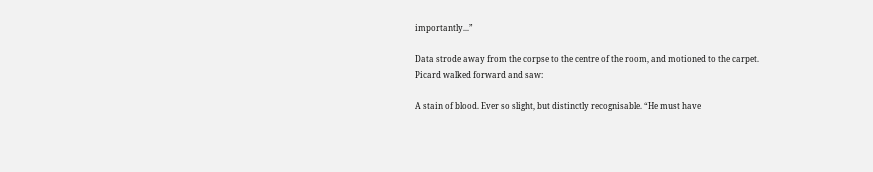importantly...”

Data strode away from the corpse to the centre of the room, and motioned to the carpet. Picard walked forward and saw:

A stain of blood. Ever so slight, but distinctly recognisable. “He must have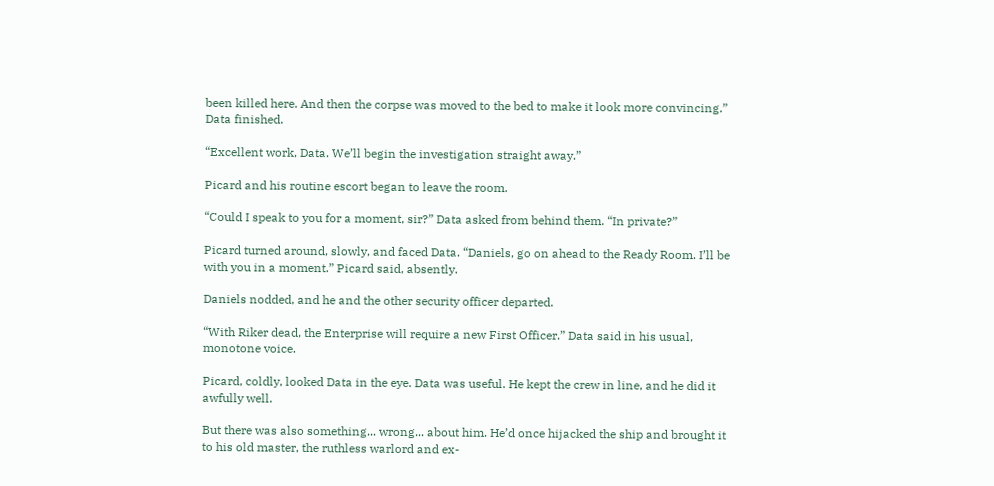been killed here. And then the corpse was moved to the bed to make it look more convincing.” Data finished.

“Excellent work, Data. We’ll begin the investigation straight away.”

Picard and his routine escort began to leave the room.

“Could I speak to you for a moment, sir?” Data asked from behind them. “In private?”

Picard turned around, slowly, and faced Data. “Daniels, go on ahead to the Ready Room. I’ll be with you in a moment.” Picard said, absently.

Daniels nodded, and he and the other security officer departed.

“With Riker dead, the Enterprise will require a new First Officer.” Data said in his usual, monotone voice.

Picard, coldly, looked Data in the eye. Data was useful. He kept the crew in line, and he did it awfully well.

But there was also something... wrong... about him. He’d once hijacked the ship and brought it to his old master, the ruthless warlord and ex-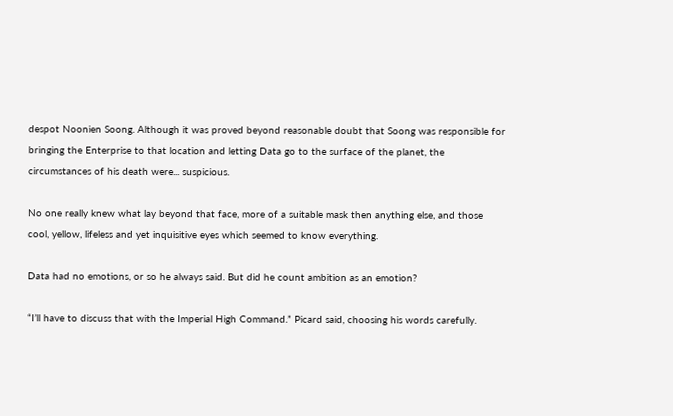despot Noonien Soong. Although it was proved beyond reasonable doubt that Soong was responsible for bringing the Enterprise to that location and letting Data go to the surface of the planet, the circumstances of his death were... suspicious.

No one really knew what lay beyond that face, more of a suitable mask then anything else, and those cool, yellow, lifeless and yet inquisitive eyes which seemed to know everything.

Data had no emotions, or so he always said. But did he count ambition as an emotion?

“I’ll have to discuss that with the Imperial High Command.” Picard said, choosing his words carefully.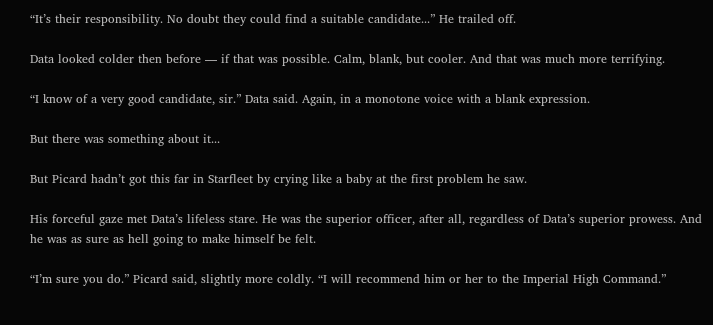“It’s their responsibility. No doubt they could find a suitable candidate...” He trailed off.

Data looked colder then before — if that was possible. Calm, blank, but cooler. And that was much more terrifying.

“I know of a very good candidate, sir.” Data said. Again, in a monotone voice with a blank expression.

But there was something about it...

But Picard hadn’t got this far in Starfleet by crying like a baby at the first problem he saw.

His forceful gaze met Data’s lifeless stare. He was the superior officer, after all, regardless of Data’s superior prowess. And he was as sure as hell going to make himself be felt.

“I’m sure you do.” Picard said, slightly more coldly. “I will recommend him or her to the Imperial High Command.”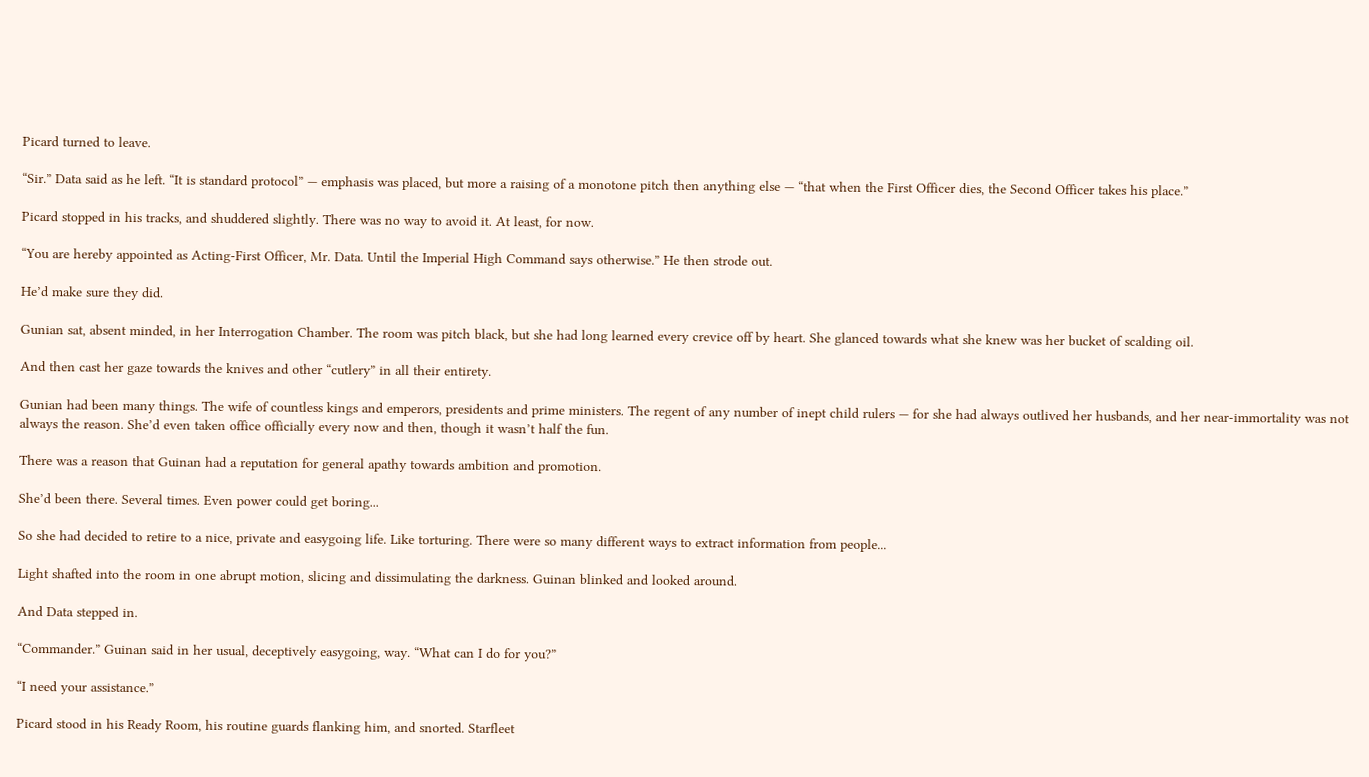Picard turned to leave.

“Sir.” Data said as he left. “It is standard protocol” — emphasis was placed, but more a raising of a monotone pitch then anything else — “that when the First Officer dies, the Second Officer takes his place.”

Picard stopped in his tracks, and shuddered slightly. There was no way to avoid it. At least, for now.

“You are hereby appointed as Acting-First Officer, Mr. Data. Until the Imperial High Command says otherwise.” He then strode out.

He’d make sure they did.

Gunian sat, absent minded, in her Interrogation Chamber. The room was pitch black, but she had long learned every crevice off by heart. She glanced towards what she knew was her bucket of scalding oil.

And then cast her gaze towards the knives and other “cutlery” in all their entirety.

Gunian had been many things. The wife of countless kings and emperors, presidents and prime ministers. The regent of any number of inept child rulers — for she had always outlived her husbands, and her near-immortality was not always the reason. She’d even taken office officially every now and then, though it wasn’t half the fun.

There was a reason that Guinan had a reputation for general apathy towards ambition and promotion.

She’d been there. Several times. Even power could get boring...

So she had decided to retire to a nice, private and easygoing life. Like torturing. There were so many different ways to extract information from people...

Light shafted into the room in one abrupt motion, slicing and dissimulating the darkness. Guinan blinked and looked around.

And Data stepped in.

“Commander.” Guinan said in her usual, deceptively easygoing, way. “What can I do for you?”

“I need your assistance.”

Picard stood in his Ready Room, his routine guards flanking him, and snorted. Starfleet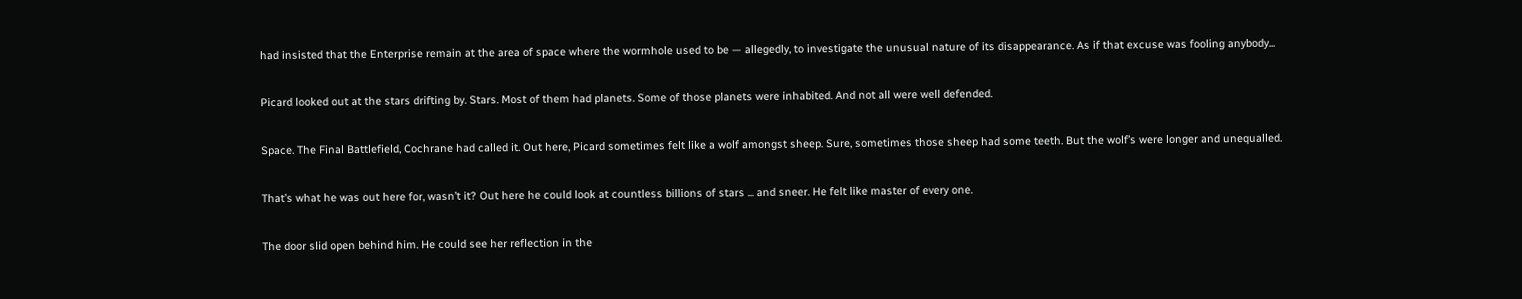had insisted that the Enterprise remain at the area of space where the wormhole used to be — allegedly, to investigate the unusual nature of its disappearance. As if that excuse was fooling anybody...

Picard looked out at the stars drifting by. Stars. Most of them had planets. Some of those planets were inhabited. And not all were well defended.

Space. The Final Battlefield, Cochrane had called it. Out here, Picard sometimes felt like a wolf amongst sheep. Sure, sometimes those sheep had some teeth. But the wolf’s were longer and unequalled.

That’s what he was out here for, wasn’t it? Out here he could look at countless billions of stars ... and sneer. He felt like master of every one.

The door slid open behind him. He could see her reflection in the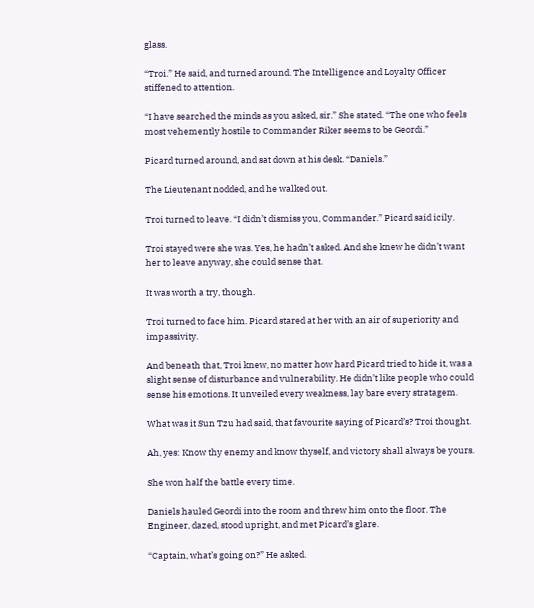glass.

“Troi.” He said, and turned around. The Intelligence and Loyalty Officer stiffened to attention.

“I have searched the minds as you asked, sir.” She stated. “The one who feels most vehemently hostile to Commander Riker seems to be Geordi.”

Picard turned around, and sat down at his desk. “Daniels.”

The Lieutenant nodded, and he walked out.

Troi turned to leave. “I didn’t dismiss you, Commander.” Picard said icily.

Troi stayed were she was. Yes, he hadn’t asked. And she knew he didn’t want her to leave anyway, she could sense that.

It was worth a try, though.

Troi turned to face him. Picard stared at her with an air of superiority and impassivity.

And beneath that, Troi knew, no matter how hard Picard tried to hide it, was a slight sense of disturbance and vulnerability. He didn’t like people who could sense his emotions. It unveiled every weakness, lay bare every stratagem.

What was it Sun Tzu had said, that favourite saying of Picard’s? Troi thought.

Ah, yes: Know thy enemy and know thyself, and victory shall always be yours.

She won half the battle every time.

Daniels hauled Geordi into the room and threw him onto the floor. The Engineer, dazed, stood upright, and met Picard’s glare.

“Captain, what’s going on?” He asked.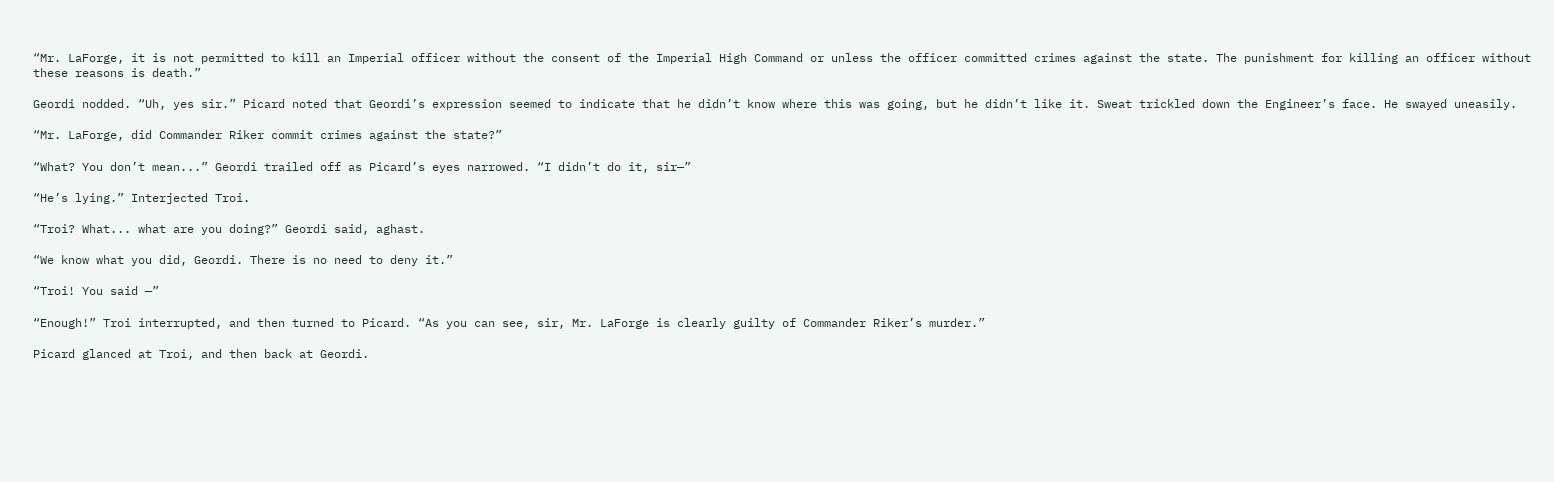“Mr. LaForge, it is not permitted to kill an Imperial officer without the consent of the Imperial High Command or unless the officer committed crimes against the state. The punishment for killing an officer without these reasons is death.”

Geordi nodded. “Uh, yes sir.” Picard noted that Geordi’s expression seemed to indicate that he didn’t know where this was going, but he didn’t like it. Sweat trickled down the Engineer’s face. He swayed uneasily.

“Mr. LaForge, did Commander Riker commit crimes against the state?”

“What? You don’t mean...” Geordi trailed off as Picard’s eyes narrowed. “I didn’t do it, sir—”

“He’s lying.” Interjected Troi.

“Troi? What... what are you doing?” Geordi said, aghast.

“We know what you did, Geordi. There is no need to deny it.”

“Troi! You said —”

“Enough!” Troi interrupted, and then turned to Picard. “As you can see, sir, Mr. LaForge is clearly guilty of Commander Riker’s murder.”

Picard glanced at Troi, and then back at Geordi.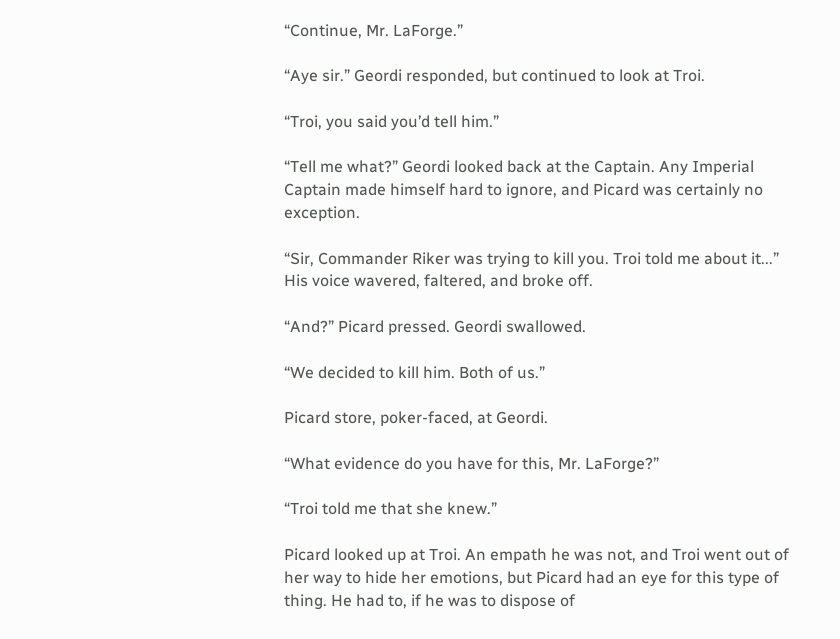“Continue, Mr. LaForge.”

“Aye sir.” Geordi responded, but continued to look at Troi.

“Troi, you said you’d tell him.”

“Tell me what?” Geordi looked back at the Captain. Any Imperial Captain made himself hard to ignore, and Picard was certainly no exception.

“Sir, Commander Riker was trying to kill you. Troi told me about it...” His voice wavered, faltered, and broke off.

“And?” Picard pressed. Geordi swallowed.

“We decided to kill him. Both of us.”

Picard store, poker-faced, at Geordi.

“What evidence do you have for this, Mr. LaForge?”

“Troi told me that she knew.”

Picard looked up at Troi. An empath he was not, and Troi went out of her way to hide her emotions, but Picard had an eye for this type of thing. He had to, if he was to dispose of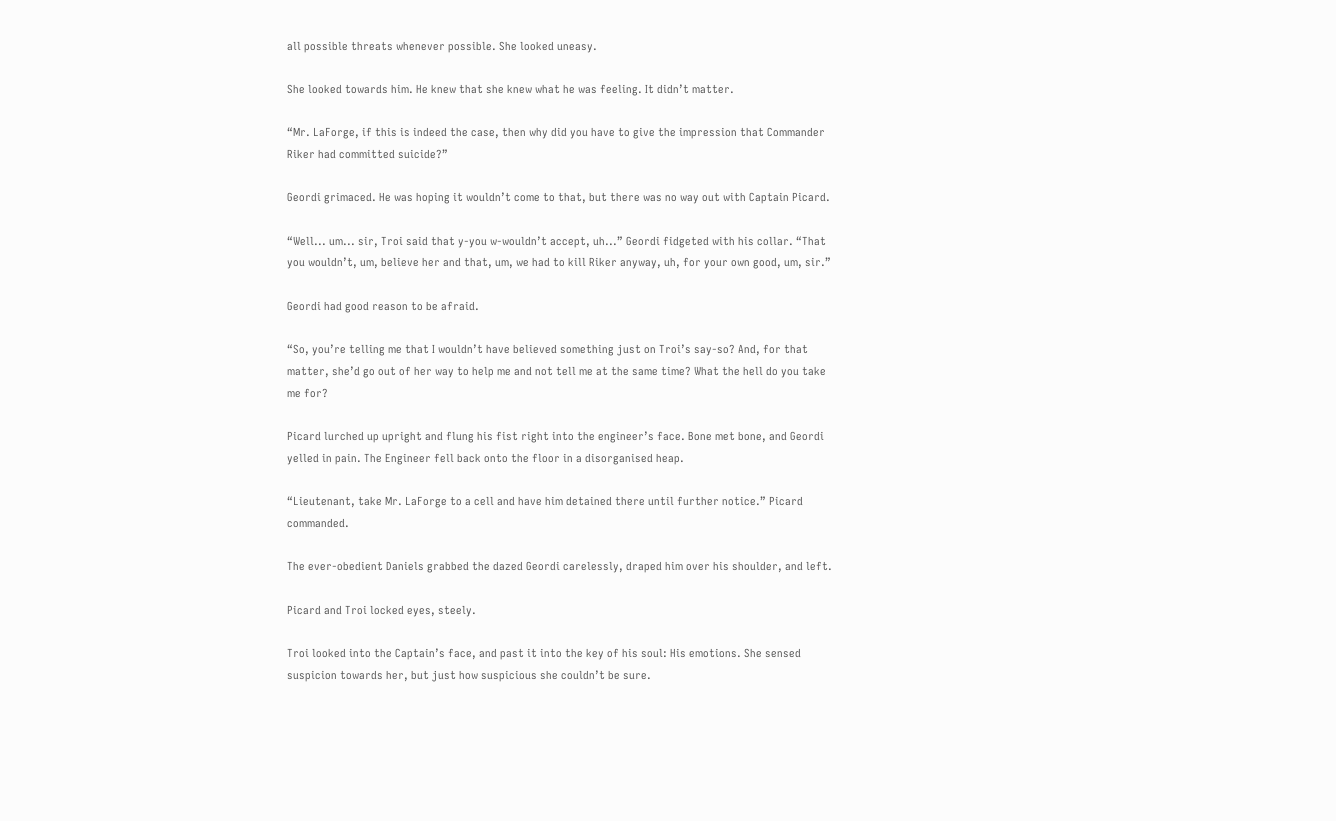all possible threats whenever possible. She looked uneasy.

She looked towards him. He knew that she knew what he was feeling. It didn’t matter.

“Mr. LaForge, if this is indeed the case, then why did you have to give the impression that Commander Riker had committed suicide?”

Geordi grimaced. He was hoping it wouldn’t come to that, but there was no way out with Captain Picard.

“Well... um... sir, Troi said that y-you w-wouldn’t accept, uh...” Geordi fidgeted with his collar. “That you wouldn’t, um, believe her and that, um, we had to kill Riker anyway, uh, for your own good, um, sir.”

Geordi had good reason to be afraid.

“So, you’re telling me that I wouldn’t have believed something just on Troi’s say-so? And, for that matter, she’d go out of her way to help me and not tell me at the same time? What the hell do you take me for?

Picard lurched up upright and flung his fist right into the engineer’s face. Bone met bone, and Geordi yelled in pain. The Engineer fell back onto the floor in a disorganised heap.

“Lieutenant, take Mr. LaForge to a cell and have him detained there until further notice.” Picard commanded.

The ever-obedient Daniels grabbed the dazed Geordi carelessly, draped him over his shoulder, and left.

Picard and Troi locked eyes, steely.

Troi looked into the Captain’s face, and past it into the key of his soul: His emotions. She sensed suspicion towards her, but just how suspicious she couldn’t be sure.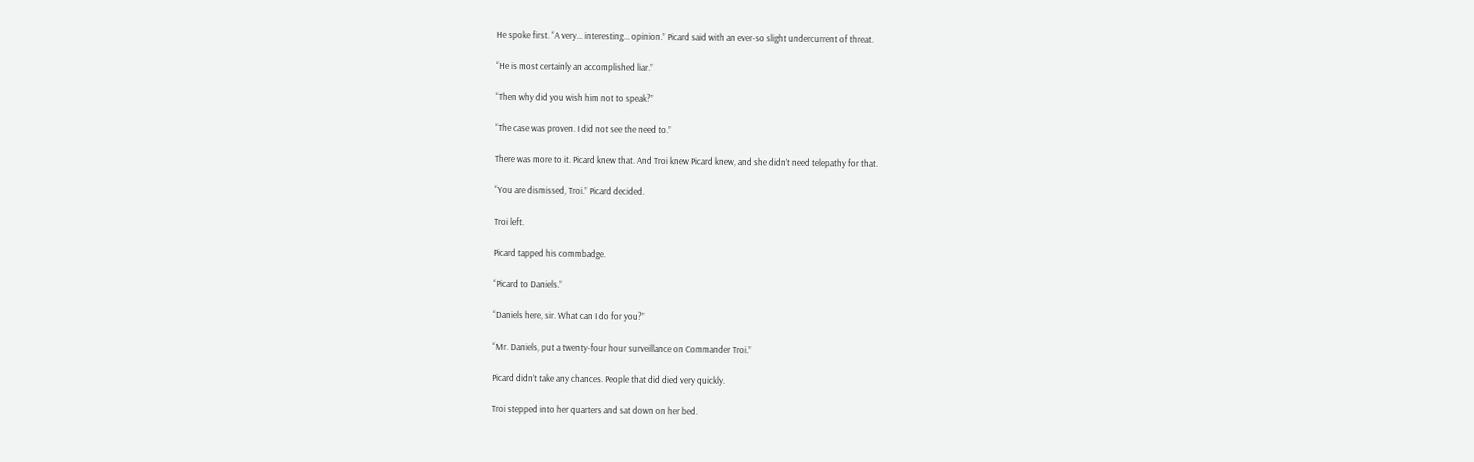He spoke first. “A very... interesting... opinion.” Picard said with an ever-so slight undercurrent of threat.

“He is most certainly an accomplished liar.”

“Then why did you wish him not to speak?”

“The case was proven. I did not see the need to.”

There was more to it. Picard knew that. And Troi knew Picard knew, and she didn’t need telepathy for that.

“You are dismissed, Troi.” Picard decided.

Troi left.

Picard tapped his commbadge.

“Picard to Daniels.”

“Daniels here, sir. What can I do for you?”

“Mr. Daniels, put a twenty-four hour surveillance on Commander Troi.”

Picard didn’t take any chances. People that did died very quickly.

Troi stepped into her quarters and sat down on her bed.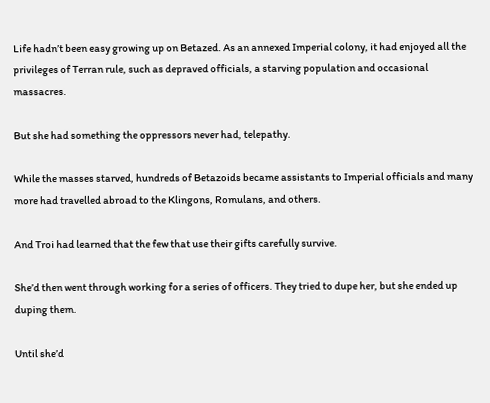Life hadn’t been easy growing up on Betazed. As an annexed Imperial colony, it had enjoyed all the privileges of Terran rule, such as depraved officials, a starving population and occasional massacres.

But she had something the oppressors never had, telepathy.

While the masses starved, hundreds of Betazoids became assistants to Imperial officials and many more had travelled abroad to the Klingons, Romulans, and others.

And Troi had learned that the few that use their gifts carefully survive.

She’d then went through working for a series of officers. They tried to dupe her, but she ended up duping them.

Until she’d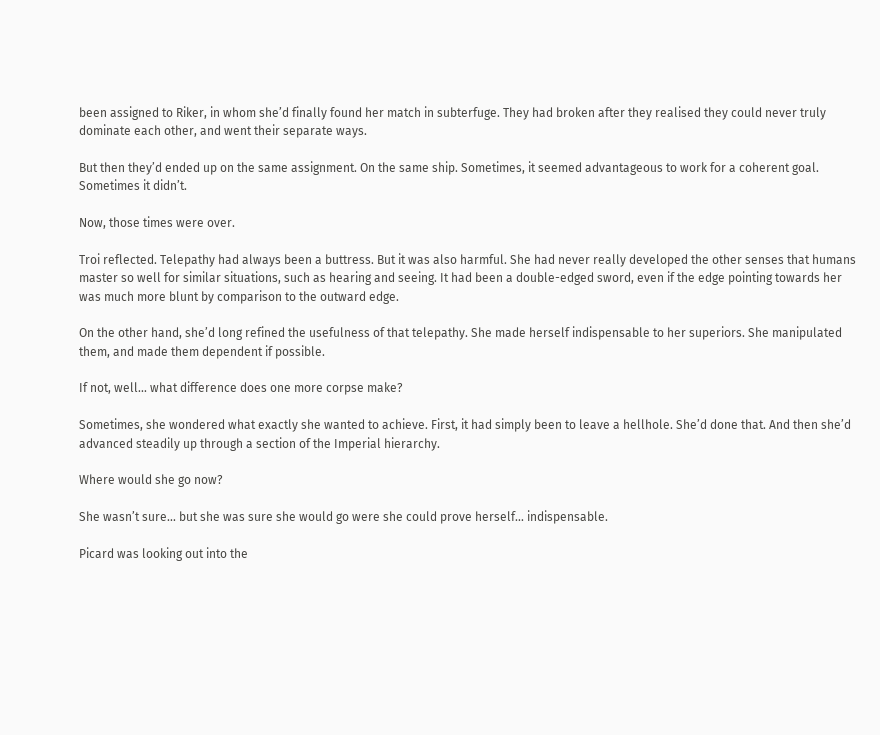been assigned to Riker, in whom she’d finally found her match in subterfuge. They had broken after they realised they could never truly dominate each other, and went their separate ways.

But then they’d ended up on the same assignment. On the same ship. Sometimes, it seemed advantageous to work for a coherent goal. Sometimes it didn’t.

Now, those times were over.

Troi reflected. Telepathy had always been a buttress. But it was also harmful. She had never really developed the other senses that humans master so well for similar situations, such as hearing and seeing. It had been a double-edged sword, even if the edge pointing towards her was much more blunt by comparison to the outward edge.

On the other hand, she’d long refined the usefulness of that telepathy. She made herself indispensable to her superiors. She manipulated them, and made them dependent if possible.

If not, well... what difference does one more corpse make?

Sometimes, she wondered what exactly she wanted to achieve. First, it had simply been to leave a hellhole. She’d done that. And then she’d advanced steadily up through a section of the Imperial hierarchy.

Where would she go now?

She wasn’t sure... but she was sure she would go were she could prove herself... indispensable.

Picard was looking out into the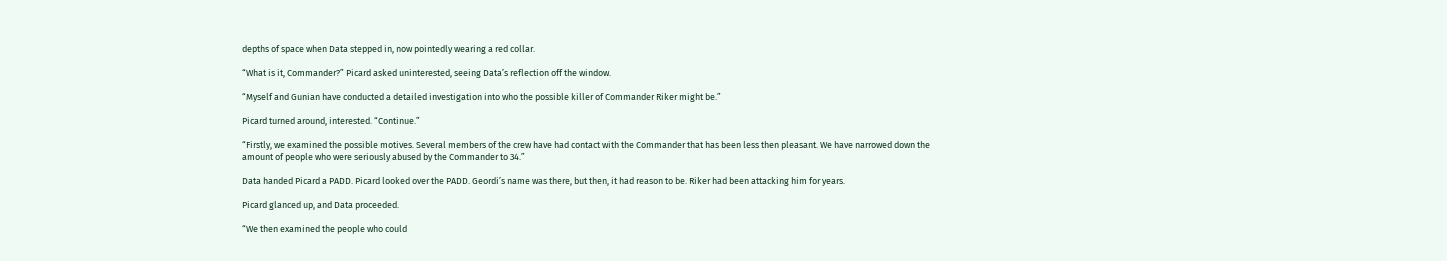depths of space when Data stepped in, now pointedly wearing a red collar.

“What is it, Commander?” Picard asked uninterested, seeing Data’s reflection off the window.

“Myself and Gunian have conducted a detailed investigation into who the possible killer of Commander Riker might be.”

Picard turned around, interested. “Continue.”

“Firstly, we examined the possible motives. Several members of the crew have had contact with the Commander that has been less then pleasant. We have narrowed down the amount of people who were seriously abused by the Commander to 34.”

Data handed Picard a PADD. Picard looked over the PADD. Geordi’s name was there, but then, it had reason to be. Riker had been attacking him for years.

Picard glanced up, and Data proceeded.

“We then examined the people who could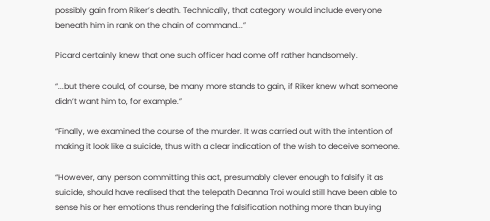possibly gain from Riker’s death. Technically, that category would include everyone beneath him in rank on the chain of command...”

Picard certainly knew that one such officer had come off rather handsomely.

“...but there could, of course, be many more stands to gain, if Riker knew what someone didn’t want him to, for example.”

“Finally, we examined the course of the murder. It was carried out with the intention of making it look like a suicide, thus with a clear indication of the wish to deceive someone.

“However, any person committing this act, presumably clever enough to falsify it as suicide, should have realised that the telepath Deanna Troi would still have been able to sense his or her emotions thus rendering the falsification nothing more than buying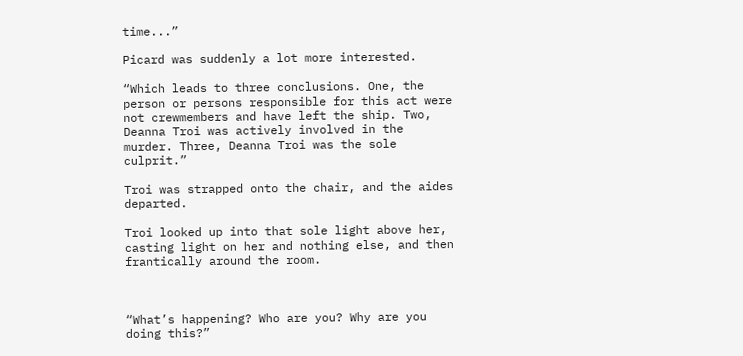time...”

Picard was suddenly a lot more interested.

“Which leads to three conclusions. One, the person or persons responsible for this act were not crewmembers and have left the ship. Two, Deanna Troi was actively involved in the murder. Three, Deanna Troi was the sole culprit.”

Troi was strapped onto the chair, and the aides departed.

Troi looked up into that sole light above her, casting light on her and nothing else, and then frantically around the room.



“What’s happening? Who are you? Why are you doing this?”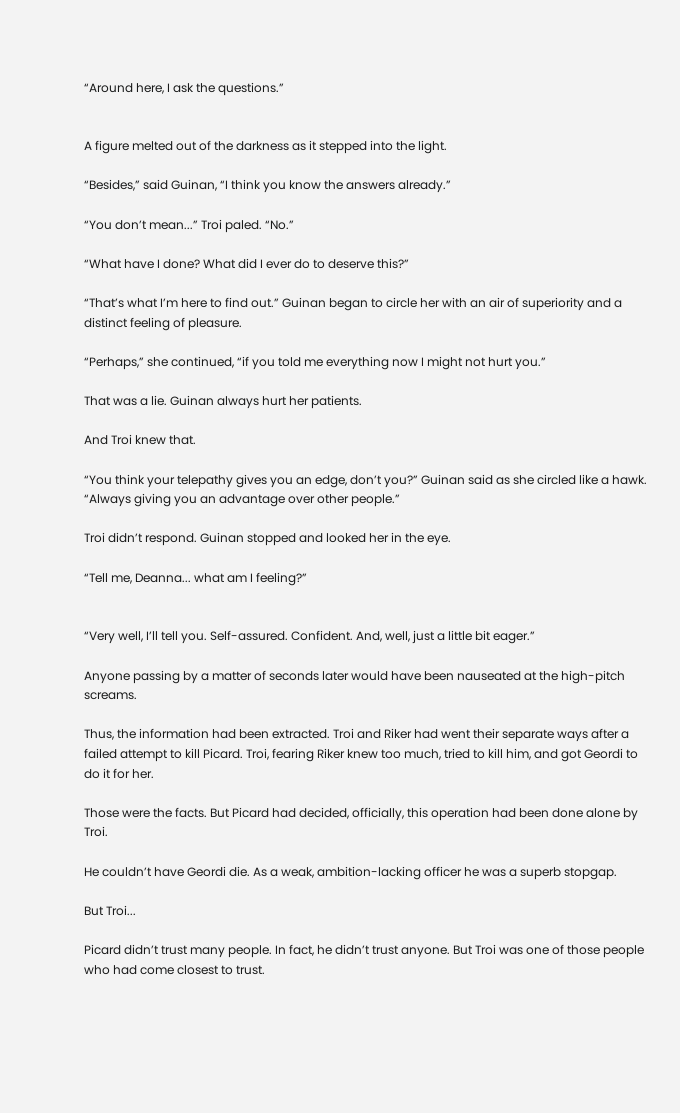“Around here, I ask the questions.”


A figure melted out of the darkness as it stepped into the light.

“Besides,” said Guinan, “I think you know the answers already.”

“You don’t mean...” Troi paled. “No.”

“What have I done? What did I ever do to deserve this?”

“That’s what I’m here to find out.” Guinan began to circle her with an air of superiority and a distinct feeling of pleasure.

“Perhaps,” she continued, “if you told me everything now I might not hurt you.”

That was a lie. Guinan always hurt her patients.

And Troi knew that.

“You think your telepathy gives you an edge, don’t you?” Guinan said as she circled like a hawk. “Always giving you an advantage over other people.”

Troi didn’t respond. Guinan stopped and looked her in the eye.

“Tell me, Deanna... what am I feeling?”


“Very well, I’ll tell you. Self-assured. Confident. And, well, just a little bit eager.”

Anyone passing by a matter of seconds later would have been nauseated at the high-pitch screams.

Thus, the information had been extracted. Troi and Riker had went their separate ways after a failed attempt to kill Picard. Troi, fearing Riker knew too much, tried to kill him, and got Geordi to do it for her.

Those were the facts. But Picard had decided, officially, this operation had been done alone by Troi.

He couldn’t have Geordi die. As a weak, ambition-lacking officer he was a superb stopgap.

But Troi...

Picard didn’t trust many people. In fact, he didn’t trust anyone. But Troi was one of those people who had come closest to trust.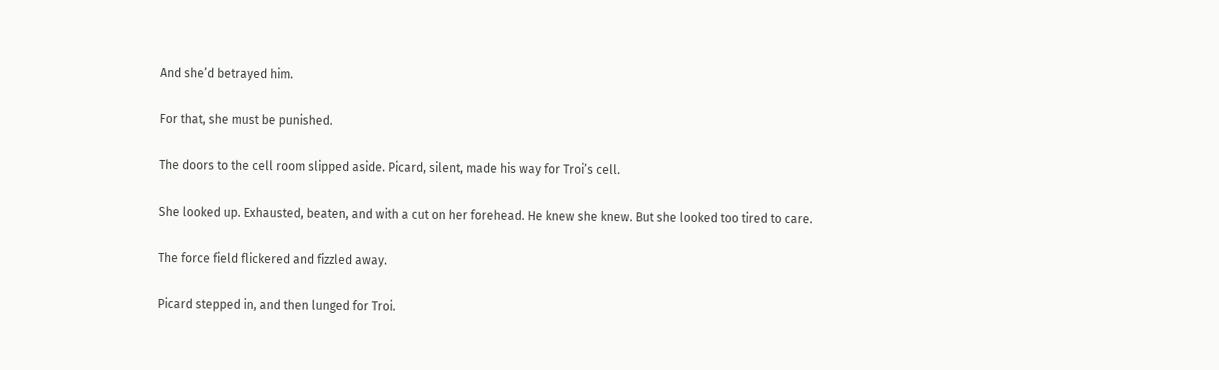And she’d betrayed him.

For that, she must be punished.

The doors to the cell room slipped aside. Picard, silent, made his way for Troi’s cell.

She looked up. Exhausted, beaten, and with a cut on her forehead. He knew she knew. But she looked too tired to care.

The force field flickered and fizzled away.

Picard stepped in, and then lunged for Troi.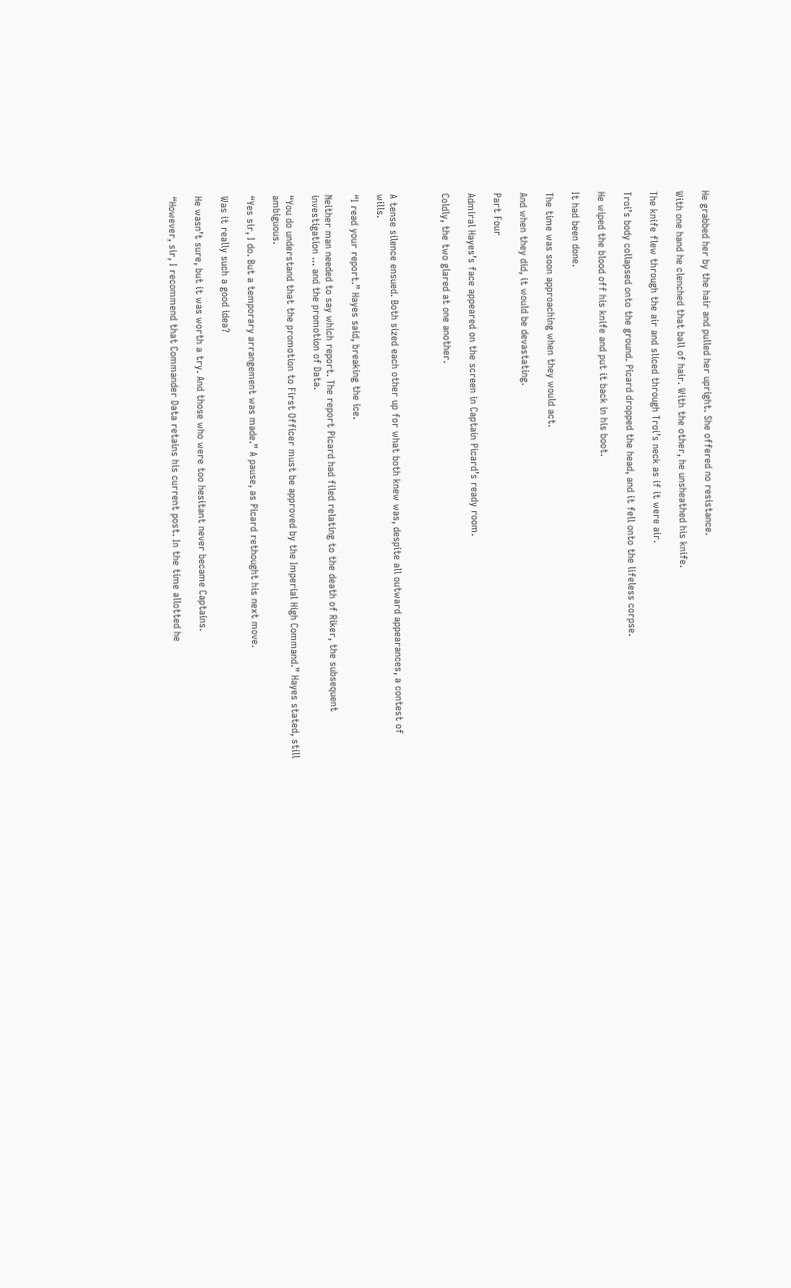He grabbed her by the hair and pulled her upright. She offered no resistance.

With one hand he clenched that ball of hair. With the other, he unsheathed his knife.

The knife flew through the air and sliced through Troi’s neck as if it were air.

Troi’s body collapsed onto the ground. Picard dropped the head, and it fell onto the lifeless corpse.

He wiped the blood off his knife and put it back in his boot.

It had been done.

The time was soon approaching when they would act.

And when they did, it would be devastating.

Part Four

Admiral Hayes’s face appeared on the screen in Captain Picard’s ready room.

Coldly, the two glared at one another.



A tense silence ensued. Both sized each other up for what both knew was, despite all outward appearances, a contest of wills.

“I read your report.” Hayes said, breaking the ice.

Neither man needed to say which report. The report Picard had filed relating to the death of Riker, the subsequent investigation ... and the promotion of Data.

“You do understand that the promotion to First Officer must be approved by the Imperial High Command.” Hayes stated, still ambiguous.

“Yes sir, I do. But a temporary arrangement was made.” A pause, as Picard rethought his next move.

Was it really such a good idea?

He wasn’t sure, but it was worth a try. And those who were too hesitant never became Captains.

“However, sir, I recommend that Commander Data retains his current post. In the time allotted he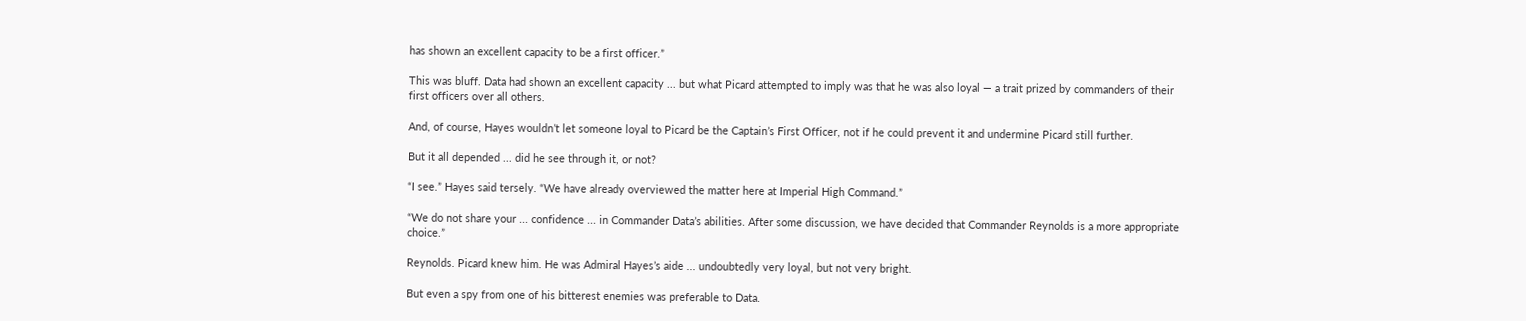has shown an excellent capacity to be a first officer.”

This was bluff. Data had shown an excellent capacity ... but what Picard attempted to imply was that he was also loyal — a trait prized by commanders of their first officers over all others.

And, of course, Hayes wouldn’t let someone loyal to Picard be the Captain’s First Officer, not if he could prevent it and undermine Picard still further.

But it all depended ... did he see through it, or not?

“I see.” Hayes said tersely. “We have already overviewed the matter here at Imperial High Command.”

“We do not share your ... confidence ... in Commander Data’s abilities. After some discussion, we have decided that Commander Reynolds is a more appropriate choice.”

Reynolds. Picard knew him. He was Admiral Hayes’s aide ... undoubtedly very loyal, but not very bright.

But even a spy from one of his bitterest enemies was preferable to Data.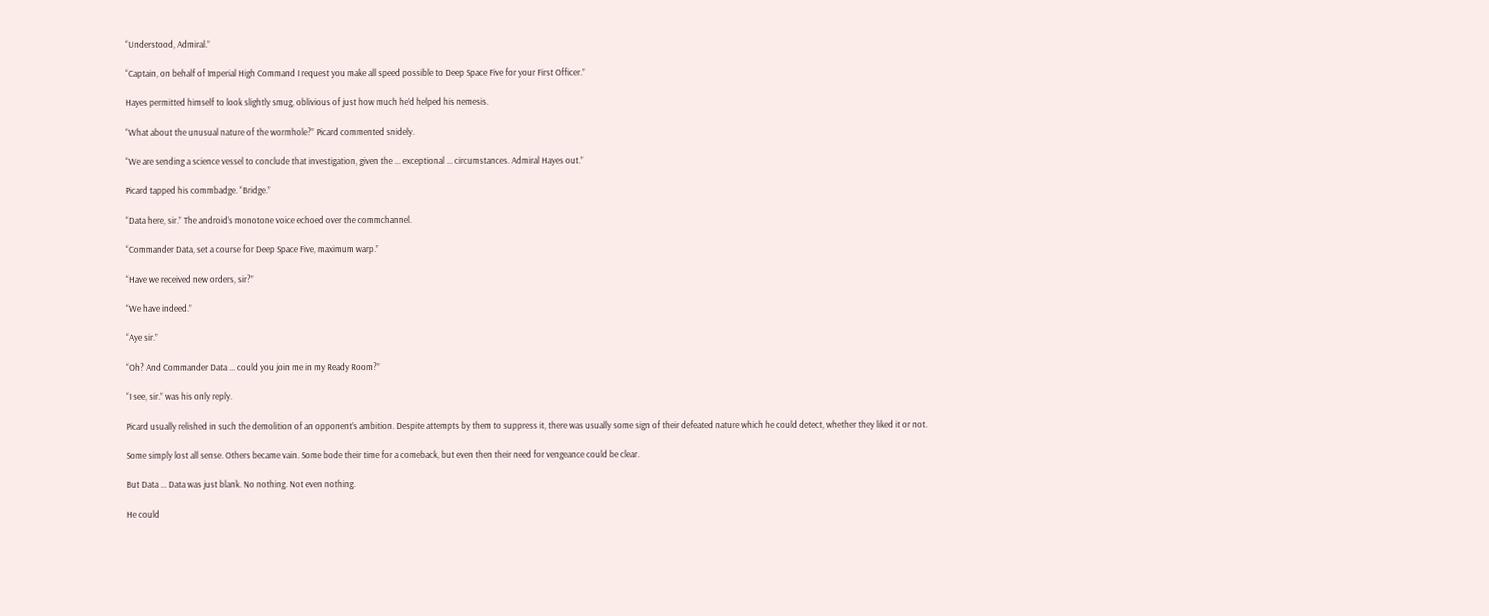“Understood, Admiral.”

“Captain, on behalf of Imperial High Command I request you make all speed possible to Deep Space Five for your First Officer.”

Hayes permitted himself to look slightly smug, oblivious of just how much he’d helped his nemesis.

“What about the unusual nature of the wormhole?” Picard commented snidely.

“We are sending a science vessel to conclude that investigation, given the ... exceptional ... circumstances. Admiral Hayes out.”

Picard tapped his commbadge. “Bridge.”

“Data here, sir.” The android’s monotone voice echoed over the commchannel.

“Commander Data, set a course for Deep Space Five, maximum warp.”

“Have we received new orders, sir?”

“We have indeed.”

“Aye sir.”

“Oh? And Commander Data ... could you join me in my Ready Room?”

“I see, sir.” was his only reply.

Picard usually relished in such the demolition of an opponent’s ambition. Despite attempts by them to suppress it, there was usually some sign of their defeated nature which he could detect, whether they liked it or not.

Some simply lost all sense. Others became vain. Some bode their time for a comeback, but even then their need for vengeance could be clear.

But Data ... Data was just blank. No nothing. Not even nothing.

He could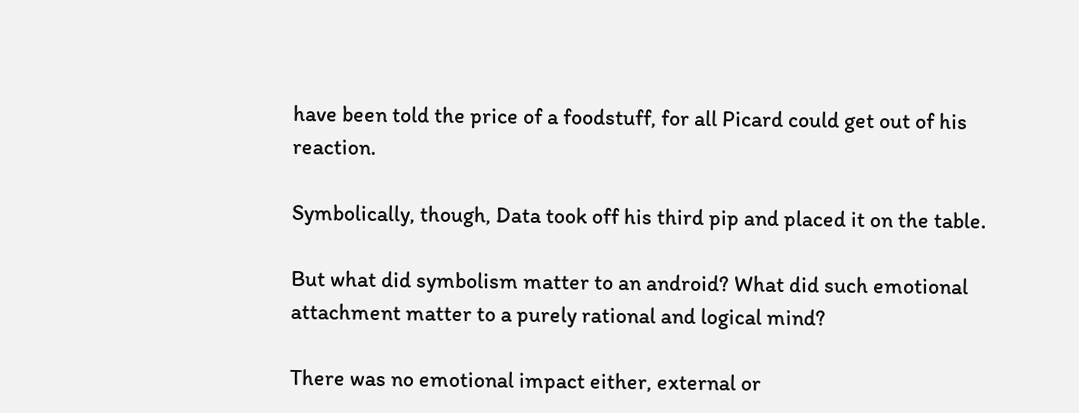have been told the price of a foodstuff, for all Picard could get out of his reaction.

Symbolically, though, Data took off his third pip and placed it on the table.

But what did symbolism matter to an android? What did such emotional attachment matter to a purely rational and logical mind?

There was no emotional impact either, external or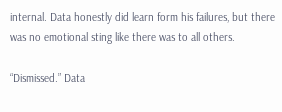internal. Data honestly did learn form his failures, but there was no emotional sting like there was to all others.

“Dismissed.” Data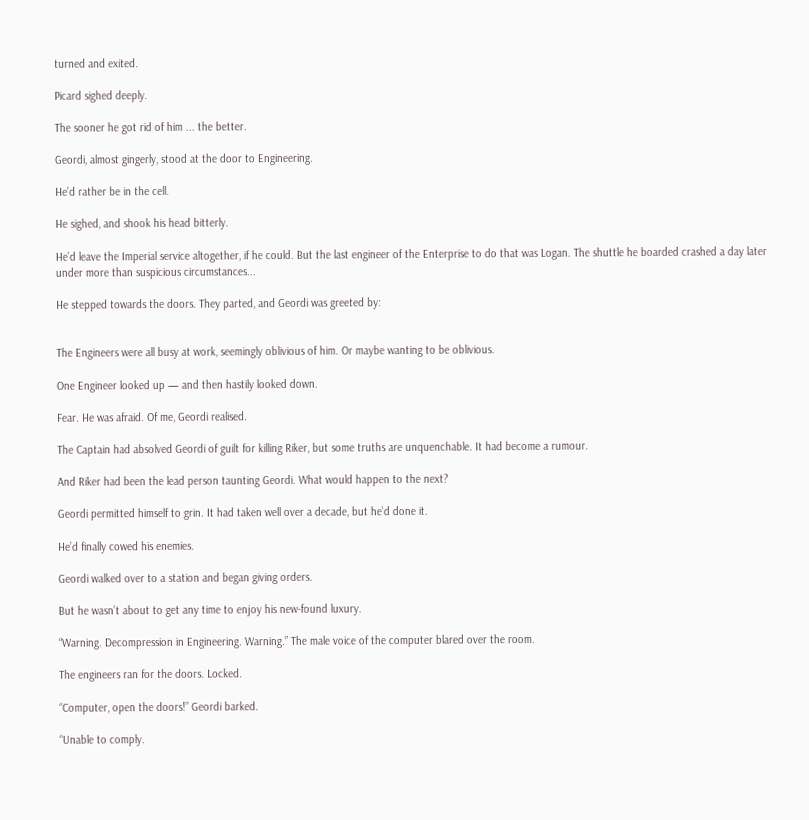turned and exited.

Picard sighed deeply.

The sooner he got rid of him ... the better.

Geordi, almost gingerly, stood at the door to Engineering.

He’d rather be in the cell.

He sighed, and shook his head bitterly.

He’d leave the Imperial service altogether, if he could. But the last engineer of the Enterprise to do that was Logan. The shuttle he boarded crashed a day later under more than suspicious circumstances...

He stepped towards the doors. They parted, and Geordi was greeted by:


The Engineers were all busy at work, seemingly oblivious of him. Or maybe wanting to be oblivious.

One Engineer looked up — and then hastily looked down.

Fear. He was afraid. Of me, Geordi realised.

The Captain had absolved Geordi of guilt for killing Riker, but some truths are unquenchable. It had become a rumour.

And Riker had been the lead person taunting Geordi. What would happen to the next?

Geordi permitted himself to grin. It had taken well over a decade, but he’d done it.

He’d finally cowed his enemies.

Geordi walked over to a station and began giving orders.

But he wasn’t about to get any time to enjoy his new-found luxury.

“Warning. Decompression in Engineering. Warning.” The male voice of the computer blared over the room.

The engineers ran for the doors. Locked.

“Computer, open the doors!” Geordi barked.

“Unable to comply.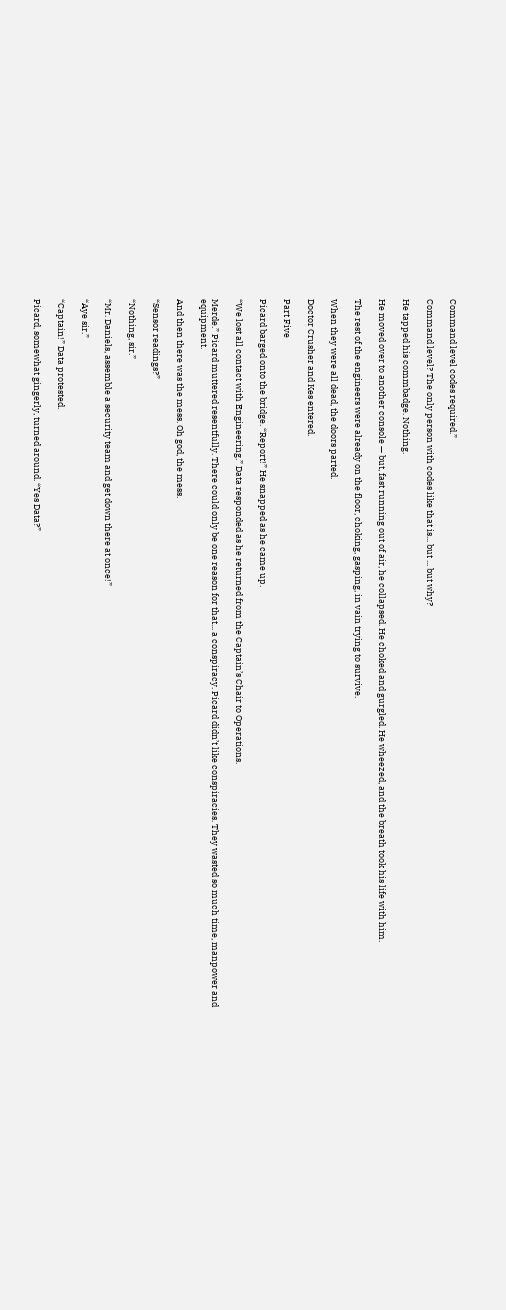Command level codes required.”

Command level? The only person with codes like that is... but ... but why?

He tapped his commbadge. Nothing.

He moved over to another console — but, fast running out of air, he collapsed. He choked and gurgled. He wheezed, and the breath took his life with him.

The rest of the engineers were already on the floor, choking, gasping, in vain trying to survive.

When they were all dead, the doors parted.

Doctor Crusher and Kes entered.

Part Five

Picard barged onto the bridge. “Report!” He snapped as he came up.

“We lost all contact with Engineering.” Data responded as he returned from the Captain’s Chair to Operations.

Merde.” Picard muttered resentfully. There could only be one reason for that... a conspiracy. Picard didn’t like conspiracies. They wasted so much time, manpower and equipment.

And then there was the mess. Oh god, the mess.

“Sensor readings?”

“Nothing, sir.”

“Mr. Daniels, assemble a security team and get down there at once!”

“Aye sir.”

“Captain!” Data protested.

Picard, somewhat gingerly, turned around. “Yes Data?”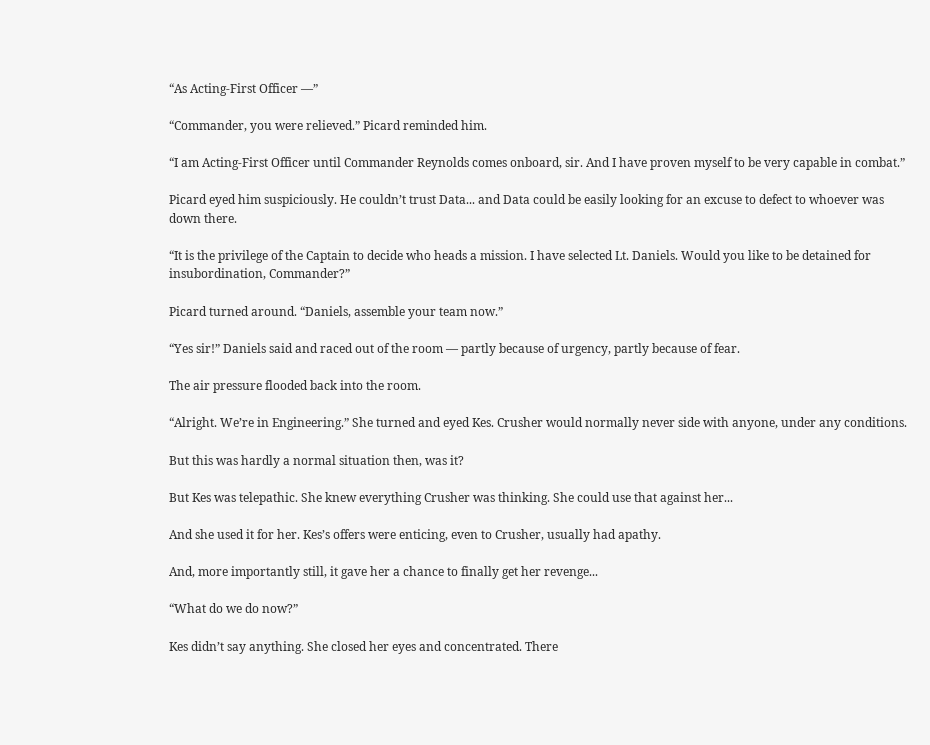“As Acting-First Officer —”

“Commander, you were relieved.” Picard reminded him.

“I am Acting-First Officer until Commander Reynolds comes onboard, sir. And I have proven myself to be very capable in combat.”

Picard eyed him suspiciously. He couldn’t trust Data... and Data could be easily looking for an excuse to defect to whoever was down there.

“It is the privilege of the Captain to decide who heads a mission. I have selected Lt. Daniels. Would you like to be detained for insubordination, Commander?”

Picard turned around. “Daniels, assemble your team now.”

“Yes sir!” Daniels said and raced out of the room — partly because of urgency, partly because of fear.

The air pressure flooded back into the room.

“Alright. We’re in Engineering.” She turned and eyed Kes. Crusher would normally never side with anyone, under any conditions.

But this was hardly a normal situation then, was it?

But Kes was telepathic. She knew everything Crusher was thinking. She could use that against her...

And she used it for her. Kes’s offers were enticing, even to Crusher, usually had apathy.

And, more importantly still, it gave her a chance to finally get her revenge...

“What do we do now?”

Kes didn’t say anything. She closed her eyes and concentrated. There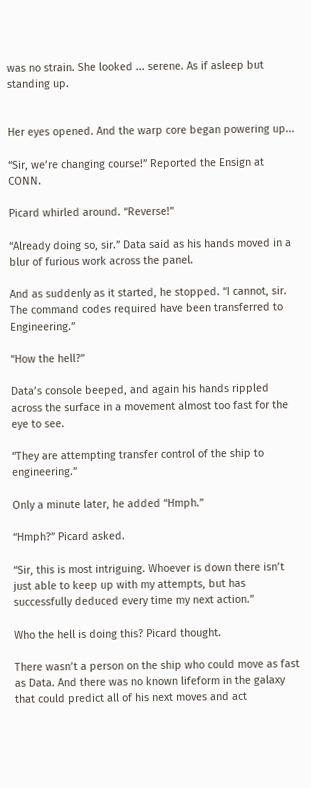was no strain. She looked ... serene. As if asleep but standing up.


Her eyes opened. And the warp core began powering up...

“Sir, we’re changing course!” Reported the Ensign at CONN.

Picard whirled around. “Reverse!”

“Already doing so, sir.” Data said as his hands moved in a blur of furious work across the panel.

And as suddenly as it started, he stopped. “I cannot, sir. The command codes required have been transferred to Engineering.”

“How the hell?”

Data’s console beeped, and again his hands rippled across the surface in a movement almost too fast for the eye to see.

“They are attempting transfer control of the ship to engineering.”

Only a minute later, he added “Hmph.”

“Hmph?” Picard asked.

“Sir, this is most intriguing. Whoever is down there isn’t just able to keep up with my attempts, but has successfully deduced every time my next action.”

Who the hell is doing this? Picard thought.

There wasn’t a person on the ship who could move as fast as Data. And there was no known lifeform in the galaxy that could predict all of his next moves and act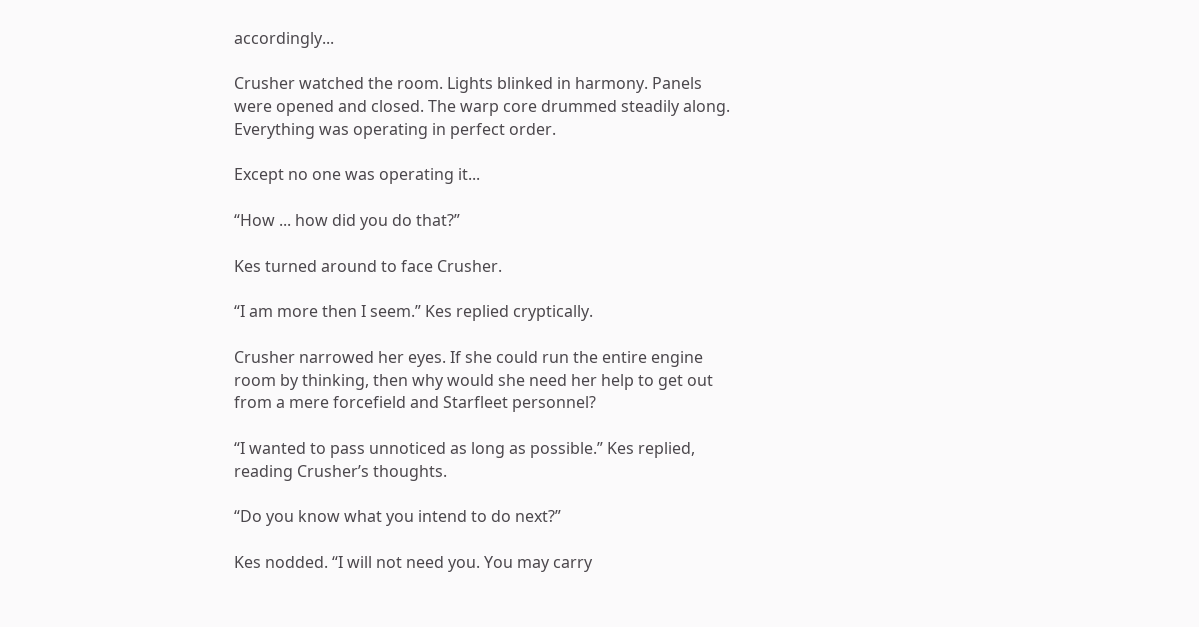accordingly...

Crusher watched the room. Lights blinked in harmony. Panels were opened and closed. The warp core drummed steadily along. Everything was operating in perfect order.

Except no one was operating it...

“How ... how did you do that?”

Kes turned around to face Crusher.

“I am more then I seem.” Kes replied cryptically.

Crusher narrowed her eyes. If she could run the entire engine room by thinking, then why would she need her help to get out from a mere forcefield and Starfleet personnel?

“I wanted to pass unnoticed as long as possible.” Kes replied, reading Crusher’s thoughts.

“Do you know what you intend to do next?”

Kes nodded. “I will not need you. You may carry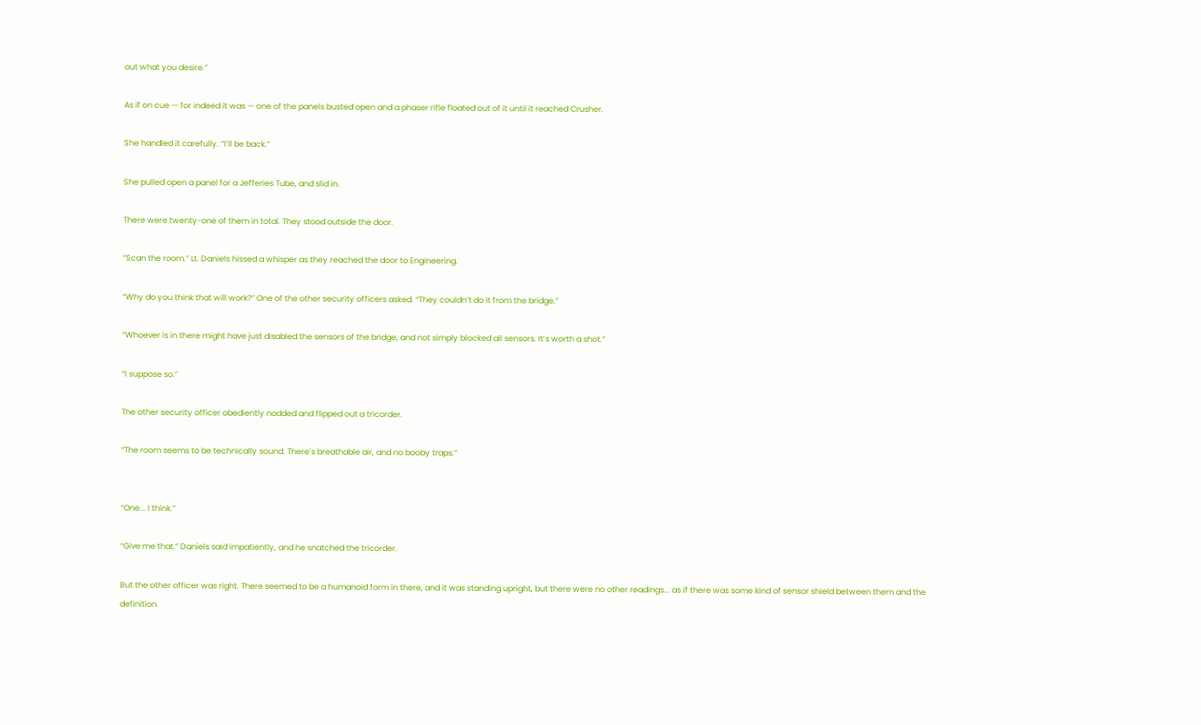out what you desire.”

As if on cue — for indeed it was — one of the panels busted open and a phaser rifle floated out of it until it reached Crusher.

She handled it carefully. “I’ll be back.”

She pulled open a panel for a Jefferies Tube, and slid in.

There were twenty-one of them in total. They stood outside the door.

“Scan the room.” Lt. Daniels hissed a whisper as they reached the door to Engineering.

“Why do you think that will work?” One of the other security officers asked. “They couldn’t do it from the bridge.”

“Whoever is in there might have just disabled the sensors of the bridge, and not simply blocked all sensors. It’s worth a shot.”

“I suppose so.”

The other security officer obediently nodded and flipped out a tricorder.

“The room seems to be technically sound. There’s breathable air, and no booby traps.”


“One... I think.”

“Give me that.” Daniels said impatiently, and he snatched the tricorder.

But the other officer was right. There seemed to be a humanoid form in there, and it was standing upright, but there were no other readings... as if there was some kind of sensor shield between them and the definition.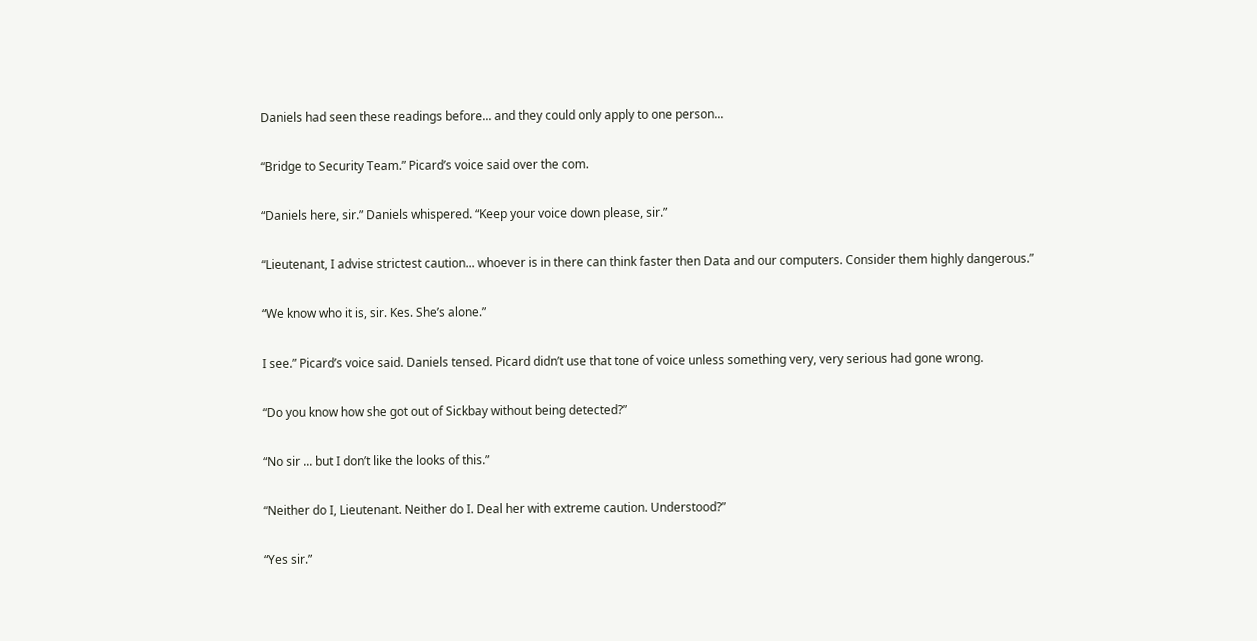Daniels had seen these readings before... and they could only apply to one person...

“Bridge to Security Team.” Picard’s voice said over the com.

“Daniels here, sir.” Daniels whispered. “Keep your voice down please, sir.”

“Lieutenant, I advise strictest caution... whoever is in there can think faster then Data and our computers. Consider them highly dangerous.”

“We know who it is, sir. Kes. She’s alone.”

I see.” Picard’s voice said. Daniels tensed. Picard didn’t use that tone of voice unless something very, very serious had gone wrong.

“Do you know how she got out of Sickbay without being detected?”

“No sir ... but I don’t like the looks of this.”

“Neither do I, Lieutenant. Neither do I. Deal her with extreme caution. Understood?”

“Yes sir.”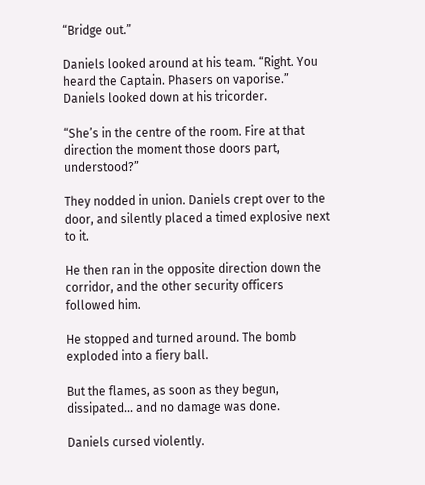“Bridge out.”

Daniels looked around at his team. “Right. You heard the Captain. Phasers on vaporise.” Daniels looked down at his tricorder.

“She’s in the centre of the room. Fire at that direction the moment those doors part, understood?”

They nodded in union. Daniels crept over to the door, and silently placed a timed explosive next to it.

He then ran in the opposite direction down the corridor, and the other security officers followed him.

He stopped and turned around. The bomb exploded into a fiery ball.

But the flames, as soon as they begun, dissipated... and no damage was done.

Daniels cursed violently.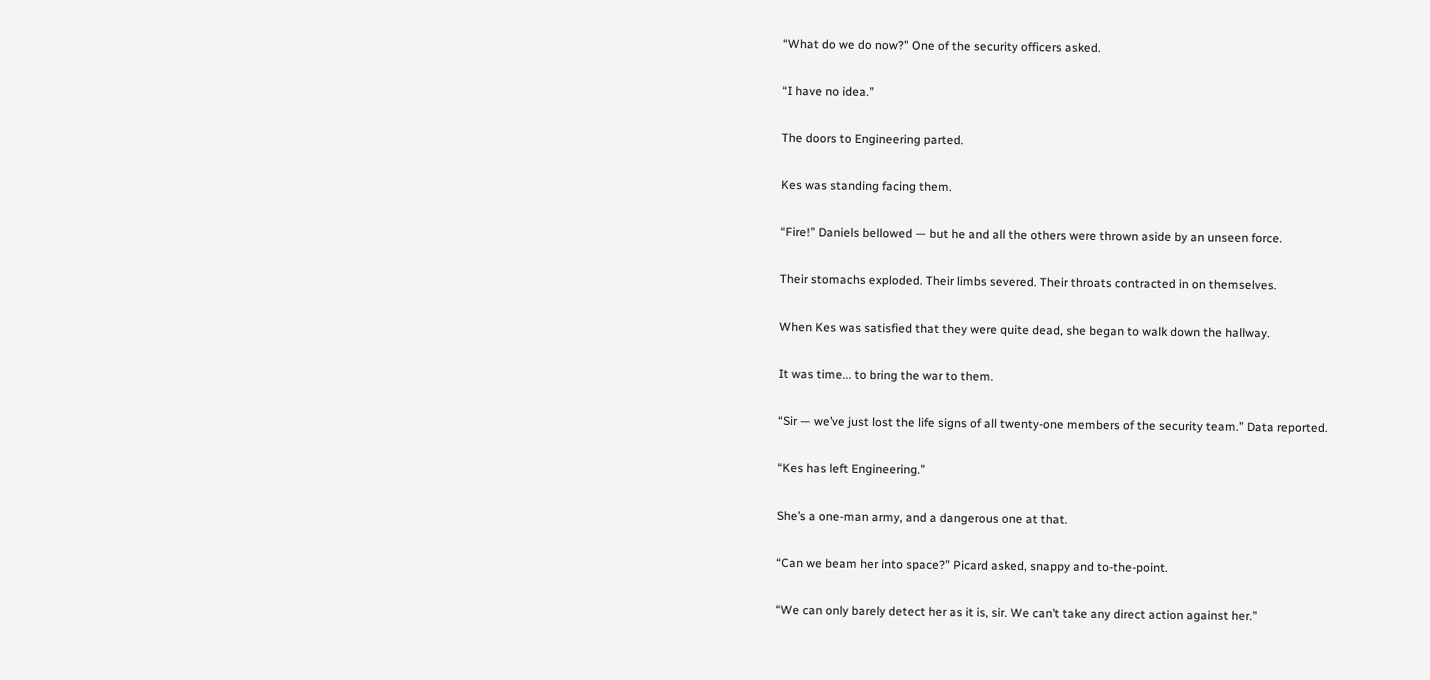“What do we do now?” One of the security officers asked.

“I have no idea.”

The doors to Engineering parted.

Kes was standing facing them.

“Fire!” Daniels bellowed — but he and all the others were thrown aside by an unseen force.

Their stomachs exploded. Their limbs severed. Their throats contracted in on themselves.

When Kes was satisfied that they were quite dead, she began to walk down the hallway.

It was time... to bring the war to them.

“Sir — we’ve just lost the life signs of all twenty-one members of the security team.” Data reported.

“Kes has left Engineering.”

She’s a one-man army, and a dangerous one at that.

“Can we beam her into space?” Picard asked, snappy and to-the-point.

“We can only barely detect her as it is, sir. We can’t take any direct action against her.”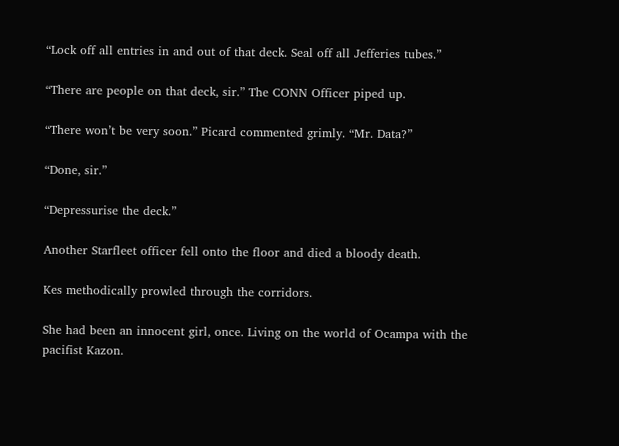“Lock off all entries in and out of that deck. Seal off all Jefferies tubes.”

“There are people on that deck, sir.” The CONN Officer piped up.

“There won’t be very soon.” Picard commented grimly. “Mr. Data?”

“Done, sir.”

“Depressurise the deck.”

Another Starfleet officer fell onto the floor and died a bloody death.

Kes methodically prowled through the corridors.

She had been an innocent girl, once. Living on the world of Ocampa with the pacifist Kazon.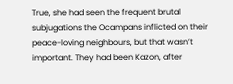True, she had seen the frequent brutal subjugations the Ocampans inflicted on their peace-loving neighbours, but that wasn’t important. They had been Kazon, after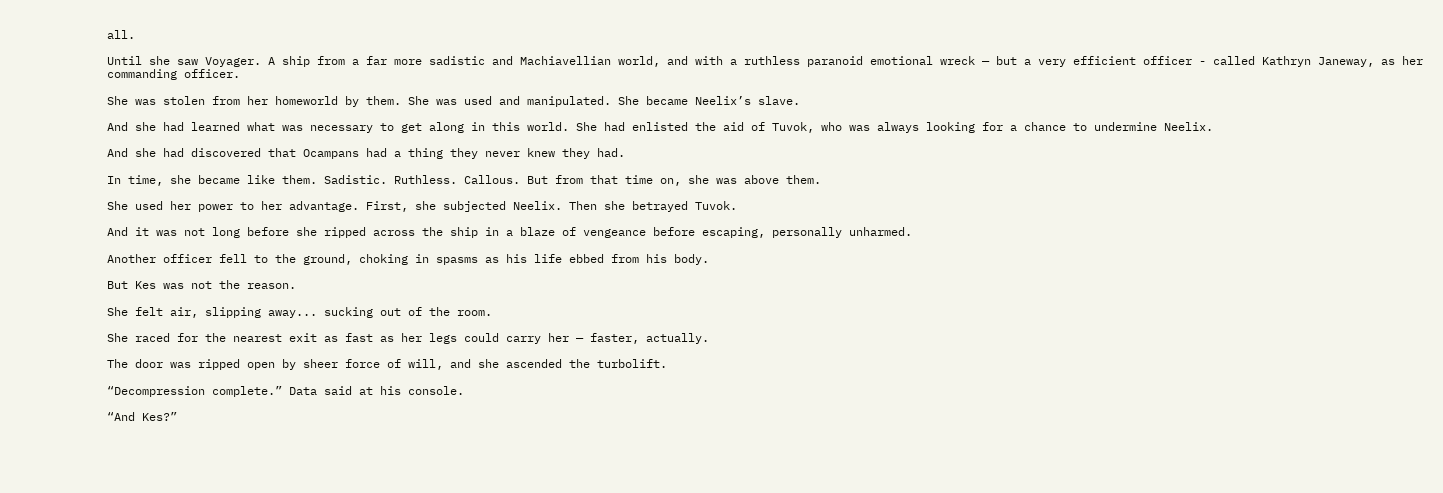all.

Until she saw Voyager. A ship from a far more sadistic and Machiavellian world, and with a ruthless paranoid emotional wreck — but a very efficient officer - called Kathryn Janeway, as her commanding officer.

She was stolen from her homeworld by them. She was used and manipulated. She became Neelix’s slave.

And she had learned what was necessary to get along in this world. She had enlisted the aid of Tuvok, who was always looking for a chance to undermine Neelix.

And she had discovered that Ocampans had a thing they never knew they had.

In time, she became like them. Sadistic. Ruthless. Callous. But from that time on, she was above them.

She used her power to her advantage. First, she subjected Neelix. Then she betrayed Tuvok.

And it was not long before she ripped across the ship in a blaze of vengeance before escaping, personally unharmed.

Another officer fell to the ground, choking in spasms as his life ebbed from his body.

But Kes was not the reason.

She felt air, slipping away... sucking out of the room.

She raced for the nearest exit as fast as her legs could carry her — faster, actually.

The door was ripped open by sheer force of will, and she ascended the turbolift.

“Decompression complete.” Data said at his console.

“And Kes?”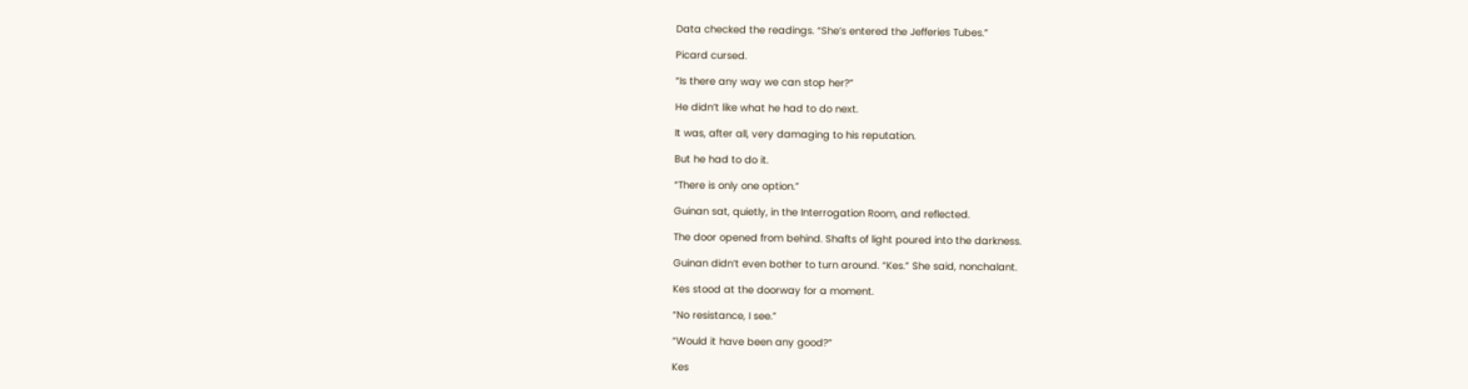Data checked the readings. “She’s entered the Jefferies Tubes.”

Picard cursed.

“Is there any way we can stop her?”

He didn’t like what he had to do next.

It was, after all, very damaging to his reputation.

But he had to do it.

“There is only one option.”

Guinan sat, quietly, in the Interrogation Room, and reflected.

The door opened from behind. Shafts of light poured into the darkness.

Guinan didn’t even bother to turn around. “Kes.” She said, nonchalant.

Kes stood at the doorway for a moment.

“No resistance, I see.”

“Would it have been any good?”

Kes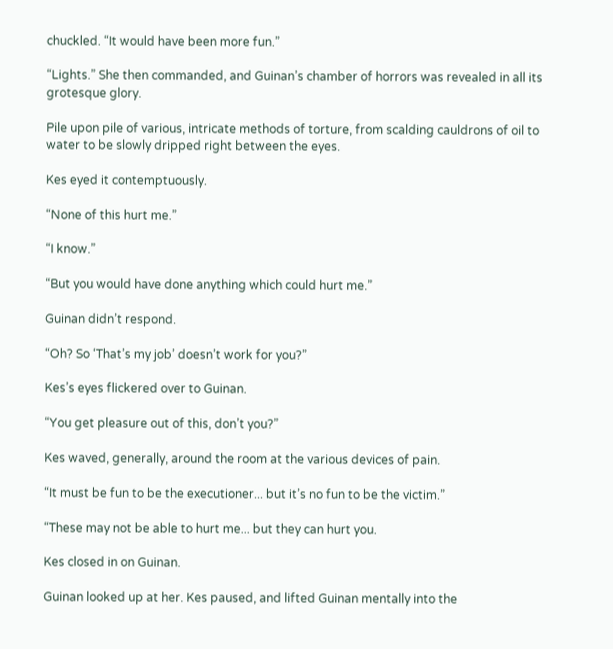chuckled. “It would have been more fun.”

“Lights.” She then commanded, and Guinan’s chamber of horrors was revealed in all its grotesque glory.

Pile upon pile of various, intricate methods of torture, from scalding cauldrons of oil to water to be slowly dripped right between the eyes.

Kes eyed it contemptuously.

“None of this hurt me.”

“I know.”

“But you would have done anything which could hurt me.”

Guinan didn’t respond.

“Oh? So ‘That’s my job’ doesn’t work for you?”

Kes’s eyes flickered over to Guinan.

“You get pleasure out of this, don’t you?”

Kes waved, generally, around the room at the various devices of pain.

“It must be fun to be the executioner... but it’s no fun to be the victim.”

“These may not be able to hurt me... but they can hurt you.

Kes closed in on Guinan.

Guinan looked up at her. Kes paused, and lifted Guinan mentally into the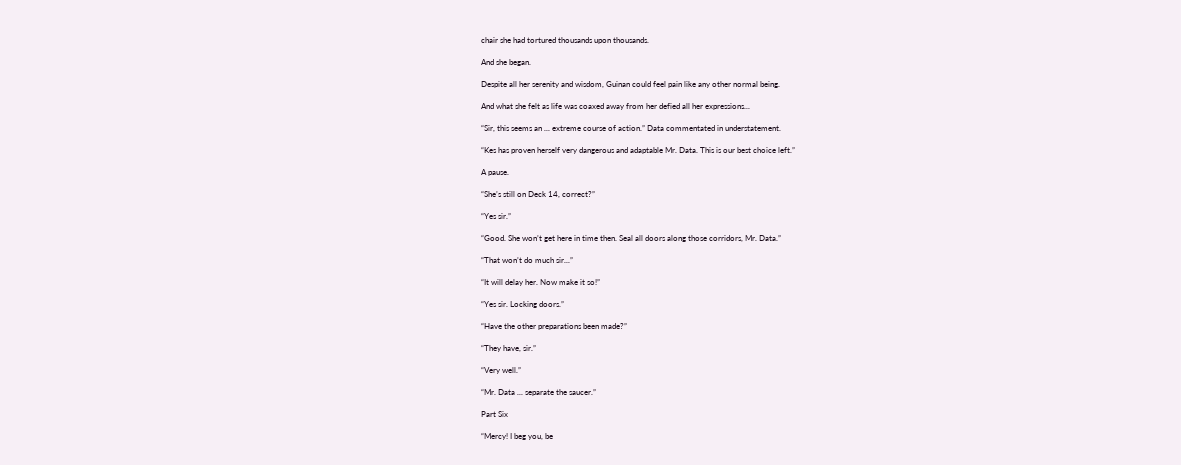chair she had tortured thousands upon thousands.

And she began.

Despite all her serenity and wisdom, Guinan could feel pain like any other normal being.

And what she felt as life was coaxed away from her defied all her expressions...

“Sir, this seems an ... extreme course of action.” Data commentated in understatement.

“Kes has proven herself very dangerous and adaptable Mr. Data. This is our best choice left.”

A pause.

“She’s still on Deck 14, correct?”

“Yes sir.”

“Good. She won’t get here in time then. Seal all doors along those corridors, Mr. Data.”

“That won’t do much sir...”

“It will delay her. Now make it so!”

“Yes sir. Locking doors.”

“Have the other preparations been made?”

“They have, sir.”

“Very well.”

“Mr. Data ... separate the saucer.”

Part Six

“Mercy! I beg you, be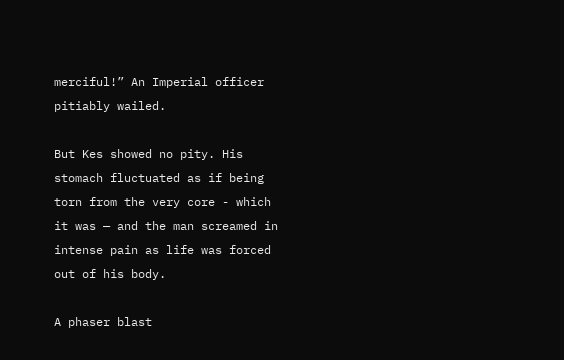merciful!” An Imperial officer pitiably wailed.

But Kes showed no pity. His stomach fluctuated as if being torn from the very core - which it was — and the man screamed in intense pain as life was forced out of his body.

A phaser blast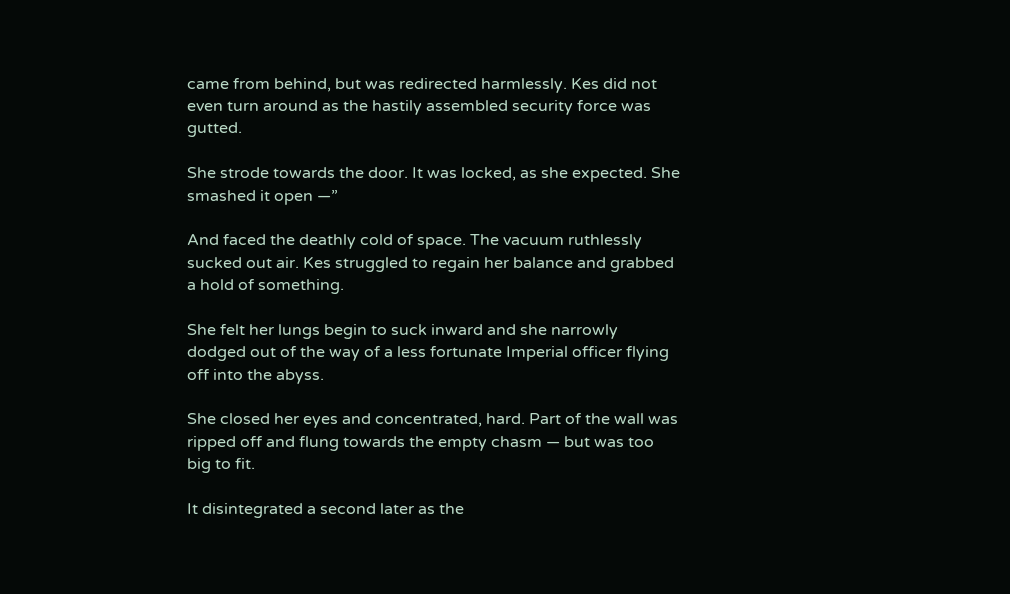came from behind, but was redirected harmlessly. Kes did not even turn around as the hastily assembled security force was gutted.

She strode towards the door. It was locked, as she expected. She smashed it open —”

And faced the deathly cold of space. The vacuum ruthlessly sucked out air. Kes struggled to regain her balance and grabbed a hold of something.

She felt her lungs begin to suck inward and she narrowly dodged out of the way of a less fortunate Imperial officer flying off into the abyss.

She closed her eyes and concentrated, hard. Part of the wall was ripped off and flung towards the empty chasm — but was too big to fit.

It disintegrated a second later as the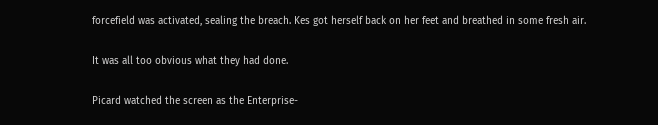forcefield was activated, sealing the breach. Kes got herself back on her feet and breathed in some fresh air.

It was all too obvious what they had done.

Picard watched the screen as the Enterprise-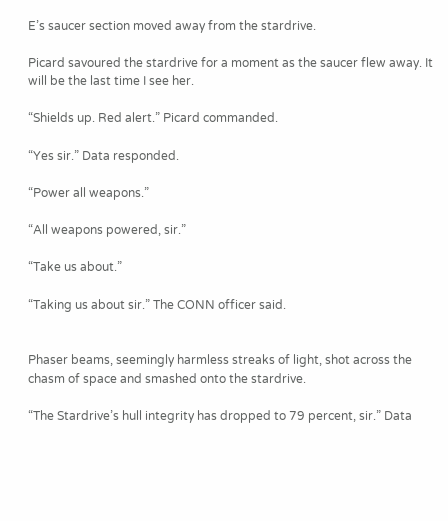E’s saucer section moved away from the stardrive.

Picard savoured the stardrive for a moment as the saucer flew away. It will be the last time I see her.

“Shields up. Red alert.” Picard commanded.

“Yes sir.” Data responded.

“Power all weapons.”

“All weapons powered, sir.”

“Take us about.”

“Taking us about sir.” The CONN officer said.


Phaser beams, seemingly harmless streaks of light, shot across the chasm of space and smashed onto the stardrive.

“The Stardrive’s hull integrity has dropped to 79 percent, sir.” Data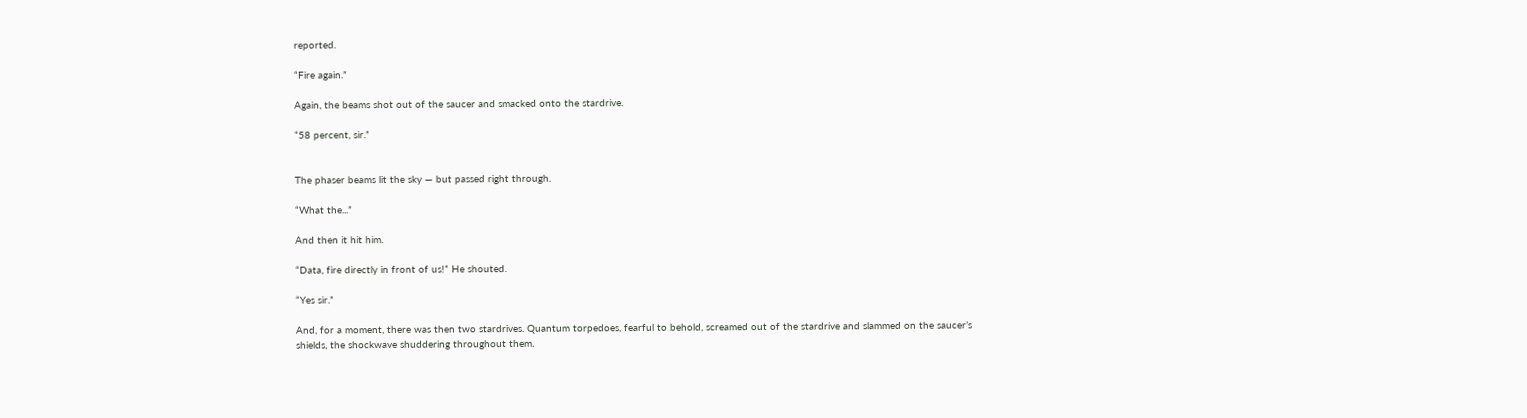reported.

“Fire again.”

Again, the beams shot out of the saucer and smacked onto the stardrive.

“58 percent, sir.”


The phaser beams lit the sky — but passed right through.

“What the...”

And then it hit him.

“Data, fire directly in front of us!” He shouted.

“Yes sir.”

And, for a moment, there was then two stardrives. Quantum torpedoes, fearful to behold, screamed out of the stardrive and slammed on the saucer’s shields, the shockwave shuddering throughout them.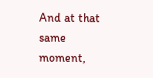And at that same moment,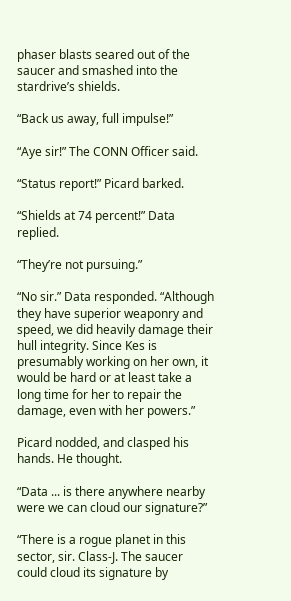phaser blasts seared out of the saucer and smashed into the stardrive’s shields.

“Back us away, full impulse!”

“Aye sir!” The CONN Officer said.

“Status report!” Picard barked.

“Shields at 74 percent!” Data replied.

“They’re not pursuing.”

“No sir.” Data responded. “Although they have superior weaponry and speed, we did heavily damage their hull integrity. Since Kes is presumably working on her own, it would be hard or at least take a long time for her to repair the damage, even with her powers.”

Picard nodded, and clasped his hands. He thought.

“Data ... is there anywhere nearby were we can cloud our signature?”

“There is a rogue planet in this sector, sir. Class-J. The saucer could cloud its signature by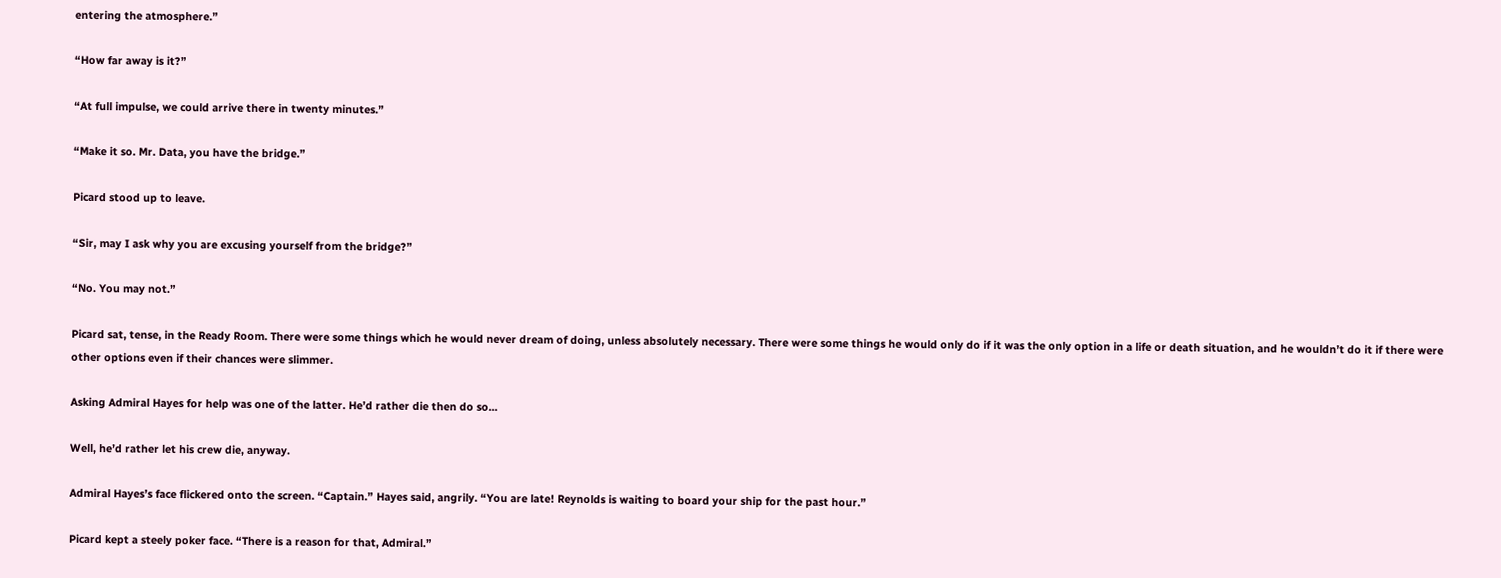entering the atmosphere.”

“How far away is it?”

“At full impulse, we could arrive there in twenty minutes.”

“Make it so. Mr. Data, you have the bridge.”

Picard stood up to leave.

“Sir, may I ask why you are excusing yourself from the bridge?”

“No. You may not.”

Picard sat, tense, in the Ready Room. There were some things which he would never dream of doing, unless absolutely necessary. There were some things he would only do if it was the only option in a life or death situation, and he wouldn’t do it if there were other options even if their chances were slimmer.

Asking Admiral Hayes for help was one of the latter. He’d rather die then do so...

Well, he’d rather let his crew die, anyway.

Admiral Hayes’s face flickered onto the screen. “Captain.” Hayes said, angrily. “You are late! Reynolds is waiting to board your ship for the past hour.”

Picard kept a steely poker face. “There is a reason for that, Admiral.”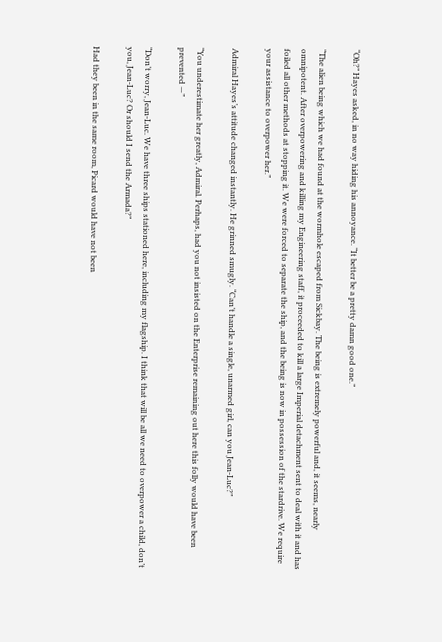“Oh?” Hayes asked, in no way hiding his annoyance. “It better be a pretty damn good one.”

“The alien being which we had found at the wormhole escaped from Sickbay. The being is extremely powerful and, it seems, nearly omnipotent. After overpowering and killing my Engineering staff, it proceeded to kill a large Imperial detachment sent to deal with it and has foiled all other methods at stopping it. We were forced to separate the ship, and the being is now in possession of the stardrive. We require your assistance to overpower her.”

Admiral Hayes’s attitude changed instantly. He grinned smugly. “Can’t handle a single, unarmed girl, can you Jean-Luc?”

“You underestimate her greatly, Admiral. Perhaps, had you not insisted on the Enterprise remaining out here this folly would have been prevented —”

“Don’t worry, Jean-Luc. We have three ships stationed here, including my flagship. I think that will be all we need to overpower a child, don’t you, Jean-Luc? Or should I send the Armada?”

Had they been in the same room, Picard would have not been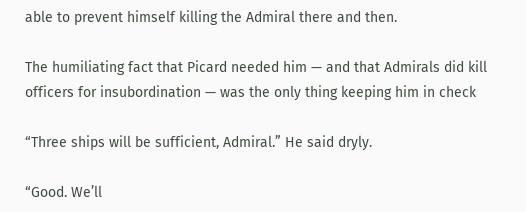able to prevent himself killing the Admiral there and then.

The humiliating fact that Picard needed him — and that Admirals did kill officers for insubordination — was the only thing keeping him in check

“Three ships will be sufficient, Admiral.” He said dryly.

“Good. We’ll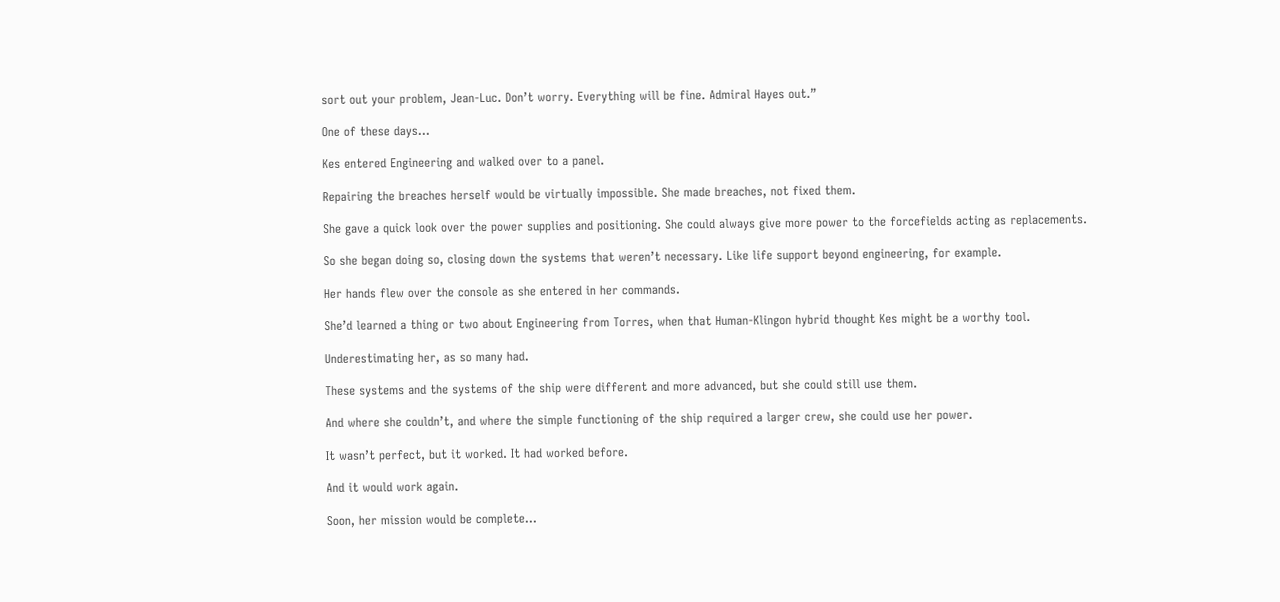sort out your problem, Jean-Luc. Don’t worry. Everything will be fine. Admiral Hayes out.”

One of these days...

Kes entered Engineering and walked over to a panel.

Repairing the breaches herself would be virtually impossible. She made breaches, not fixed them.

She gave a quick look over the power supplies and positioning. She could always give more power to the forcefields acting as replacements.

So she began doing so, closing down the systems that weren’t necessary. Like life support beyond engineering, for example.

Her hands flew over the console as she entered in her commands.

She’d learned a thing or two about Engineering from Torres, when that Human-Klingon hybrid thought Kes might be a worthy tool.

Underestimating her, as so many had.

These systems and the systems of the ship were different and more advanced, but she could still use them.

And where she couldn’t, and where the simple functioning of the ship required a larger crew, she could use her power.

It wasn’t perfect, but it worked. It had worked before.

And it would work again.

Soon, her mission would be complete...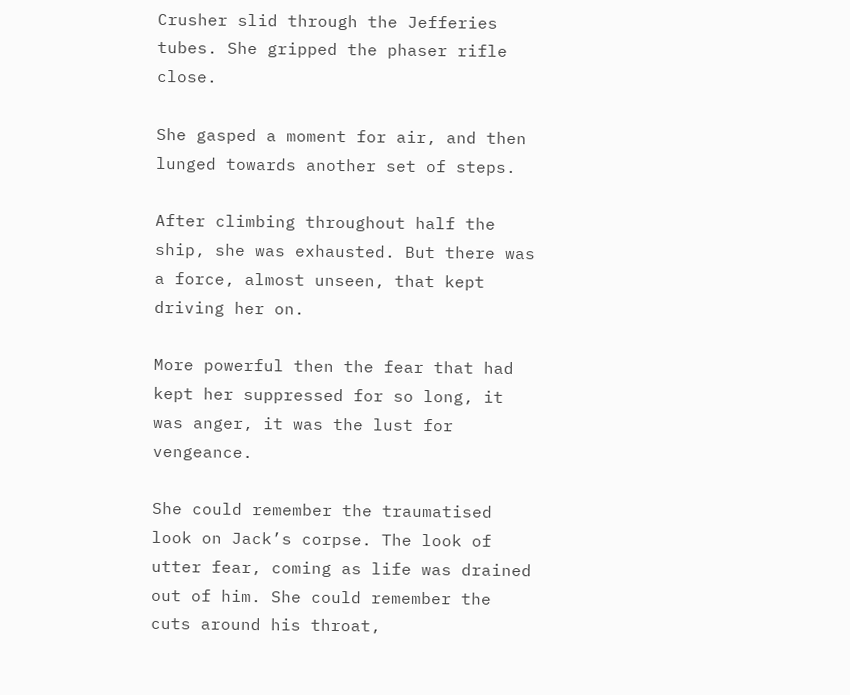Crusher slid through the Jefferies tubes. She gripped the phaser rifle close.

She gasped a moment for air, and then lunged towards another set of steps.

After climbing throughout half the ship, she was exhausted. But there was a force, almost unseen, that kept driving her on.

More powerful then the fear that had kept her suppressed for so long, it was anger, it was the lust for vengeance.

She could remember the traumatised look on Jack’s corpse. The look of utter fear, coming as life was drained out of him. She could remember the cuts around his throat,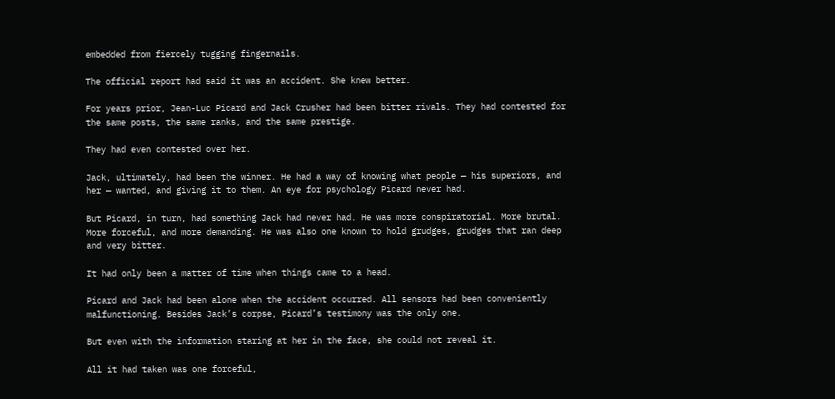embedded from fiercely tugging fingernails.

The official report had said it was an accident. She knew better.

For years prior, Jean-Luc Picard and Jack Crusher had been bitter rivals. They had contested for the same posts, the same ranks, and the same prestige.

They had even contested over her.

Jack, ultimately, had been the winner. He had a way of knowing what people — his superiors, and her — wanted, and giving it to them. An eye for psychology Picard never had.

But Picard, in turn, had something Jack had never had. He was more conspiratorial. More brutal. More forceful, and more demanding. He was also one known to hold grudges, grudges that ran deep and very bitter.

It had only been a matter of time when things came to a head.

Picard and Jack had been alone when the accident occurred. All sensors had been conveniently malfunctioning. Besides Jack’s corpse, Picard’s testimony was the only one.

But even with the information staring at her in the face, she could not reveal it.

All it had taken was one forceful,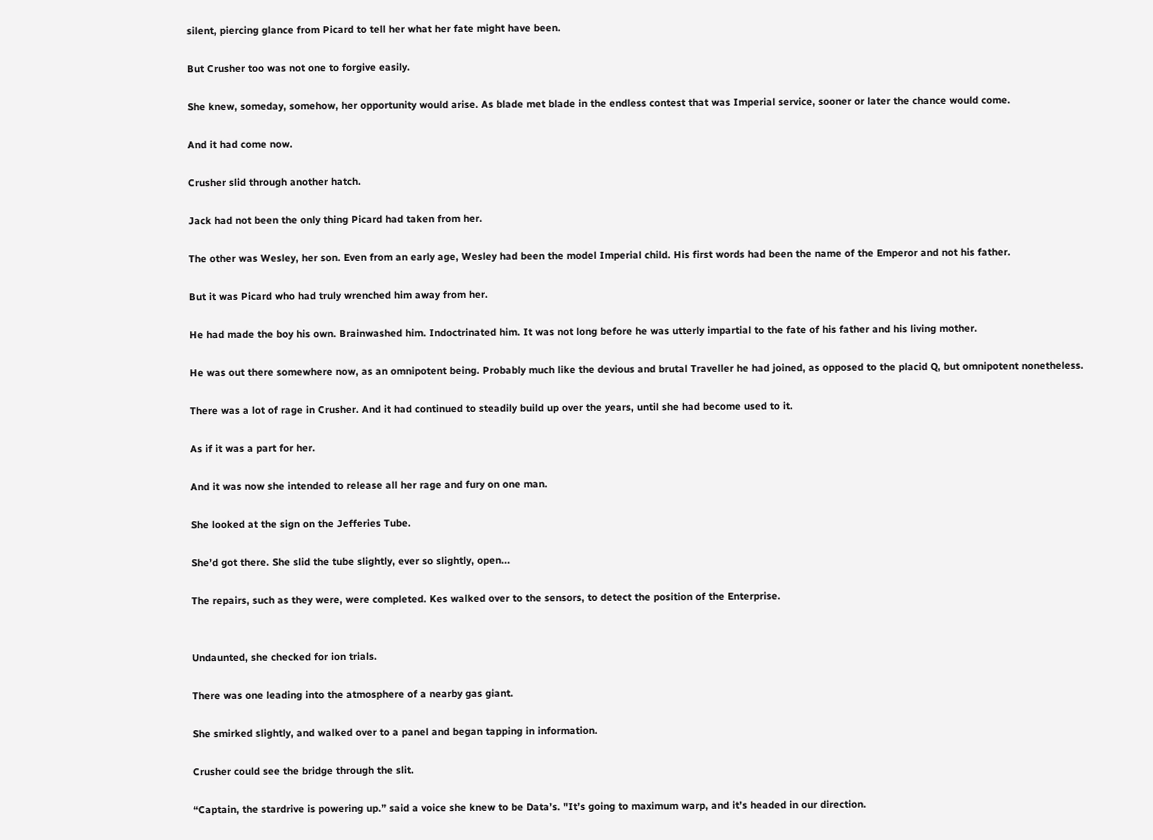silent, piercing glance from Picard to tell her what her fate might have been.

But Crusher too was not one to forgive easily.

She knew, someday, somehow, her opportunity would arise. As blade met blade in the endless contest that was Imperial service, sooner or later the chance would come.

And it had come now.

Crusher slid through another hatch.

Jack had not been the only thing Picard had taken from her.

The other was Wesley, her son. Even from an early age, Wesley had been the model Imperial child. His first words had been the name of the Emperor and not his father.

But it was Picard who had truly wrenched him away from her.

He had made the boy his own. Brainwashed him. Indoctrinated him. It was not long before he was utterly impartial to the fate of his father and his living mother.

He was out there somewhere now, as an omnipotent being. Probably much like the devious and brutal Traveller he had joined, as opposed to the placid Q, but omnipotent nonetheless.

There was a lot of rage in Crusher. And it had continued to steadily build up over the years, until she had become used to it.

As if it was a part for her.

And it was now she intended to release all her rage and fury on one man.

She looked at the sign on the Jefferies Tube.

She’d got there. She slid the tube slightly, ever so slightly, open...

The repairs, such as they were, were completed. Kes walked over to the sensors, to detect the position of the Enterprise.


Undaunted, she checked for ion trials.

There was one leading into the atmosphere of a nearby gas giant.

She smirked slightly, and walked over to a panel and began tapping in information.

Crusher could see the bridge through the slit.

“Captain, the stardrive is powering up.” said a voice she knew to be Data’s. "It’s going to maximum warp, and it’s headed in our direction.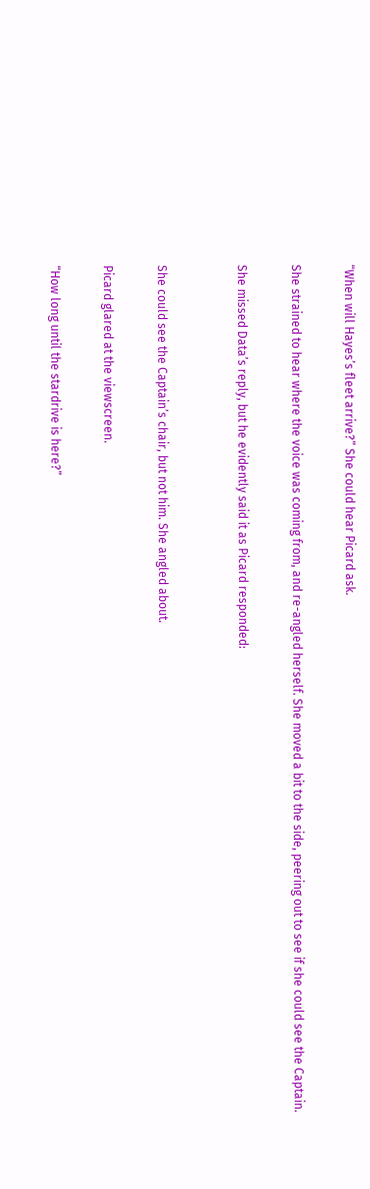“When will Hayes’s fleet arrive?” She could hear Picard ask.

She strained to hear where the voice was coming from, and re-angled herself. She moved a bit to the side, peering out to see if she could see the Captain.

She missed Data’s reply, but he evidently said it as Picard responded:


She could see the Captain’s chair, but not him. She angled about.

Picard glared at the viewscreen.

“How long until the stardrive is here?”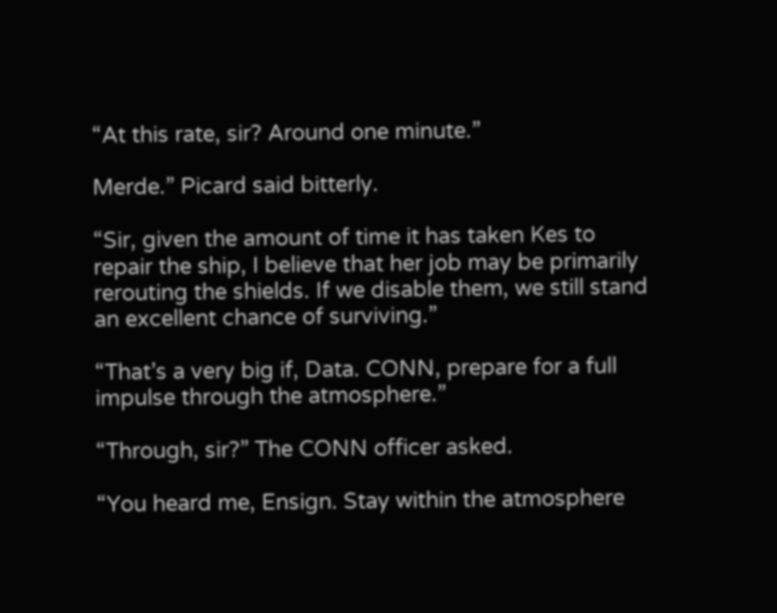“At this rate, sir? Around one minute.”

Merde.” Picard said bitterly.

“Sir, given the amount of time it has taken Kes to repair the ship, I believe that her job may be primarily rerouting the shields. If we disable them, we still stand an excellent chance of surviving.”

“That’s a very big if, Data. CONN, prepare for a full impulse through the atmosphere.”

“Through, sir?” The CONN officer asked.

“You heard me, Ensign. Stay within the atmosphere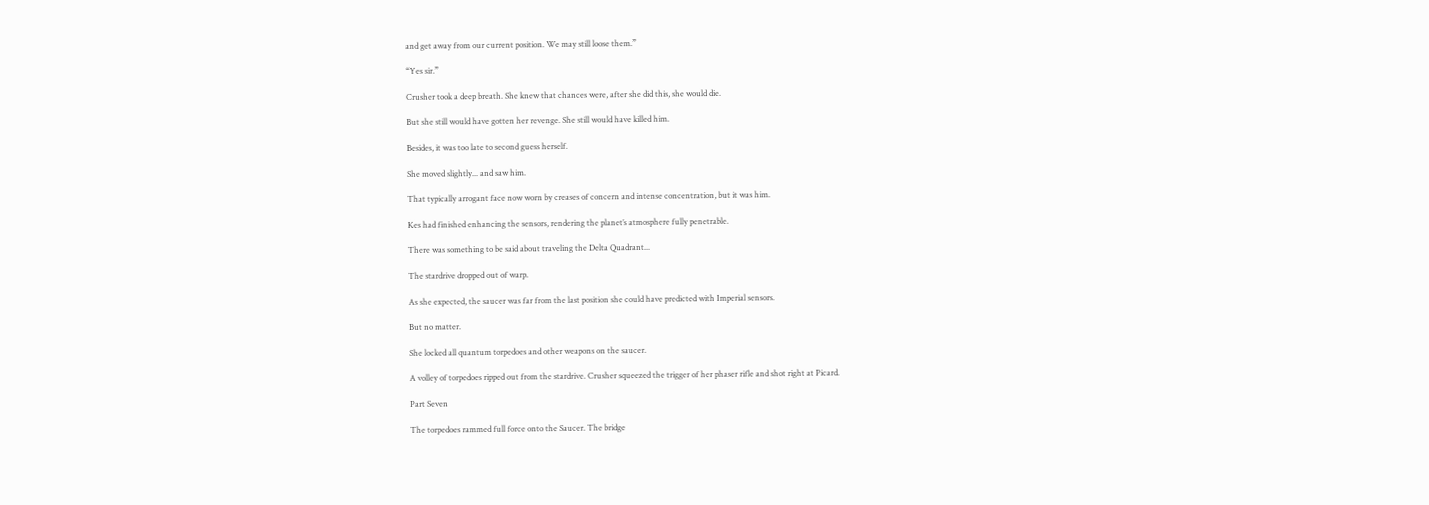and get away from our current position. We may still loose them.”

“Yes sir.”

Crusher took a deep breath. She knew that chances were, after she did this, she would die.

But she still would have gotten her revenge. She still would have killed him.

Besides, it was too late to second guess herself.

She moved slightly... and saw him.

That typically arrogant face now worn by creases of concern and intense concentration, but it was him.

Kes had finished enhancing the sensors, rendering the planet’s atmosphere fully penetrable.

There was something to be said about traveling the Delta Quadrant...

The stardrive dropped out of warp.

As she expected, the saucer was far from the last position she could have predicted with Imperial sensors.

But no matter.

She locked all quantum torpedoes and other weapons on the saucer.

A volley of torpedoes ripped out from the stardrive. Crusher squeezed the trigger of her phaser rifle and shot right at Picard.

Part Seven

The torpedoes rammed full force onto the Saucer. The bridge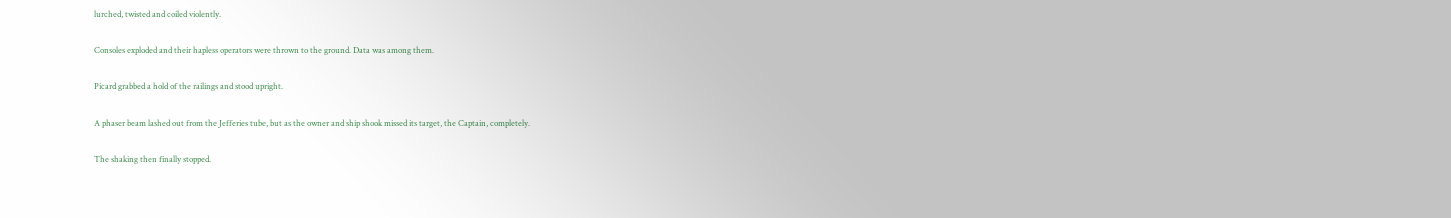lurched, twisted and coiled violently.

Consoles exploded and their hapless operators were thrown to the ground. Data was among them.

Picard grabbed a hold of the railings and stood upright.

A phaser beam lashed out from the Jefferies tube, but as the owner and ship shook missed its target, the Captain, completely.

The shaking then finally stopped.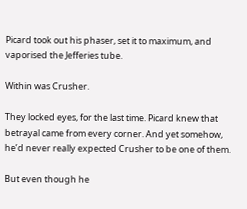Picard took out his phaser, set it to maximum, and vaporised the Jefferies tube.

Within was Crusher.

They locked eyes, for the last time. Picard knew that betrayal came from every corner. And yet somehow, he’d never really expected Crusher to be one of them.

But even though he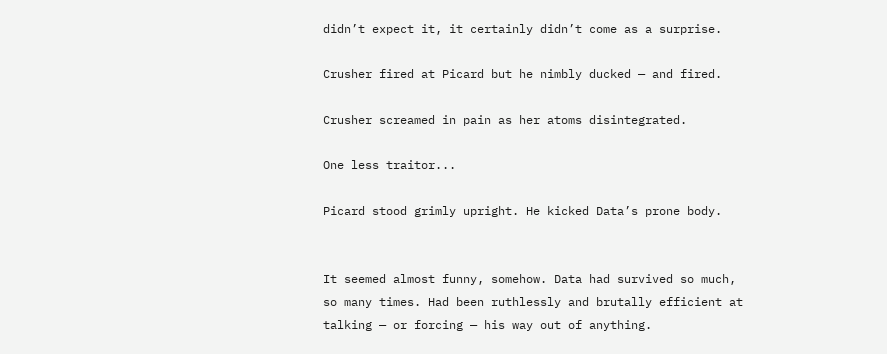didn’t expect it, it certainly didn’t come as a surprise.

Crusher fired at Picard but he nimbly ducked — and fired.

Crusher screamed in pain as her atoms disintegrated.

One less traitor...

Picard stood grimly upright. He kicked Data’s prone body.


It seemed almost funny, somehow. Data had survived so much, so many times. Had been ruthlessly and brutally efficient at talking — or forcing — his way out of anything.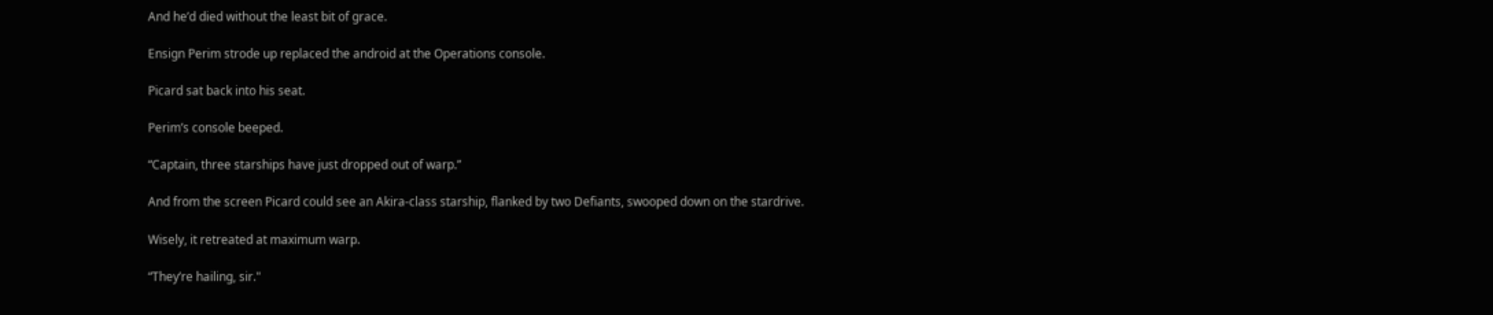And he’d died without the least bit of grace.

Ensign Perim strode up replaced the android at the Operations console.

Picard sat back into his seat.

Perim’s console beeped.

“Captain, three starships have just dropped out of warp.”

And from the screen Picard could see an Akira-class starship, flanked by two Defiants, swooped down on the stardrive.

Wisely, it retreated at maximum warp.

“They’re hailing, sir."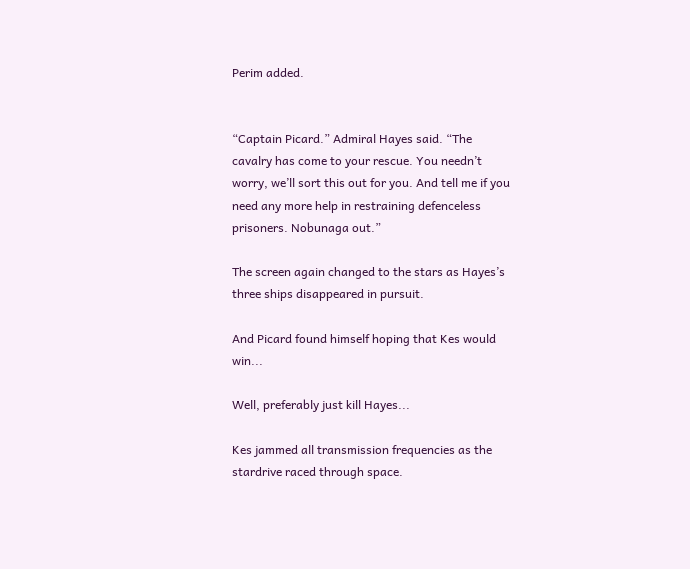Perim added.


“Captain Picard.” Admiral Hayes said. “The cavalry has come to your rescue. You needn’t worry, we’ll sort this out for you. And tell me if you need any more help in restraining defenceless prisoners. Nobunaga out.”

The screen again changed to the stars as Hayes’s three ships disappeared in pursuit.

And Picard found himself hoping that Kes would win...

Well, preferably just kill Hayes...

Kes jammed all transmission frequencies as the stardrive raced through space.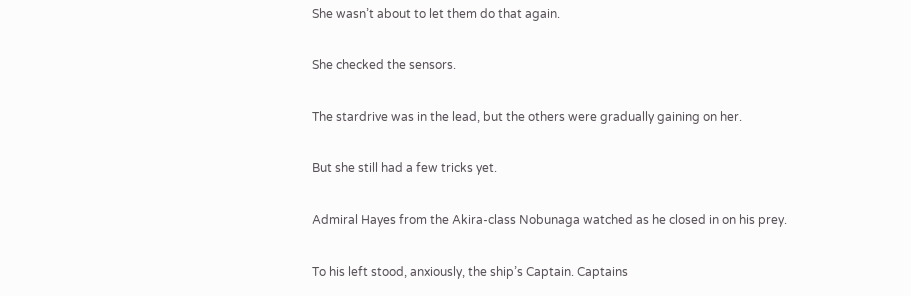She wasn’t about to let them do that again.

She checked the sensors.

The stardrive was in the lead, but the others were gradually gaining on her.

But she still had a few tricks yet.

Admiral Hayes from the Akira-class Nobunaga watched as he closed in on his prey.

To his left stood, anxiously, the ship’s Captain. Captains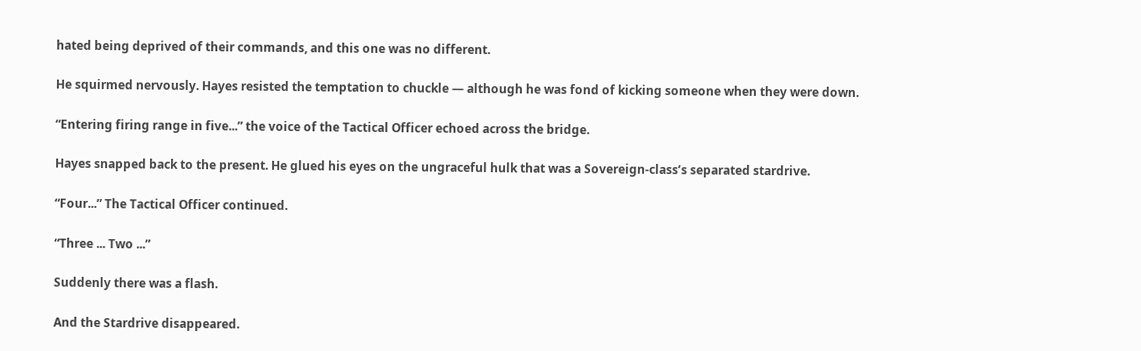hated being deprived of their commands, and this one was no different.

He squirmed nervously. Hayes resisted the temptation to chuckle — although he was fond of kicking someone when they were down.

“Entering firing range in five...” the voice of the Tactical Officer echoed across the bridge.

Hayes snapped back to the present. He glued his eyes on the ungraceful hulk that was a Sovereign-class’s separated stardrive.

“Four...” The Tactical Officer continued.

“Three ... Two ...”

Suddenly there was a flash.

And the Stardrive disappeared.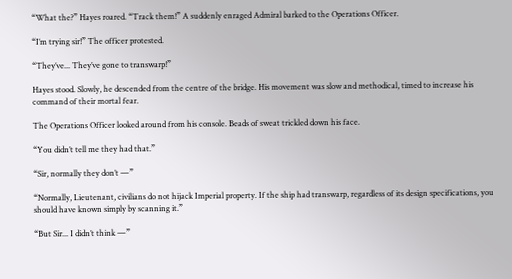“What the?” Hayes roared. “Track them!” A suddenly enraged Admiral barked to the Operations Officer.

“I’m trying sir!” The officer protested.

“They’ve... They’ve gone to transwarp!”

Hayes stood. Slowly, he descended from the centre of the bridge. His movement was slow and methodical, timed to increase his command of their mortal fear.

The Operations Officer looked around from his console. Beads of sweat trickled down his face.

“You didn’t tell me they had that.”

“Sir, normally they don’t —”

“Normally, Lieutenant, civilians do not hijack Imperial property. If the ship had transwarp, regardless of its design specifications, you should have known simply by scanning it.”

“But Sir... I didn’t think —”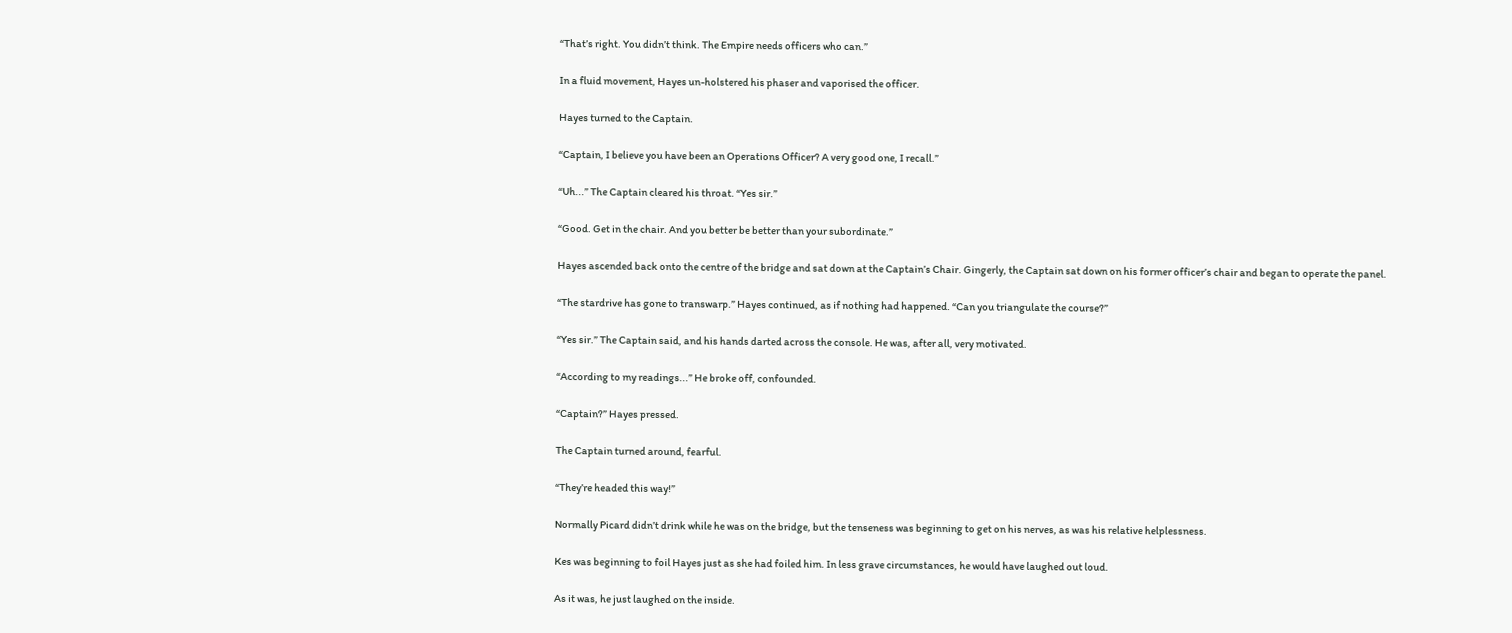“That’s right. You didn’t think. The Empire needs officers who can.”

In a fluid movement, Hayes un-holstered his phaser and vaporised the officer.

Hayes turned to the Captain.

“Captain, I believe you have been an Operations Officer? A very good one, I recall.”

“Uh...” The Captain cleared his throat. “Yes sir.”

“Good. Get in the chair. And you better be better than your subordinate.”

Hayes ascended back onto the centre of the bridge and sat down at the Captain’s Chair. Gingerly, the Captain sat down on his former officer’s chair and began to operate the panel.

“The stardrive has gone to transwarp.” Hayes continued, as if nothing had happened. “Can you triangulate the course?”

“Yes sir.” The Captain said, and his hands darted across the console. He was, after all, very motivated.

“According to my readings...” He broke off, confounded.

“Captain?” Hayes pressed.

The Captain turned around, fearful.

“They’re headed this way!”

Normally Picard didn’t drink while he was on the bridge, but the tenseness was beginning to get on his nerves, as was his relative helplessness.

Kes was beginning to foil Hayes just as she had foiled him. In less grave circumstances, he would have laughed out loud.

As it was, he just laughed on the inside.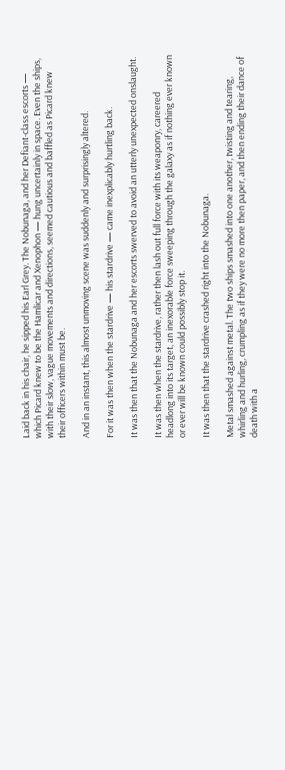Laid back in his chair, he sipped his Earl Grey. The Nobunaga, and her Defiant-class escorts — which Picard knew to be the Hamlicar and Xenophon — hung uncertainly in space. Even the ships, with their slow, vague movements and directions, seemed cautious and baffled as Picard knew their officers within must be.

And in an instant, this almost unmoving scene was suddenly and surprisingly altered.

For it was then when the stardrive — his stardrive — came inexplicably hurtling back.

It was then that the Nobunaga and her escorts swerved to avoid an utterly unexpected onslaught.

It was then when the stardrive, rather then lash out full force with its weaponry, careered headlong into its target, an inexorable force sweeping through the galaxy as if nothing ever known or ever will be known could possibly stop it.

It was then that the stardrive crashed right into the Nobunaga.

Metal smashed against metal. The two ships smashed into one another, twisting and tearing, whirling and hurling, crumpling as if they were no more then paper, and then ending their dance of death with a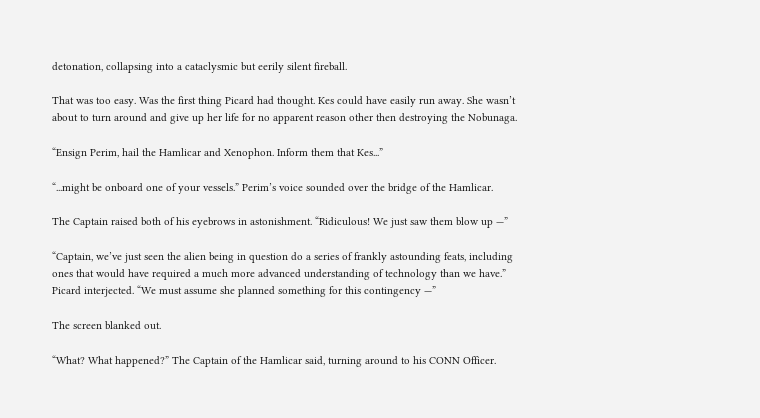detonation, collapsing into a cataclysmic but eerily silent fireball.

That was too easy. Was the first thing Picard had thought. Kes could have easily run away. She wasn’t about to turn around and give up her life for no apparent reason other then destroying the Nobunaga.

“Ensign Perim, hail the Hamlicar and Xenophon. Inform them that Kes...”

“...might be onboard one of your vessels.” Perim’s voice sounded over the bridge of the Hamlicar.

The Captain raised both of his eyebrows in astonishment. “Ridiculous! We just saw them blow up —”

“Captain, we’ve just seen the alien being in question do a series of frankly astounding feats, including ones that would have required a much more advanced understanding of technology than we have.” Picard interjected. “We must assume she planned something for this contingency —”

The screen blanked out.

“What? What happened?” The Captain of the Hamlicar said, turning around to his CONN Officer.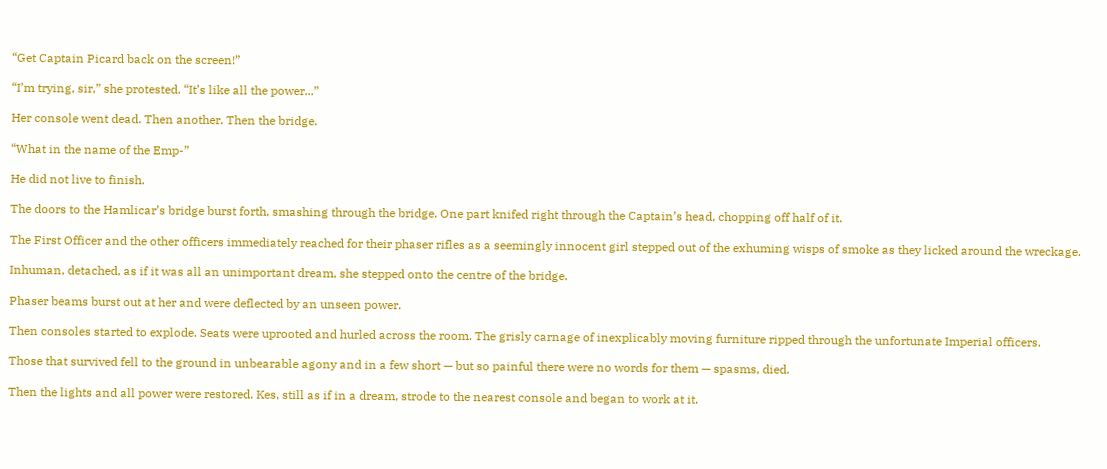“Get Captain Picard back on the screen!”

“I’m trying, sir,” she protested. “It’s like all the power...”

Her console went dead. Then another. Then the bridge.

“What in the name of the Emp-”

He did not live to finish.

The doors to the Hamlicar’s bridge burst forth, smashing through the bridge. One part knifed right through the Captain’s head, chopping off half of it.

The First Officer and the other officers immediately reached for their phaser rifles as a seemingly innocent girl stepped out of the exhuming wisps of smoke as they licked around the wreckage.

Inhuman, detached, as if it was all an unimportant dream, she stepped onto the centre of the bridge.

Phaser beams burst out at her and were deflected by an unseen power.

Then consoles started to explode. Seats were uprooted and hurled across the room. The grisly carnage of inexplicably moving furniture ripped through the unfortunate Imperial officers.

Those that survived fell to the ground in unbearable agony and in a few short — but so painful there were no words for them — spasms, died.

Then the lights and all power were restored. Kes, still as if in a dream, strode to the nearest console and began to work at it.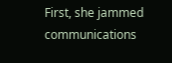First, she jammed communications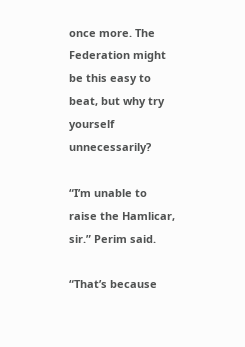once more. The Federation might be this easy to beat, but why try yourself unnecessarily?

“I’m unable to raise the Hamlicar, sir.” Perim said.

“That’s because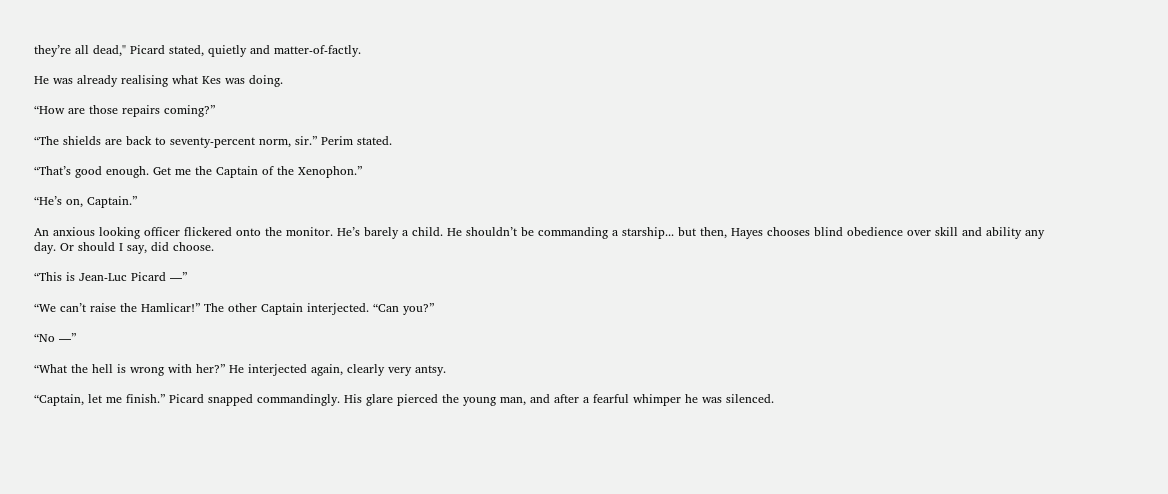they’re all dead," Picard stated, quietly and matter-of-factly.

He was already realising what Kes was doing.

“How are those repairs coming?”

“The shields are back to seventy-percent norm, sir.” Perim stated.

“That’s good enough. Get me the Captain of the Xenophon.”

“He’s on, Captain.”

An anxious looking officer flickered onto the monitor. He’s barely a child. He shouldn’t be commanding a starship... but then, Hayes chooses blind obedience over skill and ability any day. Or should I say, did choose.

“This is Jean-Luc Picard —”

“We can’t raise the Hamlicar!” The other Captain interjected. “Can you?”

“No —”

“What the hell is wrong with her?” He interjected again, clearly very antsy.

“Captain, let me finish.” Picard snapped commandingly. His glare pierced the young man, and after a fearful whimper he was silenced.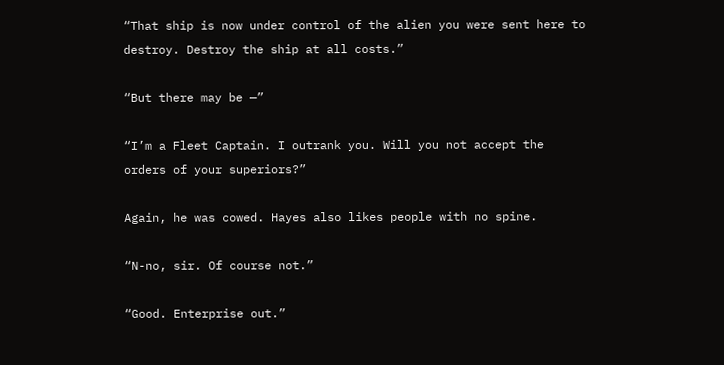“That ship is now under control of the alien you were sent here to destroy. Destroy the ship at all costs.”

“But there may be —”

“I’m a Fleet Captain. I outrank you. Will you not accept the orders of your superiors?”

Again, he was cowed. Hayes also likes people with no spine.

“N-no, sir. Of course not.”

“Good. Enterprise out.”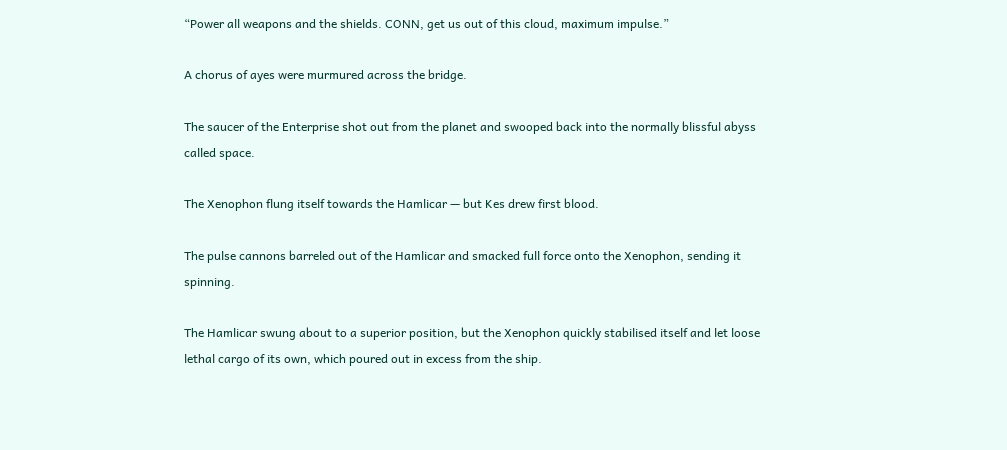“Power all weapons and the shields. CONN, get us out of this cloud, maximum impulse.”

A chorus of ayes were murmured across the bridge.

The saucer of the Enterprise shot out from the planet and swooped back into the normally blissful abyss called space.

The Xenophon flung itself towards the Hamlicar — but Kes drew first blood.

The pulse cannons barreled out of the Hamlicar and smacked full force onto the Xenophon, sending it spinning.

The Hamlicar swung about to a superior position, but the Xenophon quickly stabilised itself and let loose lethal cargo of its own, which poured out in excess from the ship.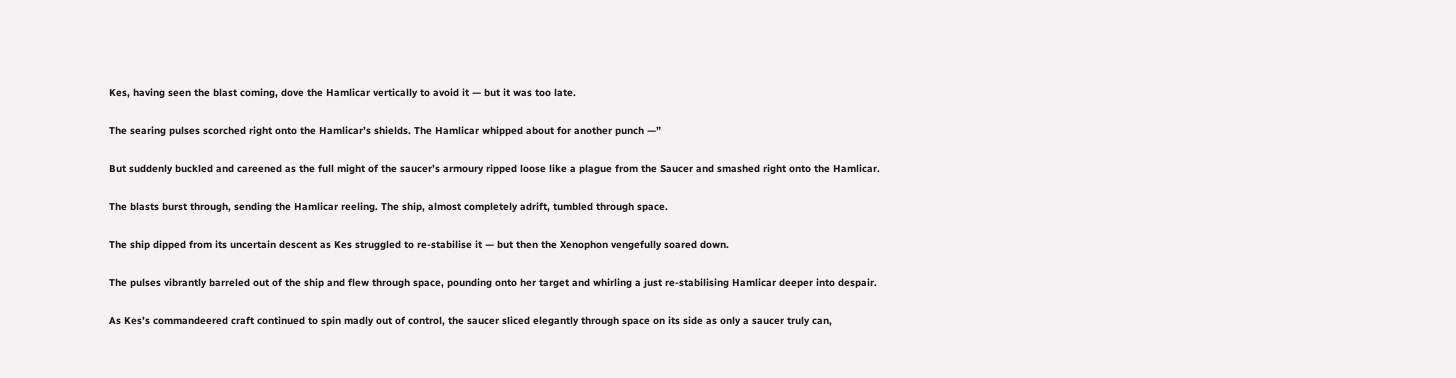Kes, having seen the blast coming, dove the Hamlicar vertically to avoid it — but it was too late.

The searing pulses scorched right onto the Hamlicar’s shields. The Hamlicar whipped about for another punch —”

But suddenly buckled and careened as the full might of the saucer’s armoury ripped loose like a plague from the Saucer and smashed right onto the Hamlicar.

The blasts burst through, sending the Hamlicar reeling. The ship, almost completely adrift, tumbled through space.

The ship dipped from its uncertain descent as Kes struggled to re-stabilise it — but then the Xenophon vengefully soared down.

The pulses vibrantly barreled out of the ship and flew through space, pounding onto her target and whirling a just re-stabilising Hamlicar deeper into despair.

As Kes’s commandeered craft continued to spin madly out of control, the saucer sliced elegantly through space on its side as only a saucer truly can,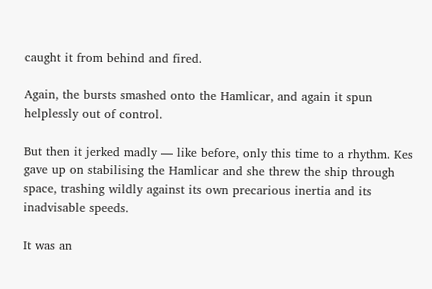caught it from behind and fired.

Again, the bursts smashed onto the Hamlicar, and again it spun helplessly out of control.

But then it jerked madly — like before, only this time to a rhythm. Kes gave up on stabilising the Hamlicar and she threw the ship through space, trashing wildly against its own precarious inertia and its inadvisable speeds.

It was an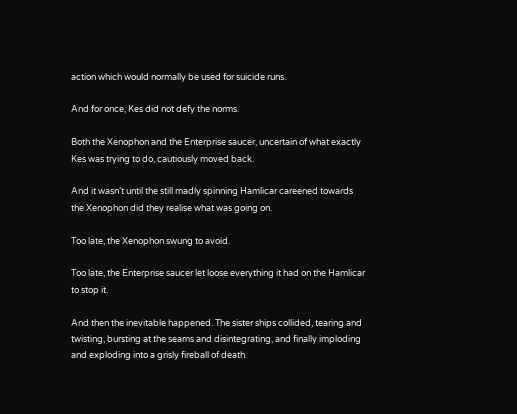action which would normally be used for suicide runs.

And for once, Kes did not defy the norms.

Both the Xenophon and the Enterprise saucer, uncertain of what exactly Kes was trying to do, cautiously moved back.

And it wasn’t until the still madly spinning Hamlicar careened towards the Xenophon did they realise what was going on.

Too late, the Xenophon swung to avoid.

Too late, the Enterprise saucer let loose everything it had on the Hamlicar to stop it.

And then the inevitable happened. The sister ships collided, tearing and twisting, bursting at the seams and disintegrating, and finally imploding and exploding into a grisly fireball of death.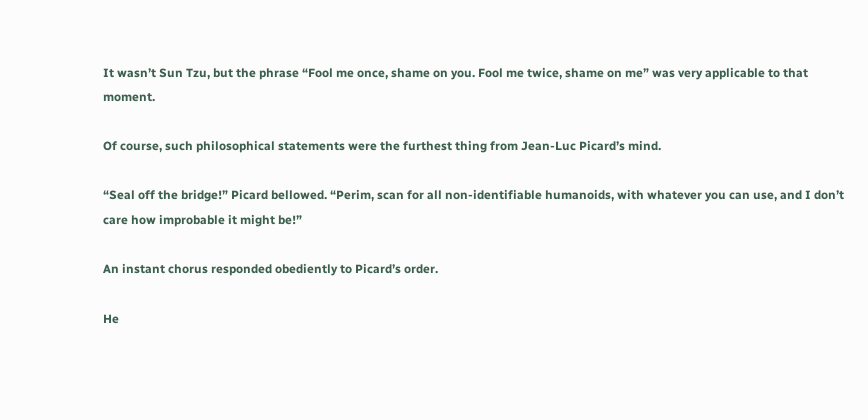It wasn’t Sun Tzu, but the phrase “Fool me once, shame on you. Fool me twice, shame on me” was very applicable to that moment.

Of course, such philosophical statements were the furthest thing from Jean-Luc Picard’s mind.

“Seal off the bridge!” Picard bellowed. “Perim, scan for all non-identifiable humanoids, with whatever you can use, and I don’t care how improbable it might be!”

An instant chorus responded obediently to Picard’s order.

He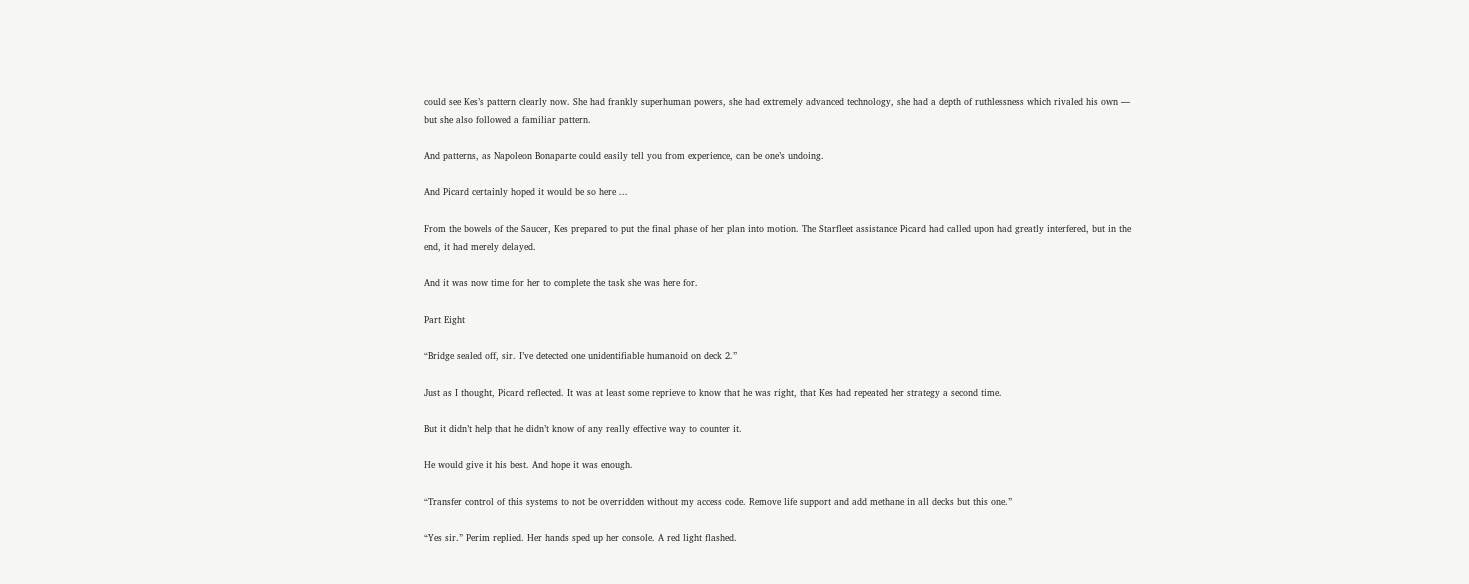could see Kes’s pattern clearly now. She had frankly superhuman powers, she had extremely advanced technology, she had a depth of ruthlessness which rivaled his own — but she also followed a familiar pattern.

And patterns, as Napoleon Bonaparte could easily tell you from experience, can be one’s undoing.

And Picard certainly hoped it would be so here ...

From the bowels of the Saucer, Kes prepared to put the final phase of her plan into motion. The Starfleet assistance Picard had called upon had greatly interfered, but in the end, it had merely delayed.

And it was now time for her to complete the task she was here for.

Part Eight

“Bridge sealed off, sir. I’ve detected one unidentifiable humanoid on deck 2.”

Just as I thought, Picard reflected. It was at least some reprieve to know that he was right, that Kes had repeated her strategy a second time.

But it didn’t help that he didn’t know of any really effective way to counter it.

He would give it his best. And hope it was enough.

“Transfer control of this systems to not be overridden without my access code. Remove life support and add methane in all decks but this one.”

“Yes sir.” Perim replied. Her hands sped up her console. A red light flashed.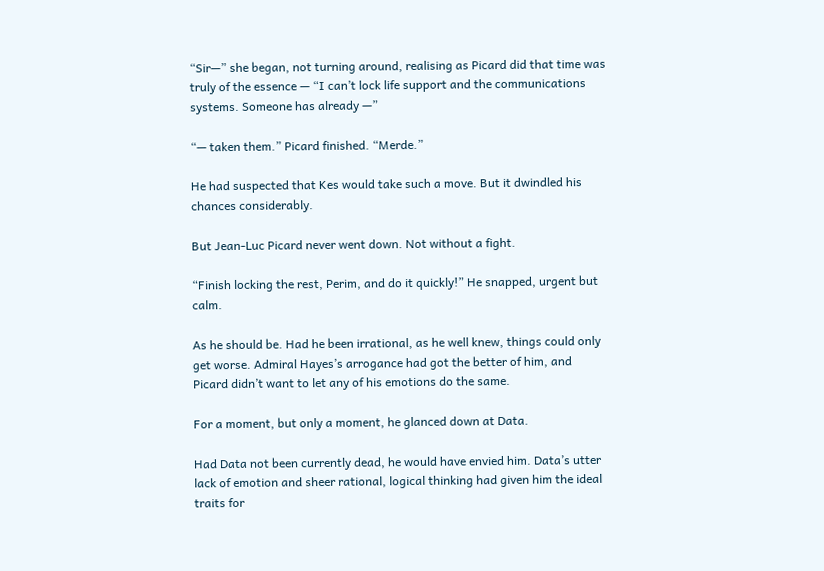“Sir—” she began, not turning around, realising as Picard did that time was truly of the essence — “I can’t lock life support and the communications systems. Someone has already —”

“— taken them.” Picard finished. “Merde.”

He had suspected that Kes would take such a move. But it dwindled his chances considerably.

But Jean-Luc Picard never went down. Not without a fight.

“Finish locking the rest, Perim, and do it quickly!” He snapped, urgent but calm.

As he should be. Had he been irrational, as he well knew, things could only get worse. Admiral Hayes’s arrogance had got the better of him, and Picard didn’t want to let any of his emotions do the same.

For a moment, but only a moment, he glanced down at Data.

Had Data not been currently dead, he would have envied him. Data’s utter lack of emotion and sheer rational, logical thinking had given him the ideal traits for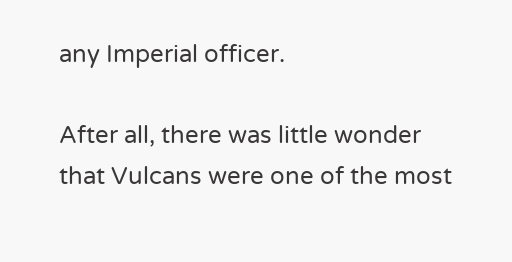any Imperial officer.

After all, there was little wonder that Vulcans were one of the most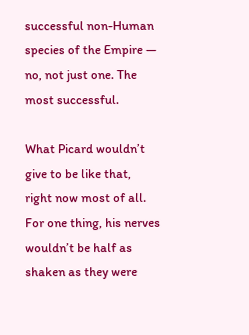successful non-Human species of the Empire — no, not just one. The most successful.

What Picard wouldn’t give to be like that, right now most of all. For one thing, his nerves wouldn’t be half as shaken as they were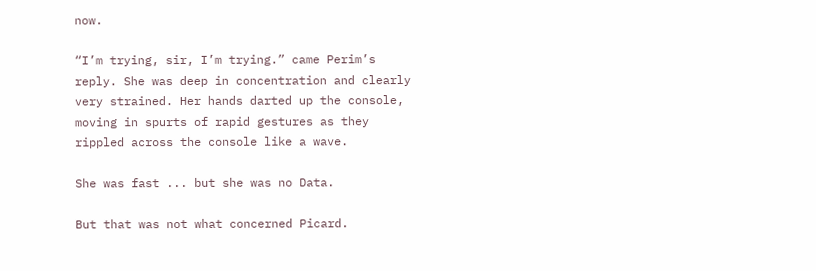now.

“I’m trying, sir, I’m trying.” came Perim’s reply. She was deep in concentration and clearly very strained. Her hands darted up the console, moving in spurts of rapid gestures as they rippled across the console like a wave.

She was fast ... but she was no Data.

But that was not what concerned Picard.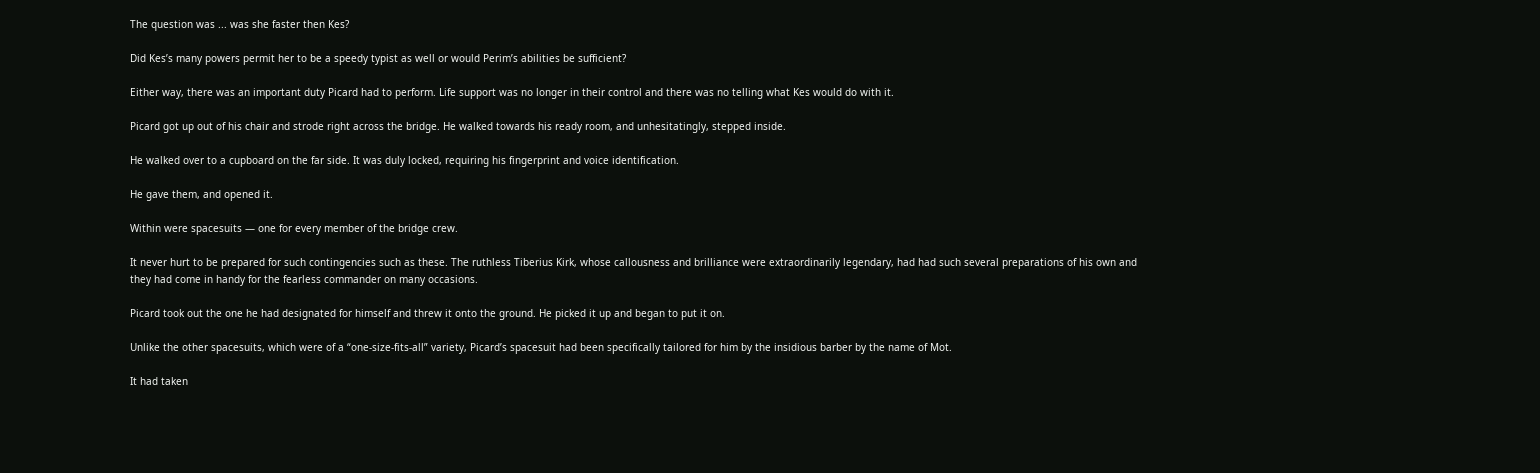The question was ... was she faster then Kes?

Did Kes’s many powers permit her to be a speedy typist as well or would Perim’s abilities be sufficient?

Either way, there was an important duty Picard had to perform. Life support was no longer in their control and there was no telling what Kes would do with it.

Picard got up out of his chair and strode right across the bridge. He walked towards his ready room, and unhesitatingly, stepped inside.

He walked over to a cupboard on the far side. It was duly locked, requiring his fingerprint and voice identification.

He gave them, and opened it.

Within were spacesuits — one for every member of the bridge crew.

It never hurt to be prepared for such contingencies such as these. The ruthless Tiberius Kirk, whose callousness and brilliance were extraordinarily legendary, had had such several preparations of his own and they had come in handy for the fearless commander on many occasions.

Picard took out the one he had designated for himself and threw it onto the ground. He picked it up and began to put it on.

Unlike the other spacesuits, which were of a “one-size-fits-all” variety, Picard’s spacesuit had been specifically tailored for him by the insidious barber by the name of Mot.

It had taken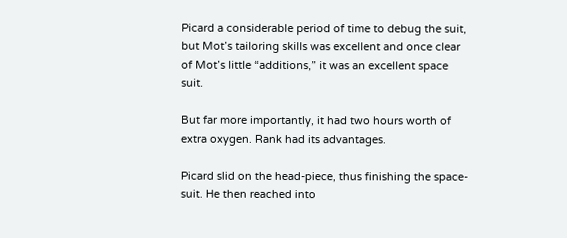Picard a considerable period of time to debug the suit, but Mot’s tailoring skills was excellent and once clear of Mot’s little “additions,” it was an excellent space suit.

But far more importantly, it had two hours worth of extra oxygen. Rank had its advantages.

Picard slid on the head-piece, thus finishing the space-suit. He then reached into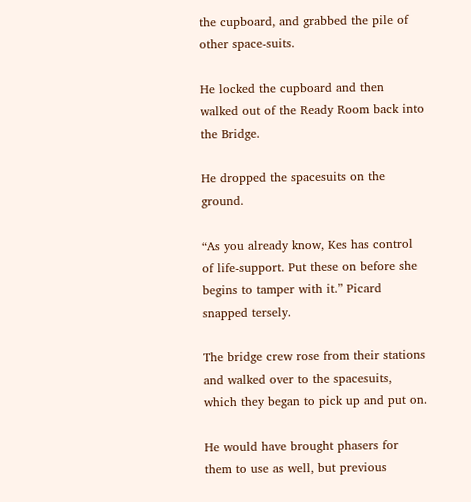the cupboard, and grabbed the pile of other space-suits.

He locked the cupboard and then walked out of the Ready Room back into the Bridge.

He dropped the spacesuits on the ground.

“As you already know, Kes has control of life-support. Put these on before she begins to tamper with it.” Picard snapped tersely.

The bridge crew rose from their stations and walked over to the spacesuits, which they began to pick up and put on.

He would have brought phasers for them to use as well, but previous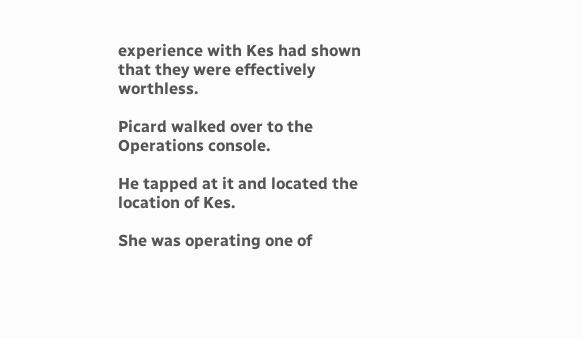experience with Kes had shown that they were effectively worthless.

Picard walked over to the Operations console.

He tapped at it and located the location of Kes.

She was operating one of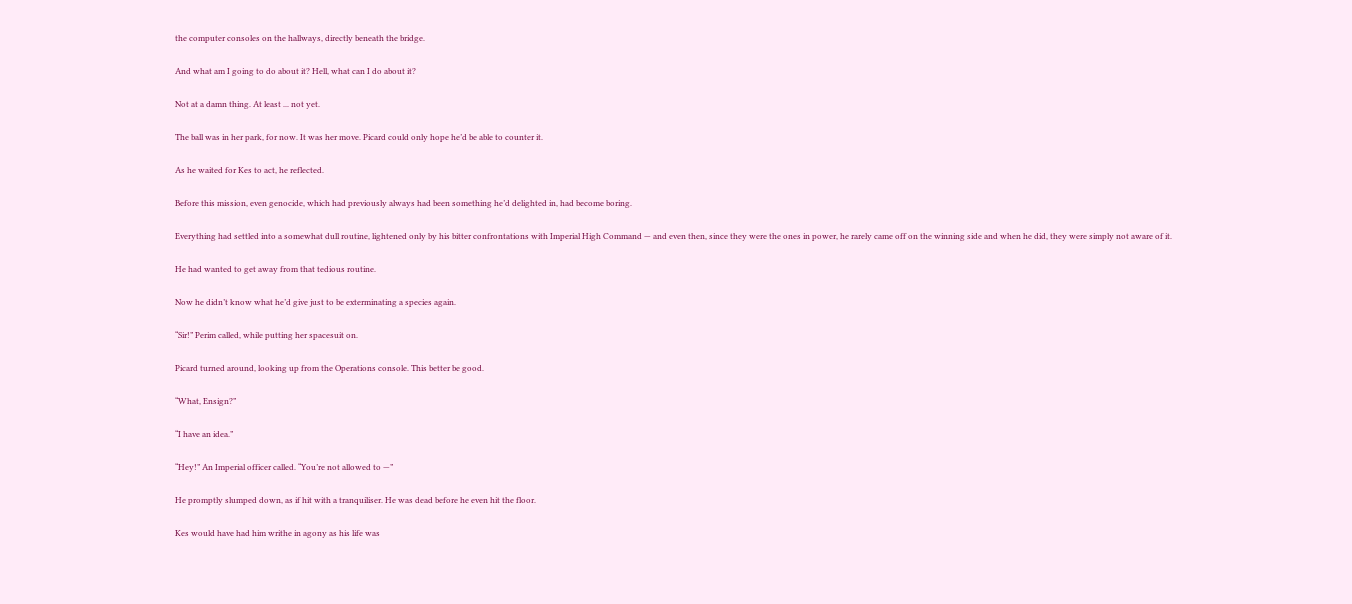the computer consoles on the hallways, directly beneath the bridge.

And what am I going to do about it? Hell, what can I do about it?

Not at a damn thing. At least ... not yet.

The ball was in her park, for now. It was her move. Picard could only hope he’d be able to counter it.

As he waited for Kes to act, he reflected.

Before this mission, even genocide, which had previously always had been something he’d delighted in, had become boring.

Everything had settled into a somewhat dull routine, lightened only by his bitter confrontations with Imperial High Command — and even then, since they were the ones in power, he rarely came off on the winning side and when he did, they were simply not aware of it.

He had wanted to get away from that tedious routine.

Now he didn’t know what he’d give just to be exterminating a species again.

“Sir!” Perim called, while putting her spacesuit on.

Picard turned around, looking up from the Operations console. This better be good.

“What, Ensign?”

“I have an idea.”

“Hey!” An Imperial officer called. “You’re not allowed to —”

He promptly slumped down, as if hit with a tranquiliser. He was dead before he even hit the floor.

Kes would have had him writhe in agony as his life was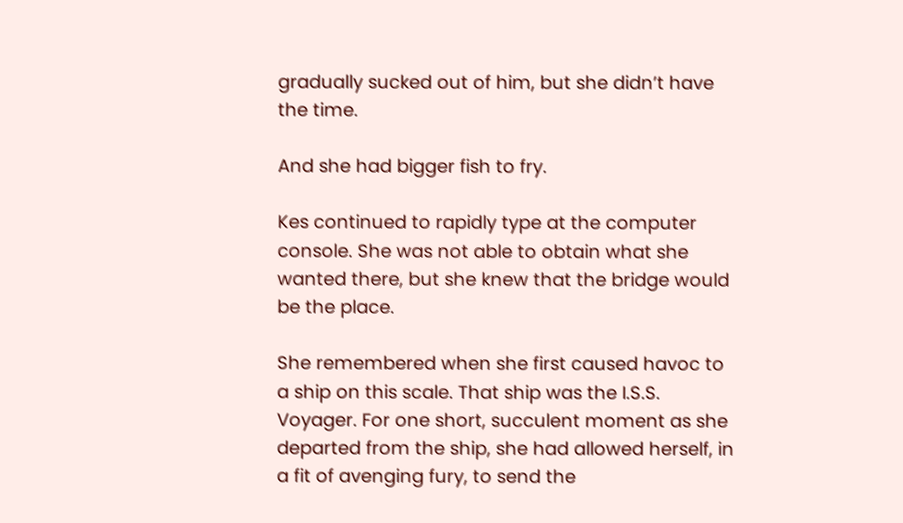gradually sucked out of him, but she didn’t have the time.

And she had bigger fish to fry.

Kes continued to rapidly type at the computer console. She was not able to obtain what she wanted there, but she knew that the bridge would be the place.

She remembered when she first caused havoc to a ship on this scale. That ship was the I.S.S. Voyager. For one short, succulent moment as she departed from the ship, she had allowed herself, in a fit of avenging fury, to send the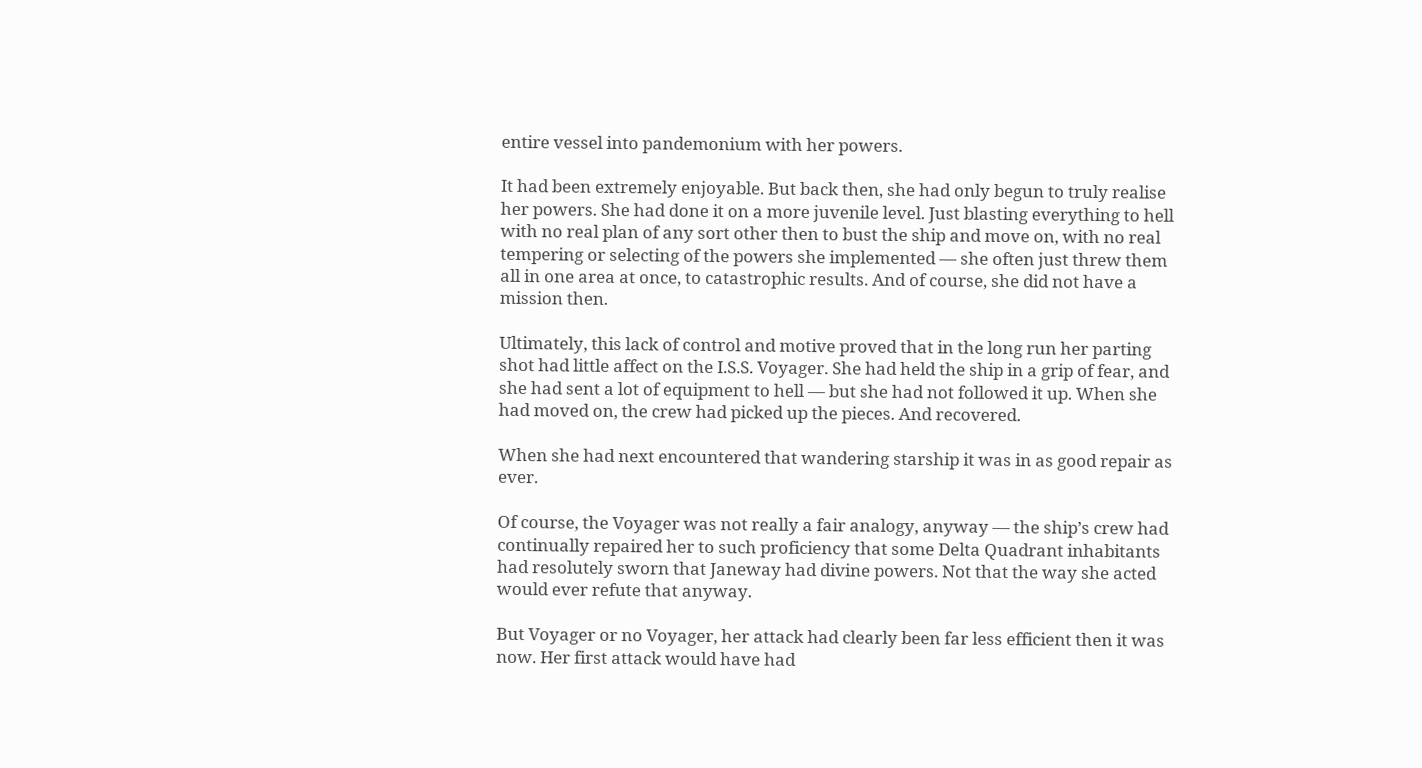entire vessel into pandemonium with her powers.

It had been extremely enjoyable. But back then, she had only begun to truly realise her powers. She had done it on a more juvenile level. Just blasting everything to hell with no real plan of any sort other then to bust the ship and move on, with no real tempering or selecting of the powers she implemented — she often just threw them all in one area at once, to catastrophic results. And of course, she did not have a mission then.

Ultimately, this lack of control and motive proved that in the long run her parting shot had little affect on the I.S.S. Voyager. She had held the ship in a grip of fear, and she had sent a lot of equipment to hell — but she had not followed it up. When she had moved on, the crew had picked up the pieces. And recovered.

When she had next encountered that wandering starship it was in as good repair as ever.

Of course, the Voyager was not really a fair analogy, anyway — the ship’s crew had continually repaired her to such proficiency that some Delta Quadrant inhabitants had resolutely sworn that Janeway had divine powers. Not that the way she acted would ever refute that anyway.

But Voyager or no Voyager, her attack had clearly been far less efficient then it was now. Her first attack would have had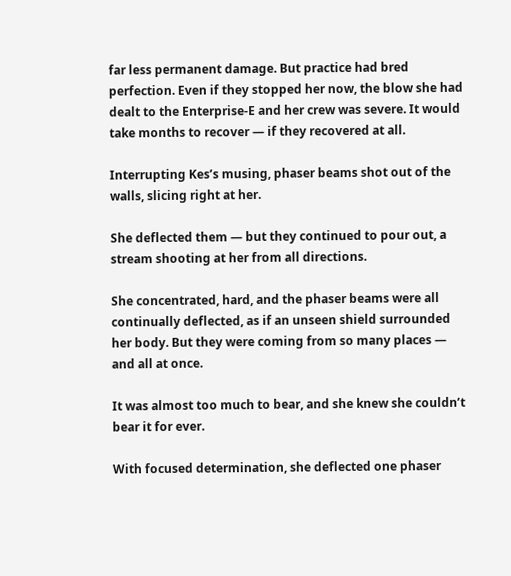far less permanent damage. But practice had bred perfection. Even if they stopped her now, the blow she had dealt to the Enterprise-E and her crew was severe. It would take months to recover — if they recovered at all.

Interrupting Kes’s musing, phaser beams shot out of the walls, slicing right at her.

She deflected them — but they continued to pour out, a stream shooting at her from all directions.

She concentrated, hard, and the phaser beams were all continually deflected, as if an unseen shield surrounded her body. But they were coming from so many places — and all at once.

It was almost too much to bear, and she knew she couldn’t bear it for ever.

With focused determination, she deflected one phaser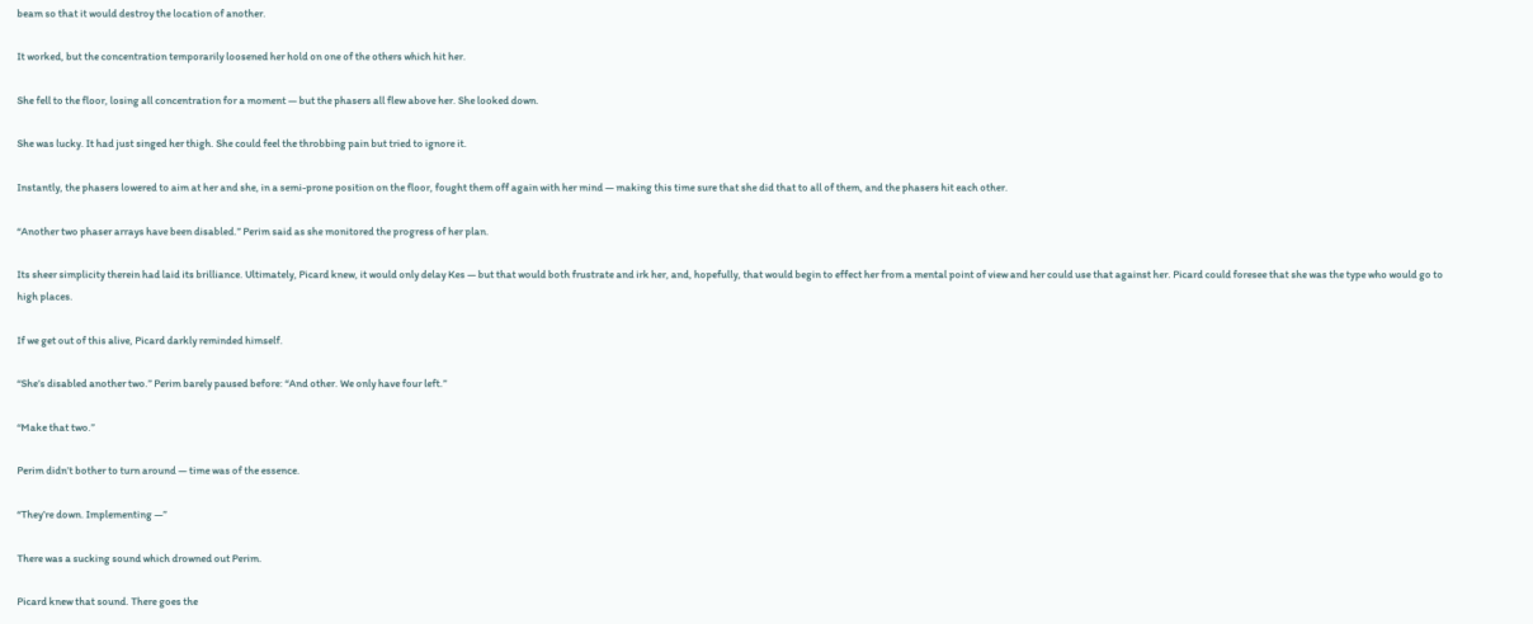beam so that it would destroy the location of another.

It worked, but the concentration temporarily loosened her hold on one of the others which hit her.

She fell to the floor, losing all concentration for a moment — but the phasers all flew above her. She looked down.

She was lucky. It had just singed her thigh. She could feel the throbbing pain but tried to ignore it.

Instantly, the phasers lowered to aim at her and she, in a semi-prone position on the floor, fought them off again with her mind — making this time sure that she did that to all of them, and the phasers hit each other.

“Another two phaser arrays have been disabled.” Perim said as she monitored the progress of her plan.

Its sheer simplicity therein had laid its brilliance. Ultimately, Picard knew, it would only delay Kes — but that would both frustrate and irk her, and, hopefully, that would begin to effect her from a mental point of view and her could use that against her. Picard could foresee that she was the type who would go to high places.

If we get out of this alive, Picard darkly reminded himself.

“She’s disabled another two.” Perim barely paused before: “And other. We only have four left.”

“Make that two.”

Perim didn’t bother to turn around — time was of the essence.

“They’re down. Implementing —”

There was a sucking sound which drowned out Perim.

Picard knew that sound. There goes the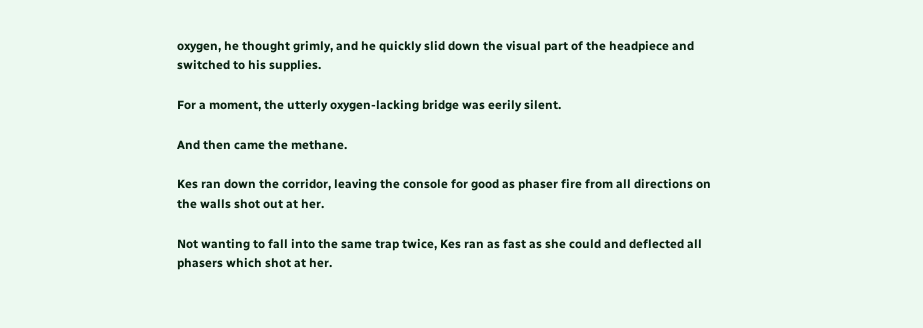oxygen, he thought grimly, and he quickly slid down the visual part of the headpiece and switched to his supplies.

For a moment, the utterly oxygen-lacking bridge was eerily silent.

And then came the methane.

Kes ran down the corridor, leaving the console for good as phaser fire from all directions on the walls shot out at her.

Not wanting to fall into the same trap twice, Kes ran as fast as she could and deflected all phasers which shot at her.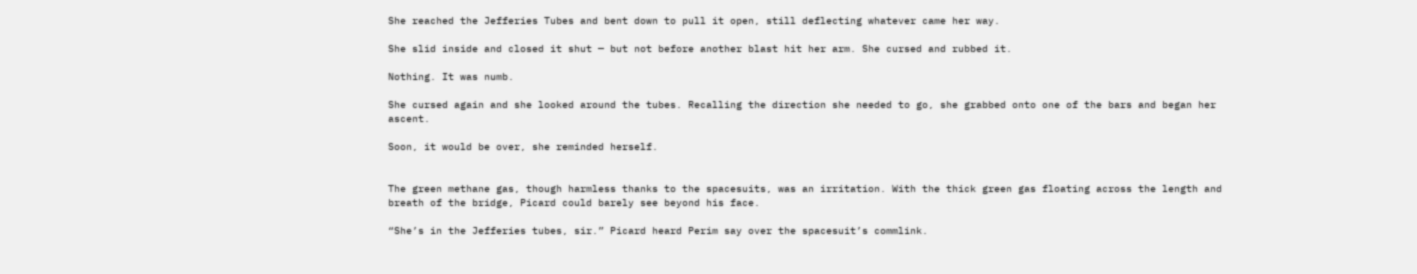She reached the Jefferies Tubes and bent down to pull it open, still deflecting whatever came her way.

She slid inside and closed it shut — but not before another blast hit her arm. She cursed and rubbed it.

Nothing. It was numb.

She cursed again and she looked around the tubes. Recalling the direction she needed to go, she grabbed onto one of the bars and began her ascent.

Soon, it would be over, she reminded herself.


The green methane gas, though harmless thanks to the spacesuits, was an irritation. With the thick green gas floating across the length and breath of the bridge, Picard could barely see beyond his face.

“She’s in the Jefferies tubes, sir.” Picard heard Perim say over the spacesuit’s commlink.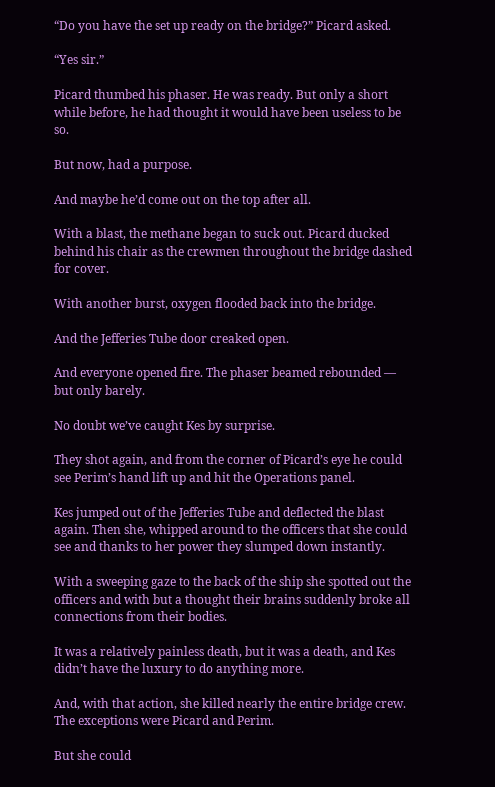“Do you have the set up ready on the bridge?” Picard asked.

“Yes sir.”

Picard thumbed his phaser. He was ready. But only a short while before, he had thought it would have been useless to be so.

But now, had a purpose.

And maybe he’d come out on the top after all.

With a blast, the methane began to suck out. Picard ducked behind his chair as the crewmen throughout the bridge dashed for cover.

With another burst, oxygen flooded back into the bridge.

And the Jefferies Tube door creaked open.

And everyone opened fire. The phaser beamed rebounded — but only barely.

No doubt we’ve caught Kes by surprise.

They shot again, and from the corner of Picard’s eye he could see Perim’s hand lift up and hit the Operations panel.

Kes jumped out of the Jefferies Tube and deflected the blast again. Then she, whipped around to the officers that she could see and thanks to her power they slumped down instantly.

With a sweeping gaze to the back of the ship she spotted out the officers and with but a thought their brains suddenly broke all connections from their bodies.

It was a relatively painless death, but it was a death, and Kes didn’t have the luxury to do anything more.

And, with that action, she killed nearly the entire bridge crew. The exceptions were Picard and Perim.

But she could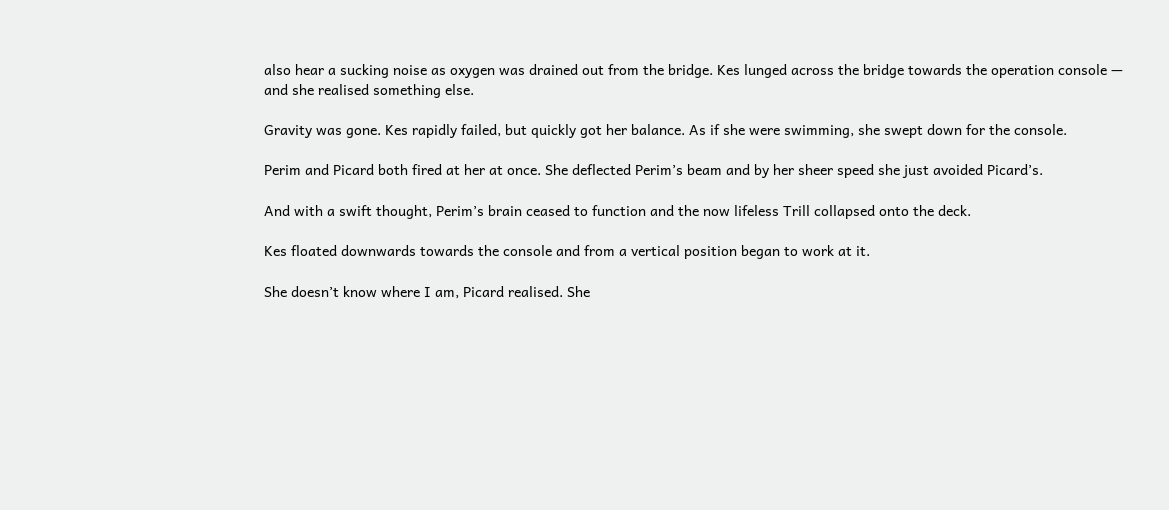also hear a sucking noise as oxygen was drained out from the bridge. Kes lunged across the bridge towards the operation console — and she realised something else.

Gravity was gone. Kes rapidly failed, but quickly got her balance. As if she were swimming, she swept down for the console.

Perim and Picard both fired at her at once. She deflected Perim’s beam and by her sheer speed she just avoided Picard’s.

And with a swift thought, Perim’s brain ceased to function and the now lifeless Trill collapsed onto the deck.

Kes floated downwards towards the console and from a vertical position began to work at it.

She doesn’t know where I am, Picard realised. She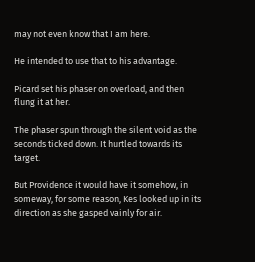may not even know that I am here.

He intended to use that to his advantage.

Picard set his phaser on overload, and then flung it at her.

The phaser spun through the silent void as the seconds ticked down. It hurtled towards its target.

But Providence it would have it somehow, in someway, for some reason, Kes looked up in its direction as she gasped vainly for air.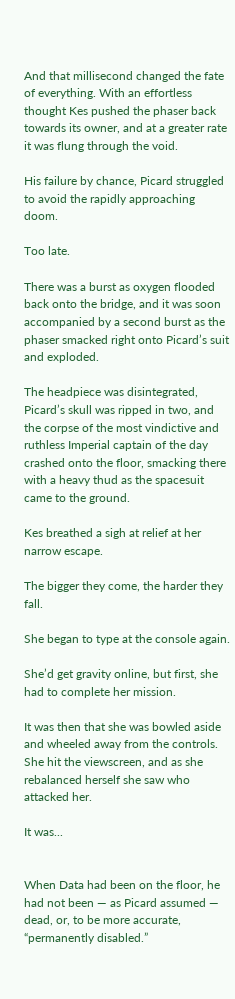And that millisecond changed the fate of everything. With an effortless thought Kes pushed the phaser back towards its owner, and at a greater rate it was flung through the void.

His failure by chance, Picard struggled to avoid the rapidly approaching doom.

Too late.

There was a burst as oxygen flooded back onto the bridge, and it was soon accompanied by a second burst as the phaser smacked right onto Picard’s suit and exploded.

The headpiece was disintegrated, Picard’s skull was ripped in two, and the corpse of the most vindictive and ruthless Imperial captain of the day crashed onto the floor, smacking there with a heavy thud as the spacesuit came to the ground.

Kes breathed a sigh at relief at her narrow escape.

The bigger they come, the harder they fall.

She began to type at the console again.

She’d get gravity online, but first, she had to complete her mission.

It was then that she was bowled aside and wheeled away from the controls. She hit the viewscreen, and as she rebalanced herself she saw who attacked her.

It was...


When Data had been on the floor, he had not been — as Picard assumed — dead, or, to be more accurate, “permanently disabled.”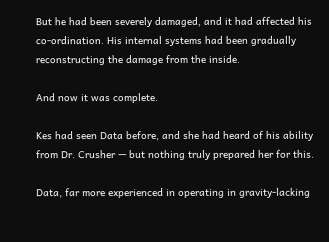But he had been severely damaged, and it had affected his co-ordination. His internal systems had been gradually reconstructing the damage from the inside.

And now it was complete.

Kes had seen Data before, and she had heard of his ability from Dr. Crusher — but nothing truly prepared her for this.

Data, far more experienced in operating in gravity-lacking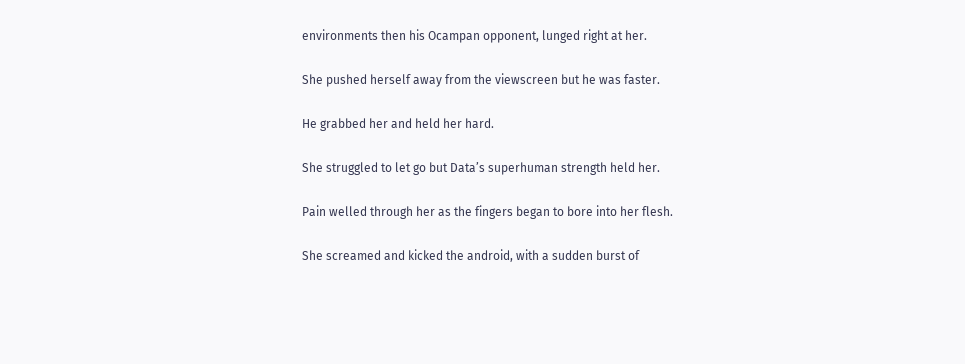environments then his Ocampan opponent, lunged right at her.

She pushed herself away from the viewscreen but he was faster.

He grabbed her and held her hard.

She struggled to let go but Data’s superhuman strength held her.

Pain welled through her as the fingers began to bore into her flesh.

She screamed and kicked the android, with a sudden burst of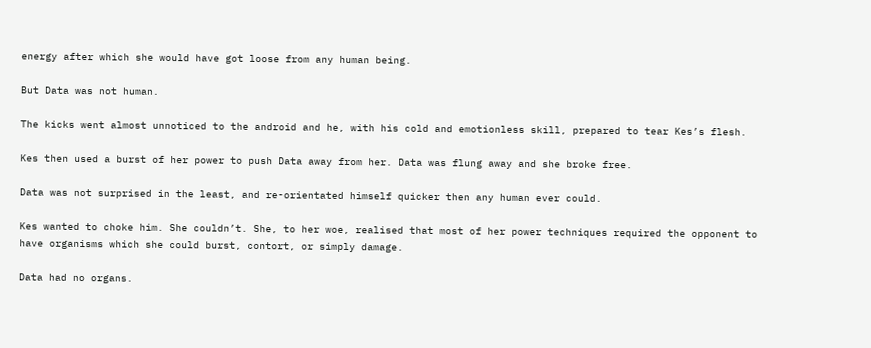energy after which she would have got loose from any human being.

But Data was not human.

The kicks went almost unnoticed to the android and he, with his cold and emotionless skill, prepared to tear Kes’s flesh.

Kes then used a burst of her power to push Data away from her. Data was flung away and she broke free.

Data was not surprised in the least, and re-orientated himself quicker then any human ever could.

Kes wanted to choke him. She couldn’t. She, to her woe, realised that most of her power techniques required the opponent to have organisms which she could burst, contort, or simply damage.

Data had no organs.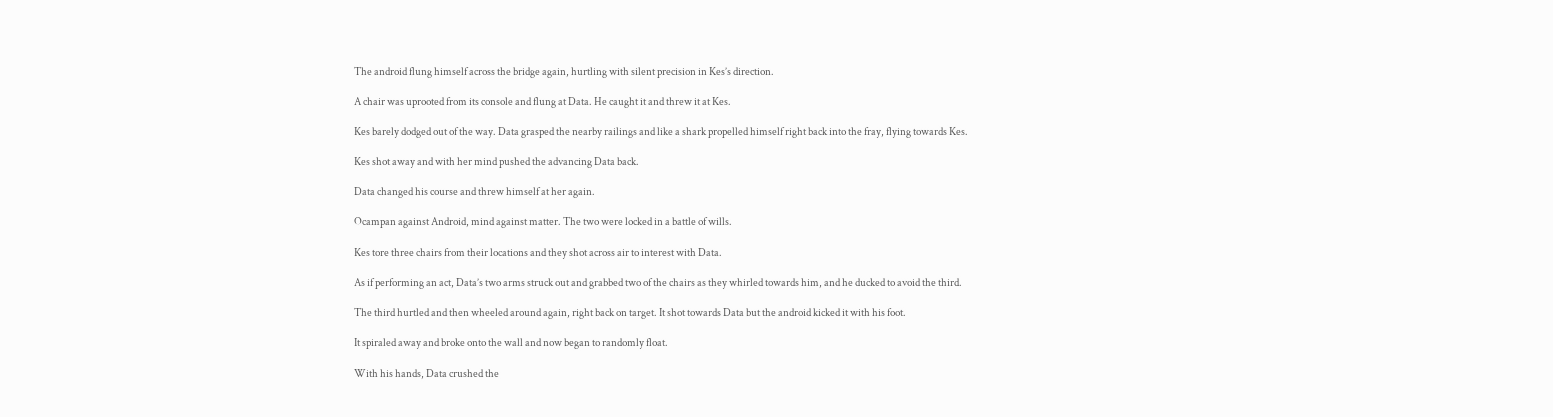The android flung himself across the bridge again, hurtling with silent precision in Kes’s direction.

A chair was uprooted from its console and flung at Data. He caught it and threw it at Kes.

Kes barely dodged out of the way. Data grasped the nearby railings and like a shark propelled himself right back into the fray, flying towards Kes.

Kes shot away and with her mind pushed the advancing Data back.

Data changed his course and threw himself at her again.

Ocampan against Android, mind against matter. The two were locked in a battle of wills.

Kes tore three chairs from their locations and they shot across air to interest with Data.

As if performing an act, Data’s two arms struck out and grabbed two of the chairs as they whirled towards him, and he ducked to avoid the third.

The third hurtled and then wheeled around again, right back on target. It shot towards Data but the android kicked it with his foot.

It spiraled away and broke onto the wall and now began to randomly float.

With his hands, Data crushed the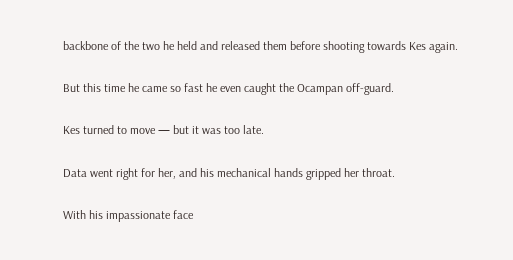backbone of the two he held and released them before shooting towards Kes again.

But this time he came so fast he even caught the Ocampan off-guard.

Kes turned to move — but it was too late.

Data went right for her, and his mechanical hands gripped her throat.

With his impassionate face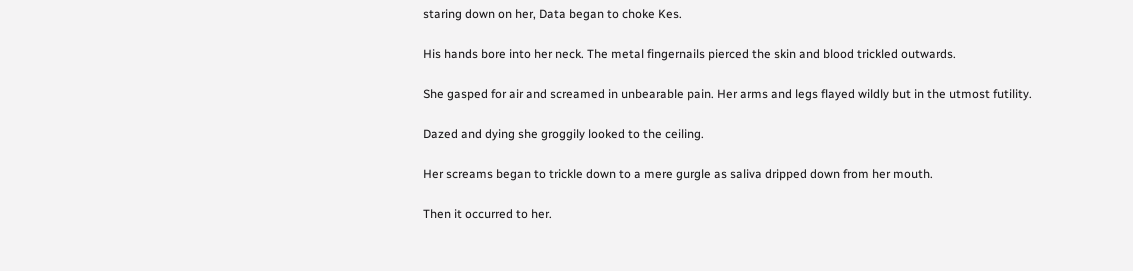staring down on her, Data began to choke Kes.

His hands bore into her neck. The metal fingernails pierced the skin and blood trickled outwards.

She gasped for air and screamed in unbearable pain. Her arms and legs flayed wildly but in the utmost futility.

Dazed and dying she groggily looked to the ceiling.

Her screams began to trickle down to a mere gurgle as saliva dripped down from her mouth.

Then it occurred to her.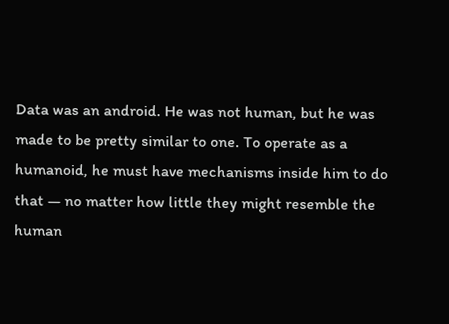Data was an android. He was not human, but he was made to be pretty similar to one. To operate as a humanoid, he must have mechanisms inside him to do that — no matter how little they might resemble the human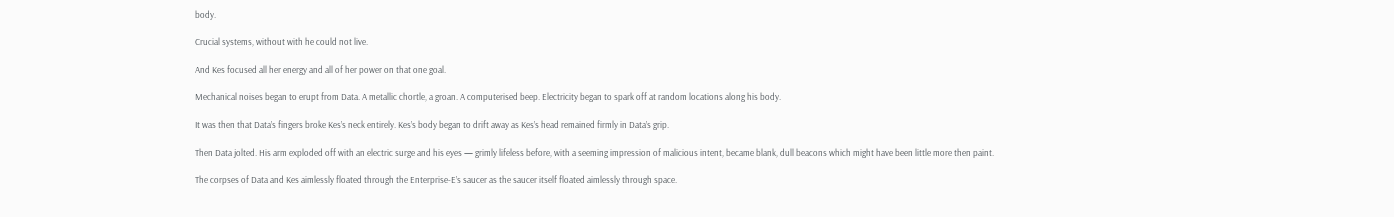body.

Crucial systems, without with he could not live.

And Kes focused all her energy and all of her power on that one goal.

Mechanical noises began to erupt from Data. A metallic chortle, a groan. A computerised beep. Electricity began to spark off at random locations along his body.

It was then that Data’s fingers broke Kes’s neck entirely. Kes’s body began to drift away as Kes’s head remained firmly in Data’s grip.

Then Data jolted. His arm exploded off with an electric surge and his eyes — grimly lifeless before, with a seeming impression of malicious intent, became blank, dull beacons which might have been little more then paint.

The corpses of Data and Kes aimlessly floated through the Enterprise-E’s saucer as the saucer itself floated aimlessly through space.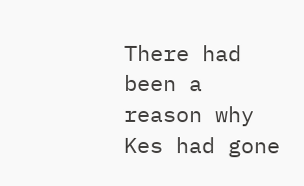There had been a reason why Kes had gone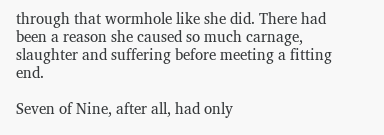through that wormhole like she did. There had been a reason she caused so much carnage, slaughter and suffering before meeting a fitting end.

Seven of Nine, after all, had only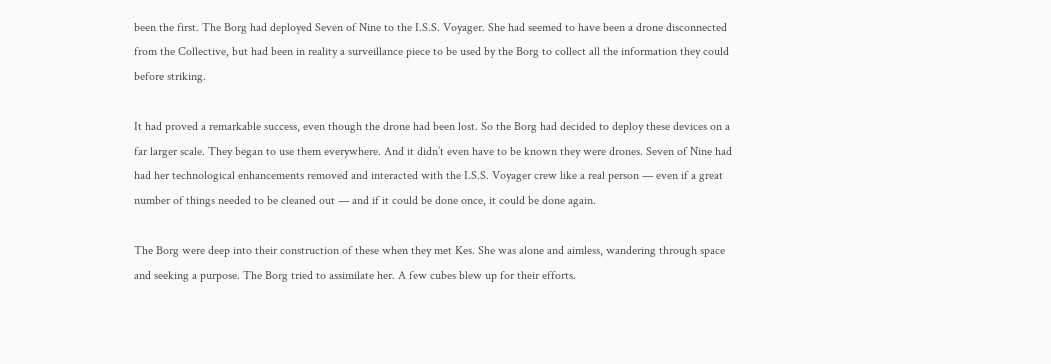been the first. The Borg had deployed Seven of Nine to the I.S.S. Voyager. She had seemed to have been a drone disconnected from the Collective, but had been in reality a surveillance piece to be used by the Borg to collect all the information they could before striking.

It had proved a remarkable success, even though the drone had been lost. So the Borg had decided to deploy these devices on a far larger scale. They began to use them everywhere. And it didn’t even have to be known they were drones. Seven of Nine had had her technological enhancements removed and interacted with the I.S.S. Voyager crew like a real person — even if a great number of things needed to be cleaned out — and if it could be done once, it could be done again.

The Borg were deep into their construction of these when they met Kes. She was alone and aimless, wandering through space and seeking a purpose. The Borg tried to assimilate her. A few cubes blew up for their efforts.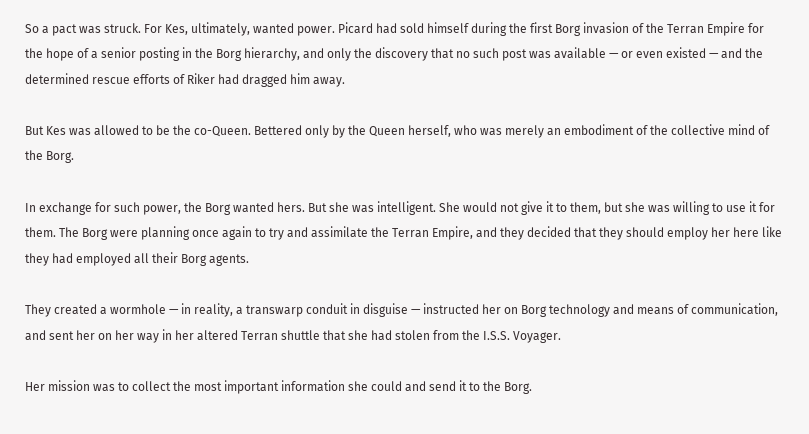So a pact was struck. For Kes, ultimately, wanted power. Picard had sold himself during the first Borg invasion of the Terran Empire for the hope of a senior posting in the Borg hierarchy, and only the discovery that no such post was available — or even existed — and the determined rescue efforts of Riker had dragged him away.

But Kes was allowed to be the co-Queen. Bettered only by the Queen herself, who was merely an embodiment of the collective mind of the Borg.

In exchange for such power, the Borg wanted hers. But she was intelligent. She would not give it to them, but she was willing to use it for them. The Borg were planning once again to try and assimilate the Terran Empire, and they decided that they should employ her here like they had employed all their Borg agents.

They created a wormhole — in reality, a transwarp conduit in disguise — instructed her on Borg technology and means of communication, and sent her on her way in her altered Terran shuttle that she had stolen from the I.S.S. Voyager.

Her mission was to collect the most important information she could and send it to the Borg.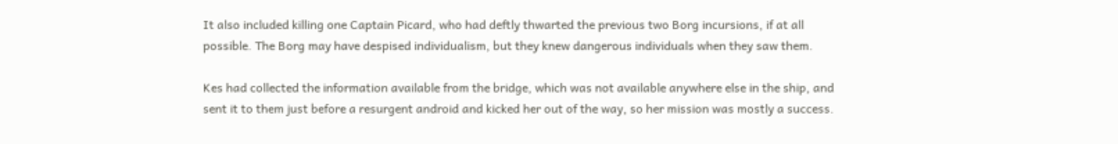It also included killing one Captain Picard, who had deftly thwarted the previous two Borg incursions, if at all possible. The Borg may have despised individualism, but they knew dangerous individuals when they saw them.

Kes had collected the information available from the bridge, which was not available anywhere else in the ship, and sent it to them just before a resurgent android and kicked her out of the way, so her mission was mostly a success.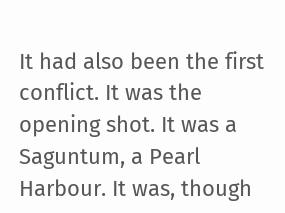It had also been the first conflict. It was the opening shot. It was a Saguntum, a Pearl Harbour. It was, though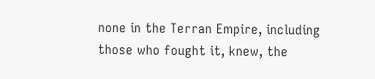none in the Terran Empire, including those who fought it, knew, the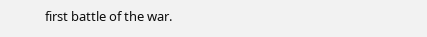first battle of the war.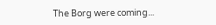The Borg were coming...